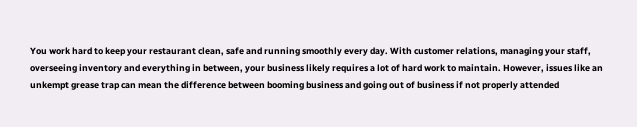You work hard to keep your restaurant clean, safe and running smoothly every day. With customer relations, managing your staff, overseeing inventory and everything in between, your business likely requires a lot of hard work to maintain. However, issues like an unkempt grease trap can mean the difference between booming business and going out of business if not properly attended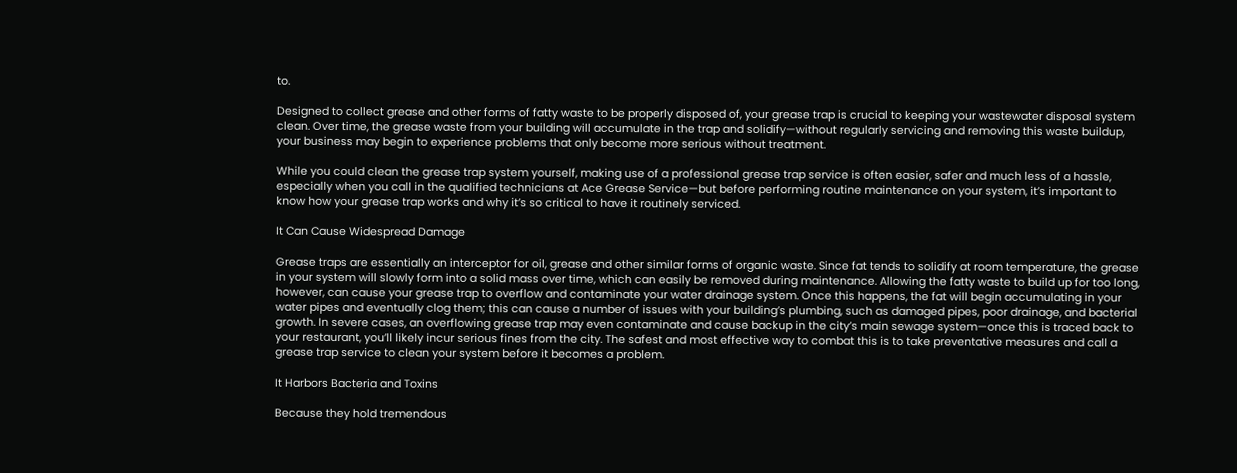to.

Designed to collect grease and other forms of fatty waste to be properly disposed of, your grease trap is crucial to keeping your wastewater disposal system clean. Over time, the grease waste from your building will accumulate in the trap and solidify—without regularly servicing and removing this waste buildup, your business may begin to experience problems that only become more serious without treatment.

While you could clean the grease trap system yourself, making use of a professional grease trap service is often easier, safer and much less of a hassle, especially when you call in the qualified technicians at Ace Grease Service—but before performing routine maintenance on your system, it’s important to know how your grease trap works and why it’s so critical to have it routinely serviced.

It Can Cause Widespread Damage

Grease traps are essentially an interceptor for oil, grease and other similar forms of organic waste. Since fat tends to solidify at room temperature, the grease in your system will slowly form into a solid mass over time, which can easily be removed during maintenance. Allowing the fatty waste to build up for too long, however, can cause your grease trap to overflow and contaminate your water drainage system. Once this happens, the fat will begin accumulating in your water pipes and eventually clog them; this can cause a number of issues with your building’s plumbing, such as damaged pipes, poor drainage, and bacterial growth. In severe cases, an overflowing grease trap may even contaminate and cause backup in the city’s main sewage system—once this is traced back to your restaurant, you’ll likely incur serious fines from the city. The safest and most effective way to combat this is to take preventative measures and call a grease trap service to clean your system before it becomes a problem.

It Harbors Bacteria and Toxins

Because they hold tremendous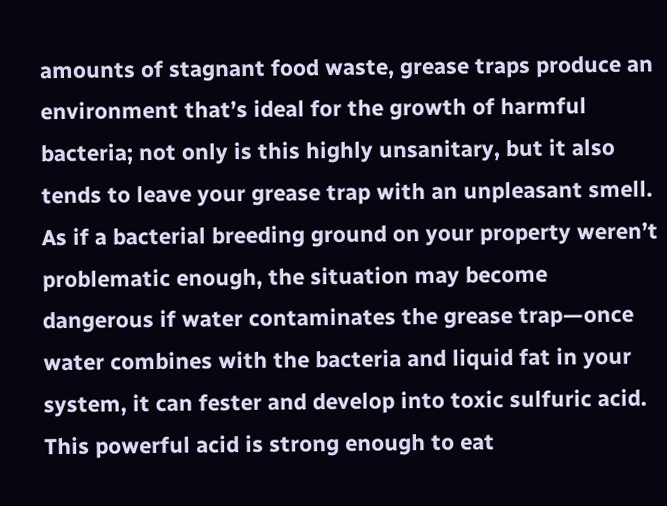amounts of stagnant food waste, grease traps produce an environment that’s ideal for the growth of harmful bacteria; not only is this highly unsanitary, but it also tends to leave your grease trap with an unpleasant smell. As if a bacterial breeding ground on your property weren’t problematic enough, the situation may become dangerous if water contaminates the grease trap—once water combines with the bacteria and liquid fat in your system, it can fester and develop into toxic sulfuric acid. This powerful acid is strong enough to eat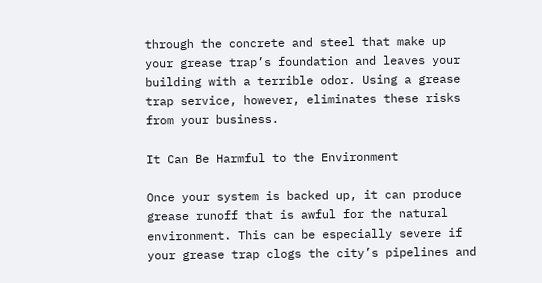through the concrete and steel that make up your grease trap’s foundation and leaves your building with a terrible odor. Using a grease trap service, however, eliminates these risks from your business.

It Can Be Harmful to the Environment

Once your system is backed up, it can produce grease runoff that is awful for the natural environment. This can be especially severe if your grease trap clogs the city’s pipelines and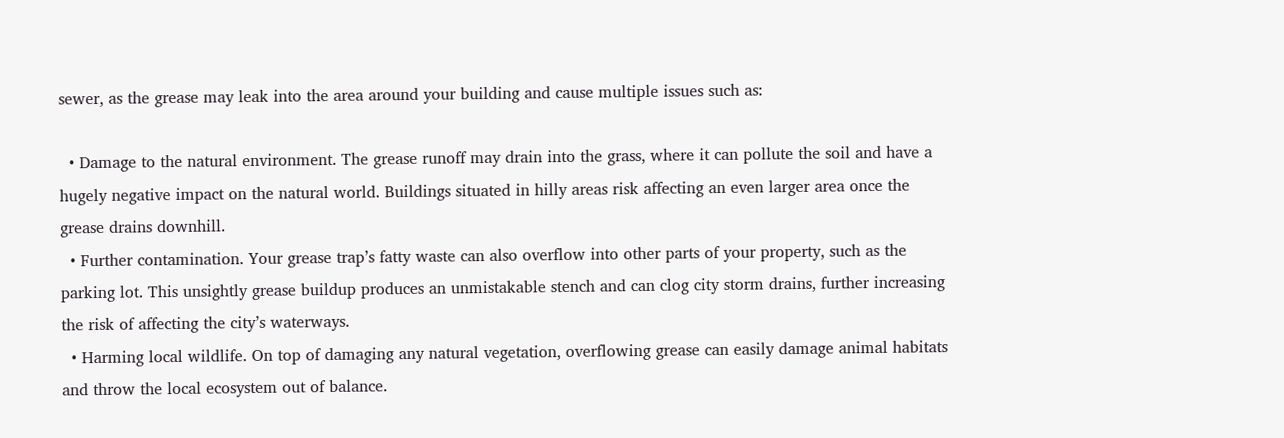sewer, as the grease may leak into the area around your building and cause multiple issues such as:

  • Damage to the natural environment. The grease runoff may drain into the grass, where it can pollute the soil and have a hugely negative impact on the natural world. Buildings situated in hilly areas risk affecting an even larger area once the grease drains downhill.
  • Further contamination. Your grease trap’s fatty waste can also overflow into other parts of your property, such as the parking lot. This unsightly grease buildup produces an unmistakable stench and can clog city storm drains, further increasing the risk of affecting the city’s waterways.
  • Harming local wildlife. On top of damaging any natural vegetation, overflowing grease can easily damage animal habitats and throw the local ecosystem out of balance.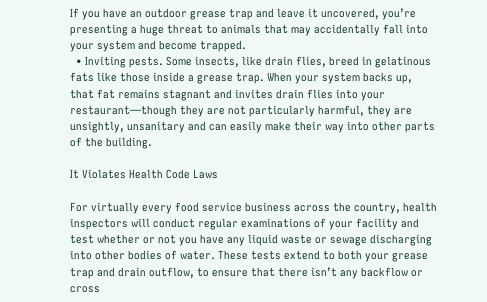If you have an outdoor grease trap and leave it uncovered, you’re presenting a huge threat to animals that may accidentally fall into your system and become trapped.
  • Inviting pests. Some insects, like drain flies, breed in gelatinous fats like those inside a grease trap. When your system backs up, that fat remains stagnant and invites drain flies into your restaurant—though they are not particularly harmful, they are unsightly, unsanitary and can easily make their way into other parts of the building.

It Violates Health Code Laws

For virtually every food service business across the country, health inspectors will conduct regular examinations of your facility and test whether or not you have any liquid waste or sewage discharging into other bodies of water. These tests extend to both your grease trap and drain outflow, to ensure that there isn’t any backflow or cross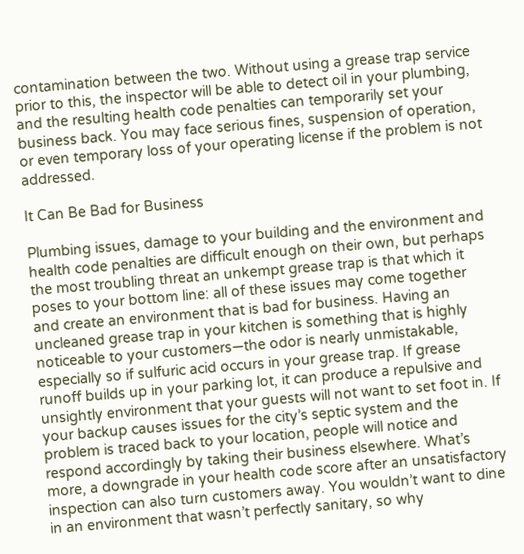contamination between the two. Without using a grease trap service prior to this, the inspector will be able to detect oil in your plumbing, and the resulting health code penalties can temporarily set your business back. You may face serious fines, suspension of operation, or even temporary loss of your operating license if the problem is not addressed.

It Can Be Bad for Business

Plumbing issues, damage to your building and the environment and health code penalties are difficult enough on their own, but perhaps the most troubling threat an unkempt grease trap is that which it poses to your bottom line: all of these issues may come together and create an environment that is bad for business. Having an uncleaned grease trap in your kitchen is something that is highly noticeable to your customers—the odor is nearly unmistakable, especially so if sulfuric acid occurs in your grease trap. If grease runoff builds up in your parking lot, it can produce a repulsive and unsightly environment that your guests will not want to set foot in. If your backup causes issues for the city’s septic system and the problem is traced back to your location, people will notice and respond accordingly by taking their business elsewhere. What’s more, a downgrade in your health code score after an unsatisfactory inspection can also turn customers away. You wouldn’t want to dine in an environment that wasn’t perfectly sanitary, so why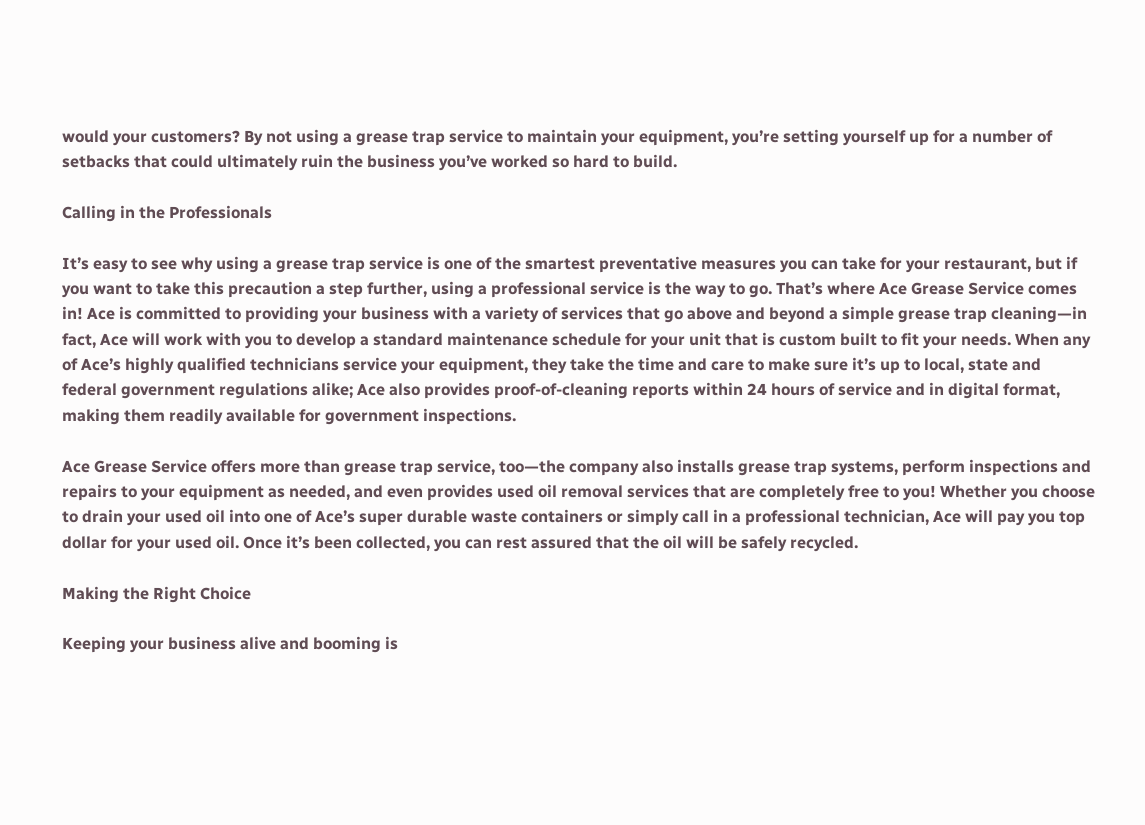would your customers? By not using a grease trap service to maintain your equipment, you’re setting yourself up for a number of setbacks that could ultimately ruin the business you’ve worked so hard to build.

Calling in the Professionals

It’s easy to see why using a grease trap service is one of the smartest preventative measures you can take for your restaurant, but if you want to take this precaution a step further, using a professional service is the way to go. That’s where Ace Grease Service comes in! Ace is committed to providing your business with a variety of services that go above and beyond a simple grease trap cleaning—in fact, Ace will work with you to develop a standard maintenance schedule for your unit that is custom built to fit your needs. When any of Ace’s highly qualified technicians service your equipment, they take the time and care to make sure it’s up to local, state and federal government regulations alike; Ace also provides proof-of-cleaning reports within 24 hours of service and in digital format, making them readily available for government inspections.

Ace Grease Service offers more than grease trap service, too—the company also installs grease trap systems, perform inspections and repairs to your equipment as needed, and even provides used oil removal services that are completely free to you! Whether you choose to drain your used oil into one of Ace’s super durable waste containers or simply call in a professional technician, Ace will pay you top dollar for your used oil. Once it’s been collected, you can rest assured that the oil will be safely recycled.

Making the Right Choice

Keeping your business alive and booming is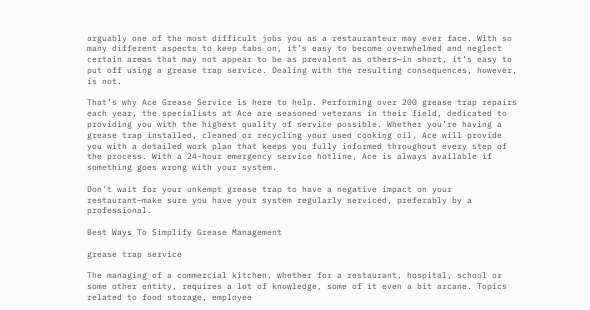arguably one of the most difficult jobs you as a restauranteur may ever face. With so many different aspects to keep tabs on, it’s easy to become overwhelmed and neglect certain areas that may not appear to be as prevalent as others—in short, it’s easy to put off using a grease trap service. Dealing with the resulting consequences, however, is not.

That’s why Ace Grease Service is here to help. Performing over 200 grease trap repairs each year, the specialists at Ace are seasoned veterans in their field, dedicated to providing you with the highest quality of service possible. Whether you’re having a grease trap installed, cleaned or recycling your used cooking oil, Ace will provide you with a detailed work plan that keeps you fully informed throughout every step of the process. With a 24-hour emergency service hotline, Ace is always available if something goes wrong with your system.

Don’t wait for your unkempt grease trap to have a negative impact on your restaurant—make sure you have your system regularly serviced, preferably by a professional.

Best Ways To Simplify Grease Management

grease trap service

The managing of a commercial kitchen, whether for a restaurant, hospital, school or some other entity, requires a lot of knowledge, some of it even a bit arcane. Topics related to food storage, employee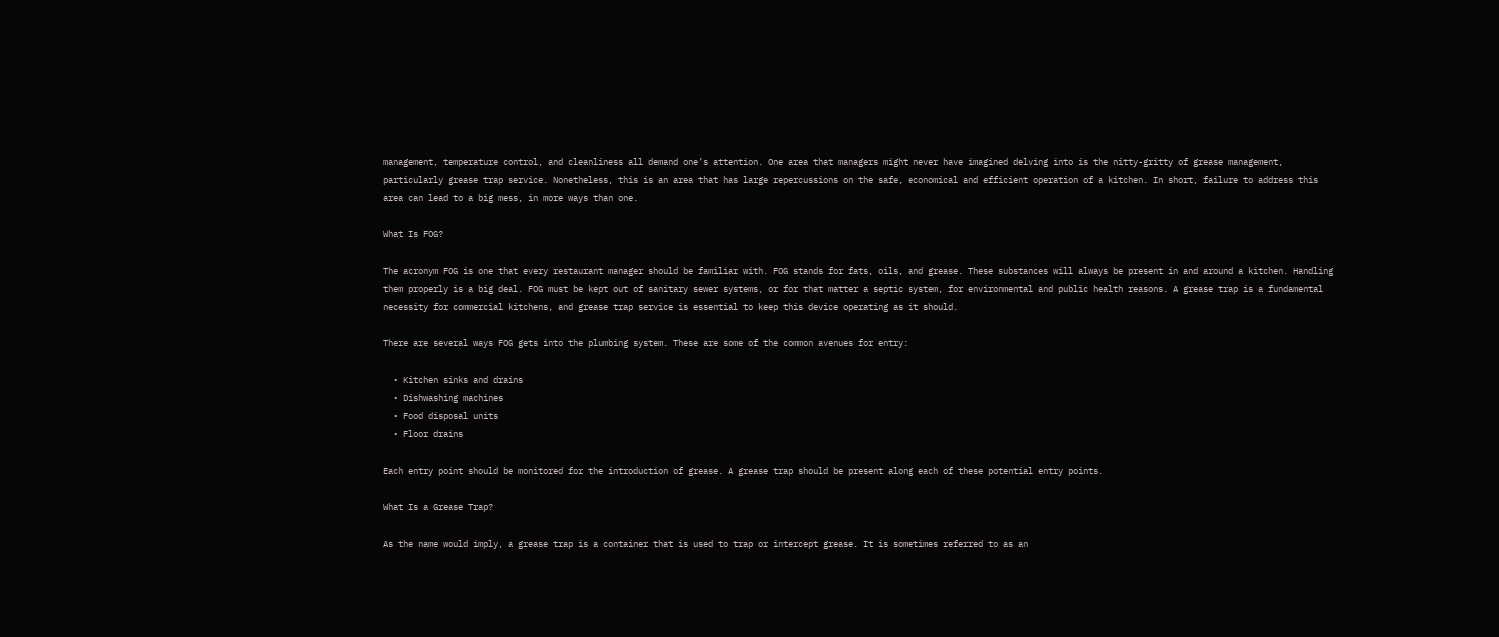management, temperature control, and cleanliness all demand one’s attention. One area that managers might never have imagined delving into is the nitty-gritty of grease management, particularly grease trap service. Nonetheless, this is an area that has large repercussions on the safe, economical and efficient operation of a kitchen. In short, failure to address this area can lead to a big mess, in more ways than one.

What Is FOG?

The acronym FOG is one that every restaurant manager should be familiar with. FOG stands for fats, oils, and grease. These substances will always be present in and around a kitchen. Handling them properly is a big deal. FOG must be kept out of sanitary sewer systems, or for that matter a septic system, for environmental and public health reasons. A grease trap is a fundamental necessity for commercial kitchens, and grease trap service is essential to keep this device operating as it should.

There are several ways FOG gets into the plumbing system. These are some of the common avenues for entry:

  • Kitchen sinks and drains
  • Dishwashing machines
  • Food disposal units
  • Floor drains

Each entry point should be monitored for the introduction of grease. A grease trap should be present along each of these potential entry points.

What Is a Grease Trap?

As the name would imply, a grease trap is a container that is used to trap or intercept grease. It is sometimes referred to as an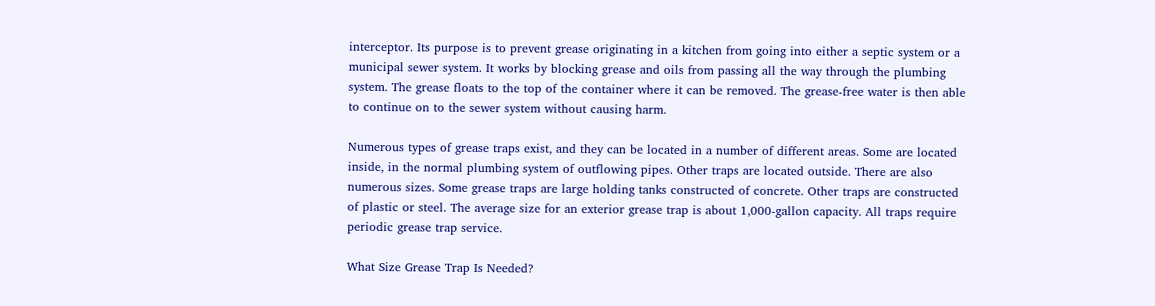interceptor. Its purpose is to prevent grease originating in a kitchen from going into either a septic system or a municipal sewer system. It works by blocking grease and oils from passing all the way through the plumbing system. The grease floats to the top of the container where it can be removed. The grease-free water is then able to continue on to the sewer system without causing harm.

Numerous types of grease traps exist, and they can be located in a number of different areas. Some are located inside, in the normal plumbing system of outflowing pipes. Other traps are located outside. There are also numerous sizes. Some grease traps are large holding tanks constructed of concrete. Other traps are constructed of plastic or steel. The average size for an exterior grease trap is about 1,000-gallon capacity. All traps require periodic grease trap service.

What Size Grease Trap Is Needed?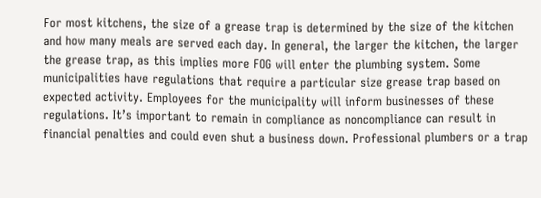For most kitchens, the size of a grease trap is determined by the size of the kitchen and how many meals are served each day. In general, the larger the kitchen, the larger the grease trap, as this implies more FOG will enter the plumbing system. Some municipalities have regulations that require a particular size grease trap based on expected activity. Employees for the municipality will inform businesses of these regulations. It’s important to remain in compliance as noncompliance can result in financial penalties and could even shut a business down. Professional plumbers or a trap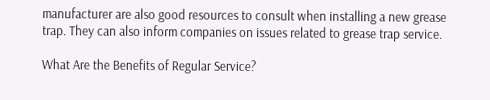manufacturer are also good resources to consult when installing a new grease trap. They can also inform companies on issues related to grease trap service.

What Are the Benefits of Regular Service?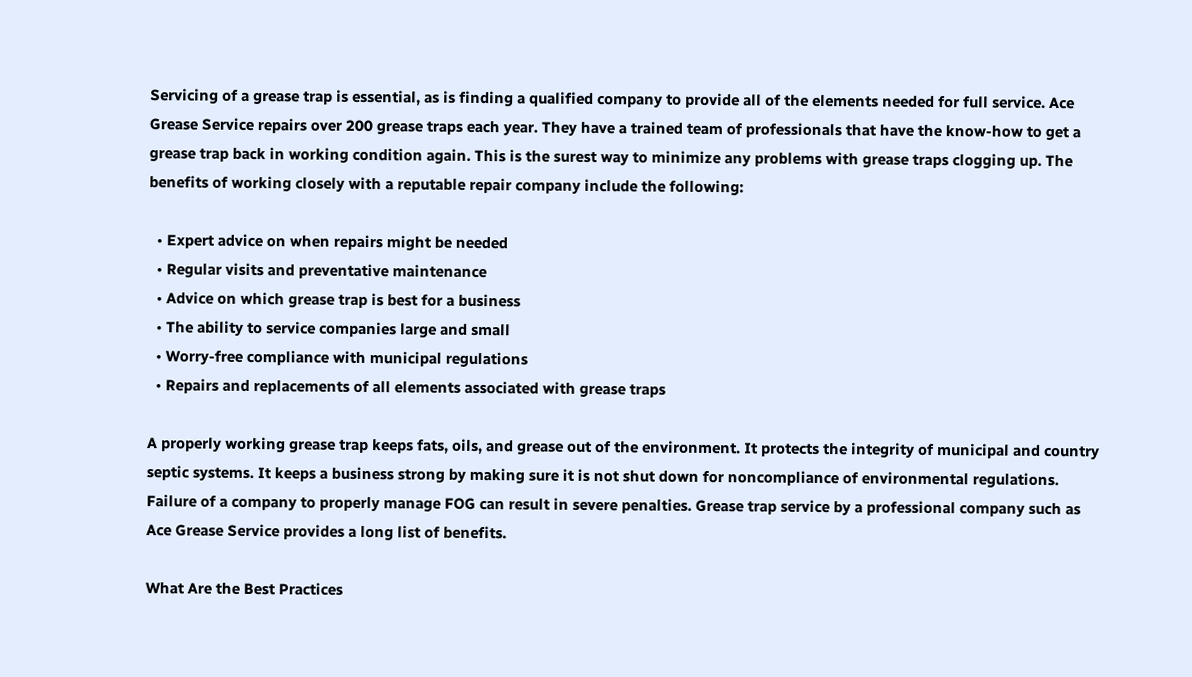Servicing of a grease trap is essential, as is finding a qualified company to provide all of the elements needed for full service. Ace Grease Service repairs over 200 grease traps each year. They have a trained team of professionals that have the know-how to get a grease trap back in working condition again. This is the surest way to minimize any problems with grease traps clogging up. The benefits of working closely with a reputable repair company include the following:

  • Expert advice on when repairs might be needed
  • Regular visits and preventative maintenance
  • Advice on which grease trap is best for a business
  • The ability to service companies large and small
  • Worry-free compliance with municipal regulations
  • Repairs and replacements of all elements associated with grease traps

A properly working grease trap keeps fats, oils, and grease out of the environment. It protects the integrity of municipal and country septic systems. It keeps a business strong by making sure it is not shut down for noncompliance of environmental regulations. Failure of a company to properly manage FOG can result in severe penalties. Grease trap service by a professional company such as Ace Grease Service provides a long list of benefits.

What Are the Best Practices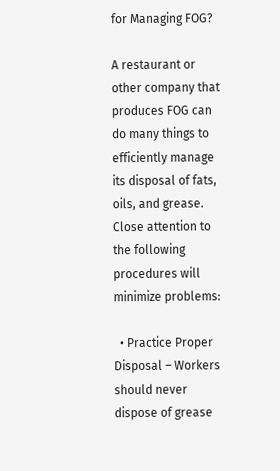for Managing FOG?

A restaurant or other company that produces FOG can do many things to efficiently manage its disposal of fats, oils, and grease. Close attention to the following procedures will minimize problems:

  • Practice Proper Disposal – Workers should never dispose of grease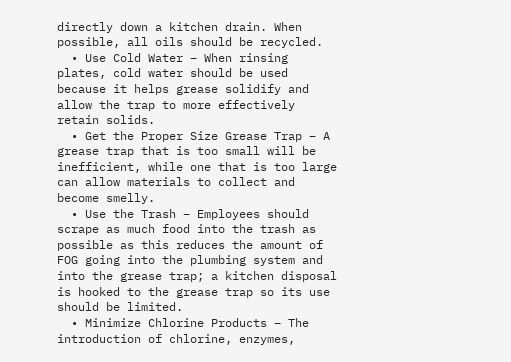directly down a kitchen drain. When possible, all oils should be recycled.
  • Use Cold Water – When rinsing plates, cold water should be used because it helps grease solidify and allow the trap to more effectively retain solids.
  • Get the Proper Size Grease Trap – A grease trap that is too small will be inefficient, while one that is too large can allow materials to collect and become smelly.
  • Use the Trash – Employees should scrape as much food into the trash as possible as this reduces the amount of FOG going into the plumbing system and into the grease trap; a kitchen disposal is hooked to the grease trap so its use should be limited.
  • Minimize Chlorine Products – The introduction of chlorine, enzymes,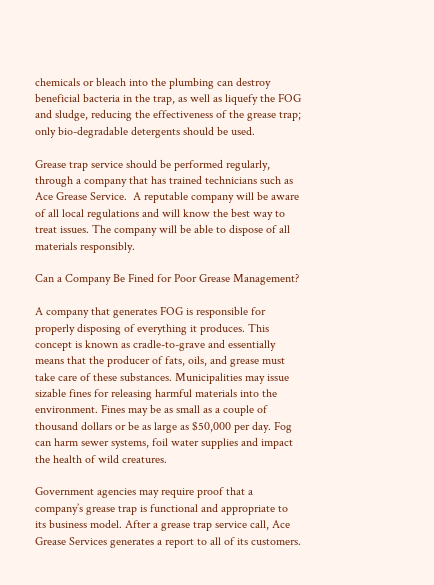chemicals or bleach into the plumbing can destroy beneficial bacteria in the trap, as well as liquefy the FOG and sludge, reducing the effectiveness of the grease trap; only bio-degradable detergents should be used.

Grease trap service should be performed regularly, through a company that has trained technicians such as Ace Grease Service.  A reputable company will be aware of all local regulations and will know the best way to treat issues. The company will be able to dispose of all materials responsibly.

Can a Company Be Fined for Poor Grease Management?

A company that generates FOG is responsible for properly disposing of everything it produces. This concept is known as cradle-to-grave and essentially means that the producer of fats, oils, and grease must take care of these substances. Municipalities may issue sizable fines for releasing harmful materials into the environment. Fines may be as small as a couple of thousand dollars or be as large as $50,000 per day. Fog can harm sewer systems, foil water supplies and impact the health of wild creatures.

Government agencies may require proof that a company’s grease trap is functional and appropriate to its business model. After a grease trap service call, Ace Grease Services generates a report to all of its customers.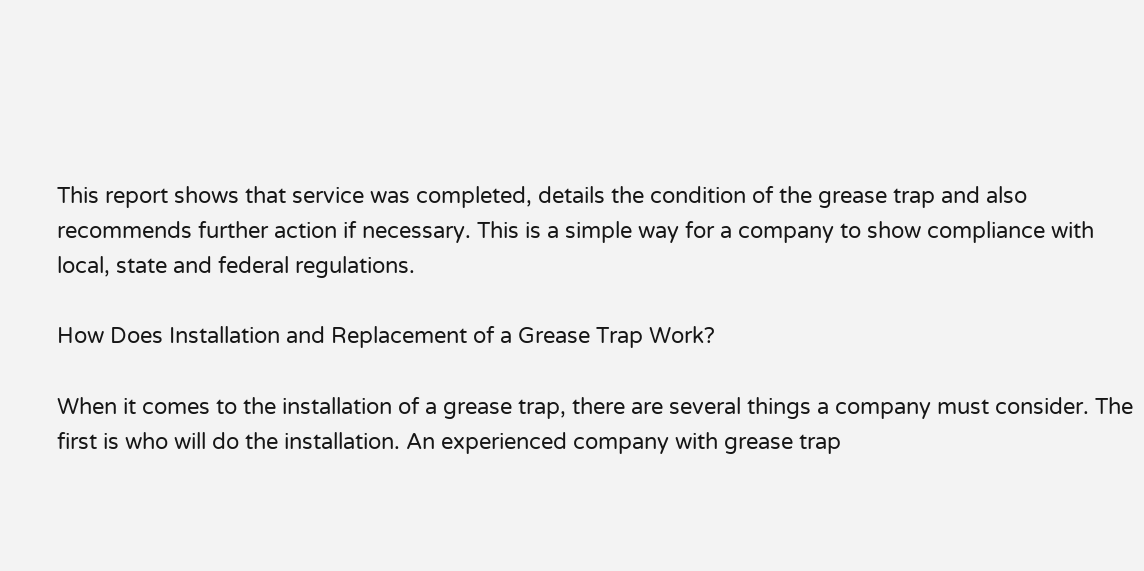This report shows that service was completed, details the condition of the grease trap and also recommends further action if necessary. This is a simple way for a company to show compliance with local, state and federal regulations.

How Does Installation and Replacement of a Grease Trap Work?

When it comes to the installation of a grease trap, there are several things a company must consider. The first is who will do the installation. An experienced company with grease trap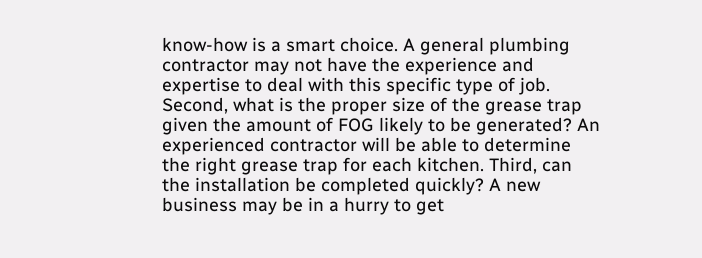know-how is a smart choice. A general plumbing contractor may not have the experience and expertise to deal with this specific type of job. Second, what is the proper size of the grease trap given the amount of FOG likely to be generated? An experienced contractor will be able to determine the right grease trap for each kitchen. Third, can the installation be completed quickly? A new business may be in a hurry to get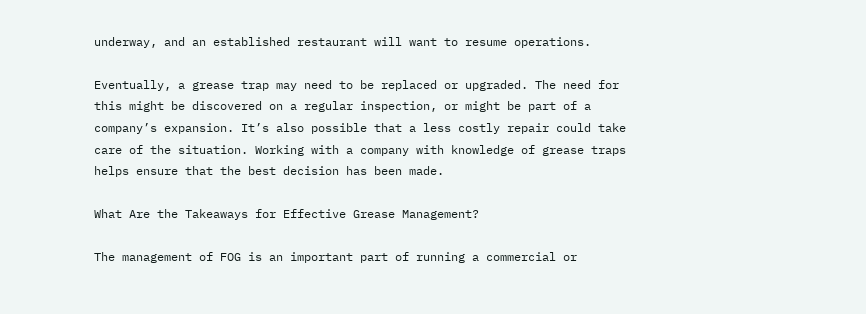underway, and an established restaurant will want to resume operations.

Eventually, a grease trap may need to be replaced or upgraded. The need for this might be discovered on a regular inspection, or might be part of a company’s expansion. It’s also possible that a less costly repair could take care of the situation. Working with a company with knowledge of grease traps helps ensure that the best decision has been made.

What Are the Takeaways for Effective Grease Management?

The management of FOG is an important part of running a commercial or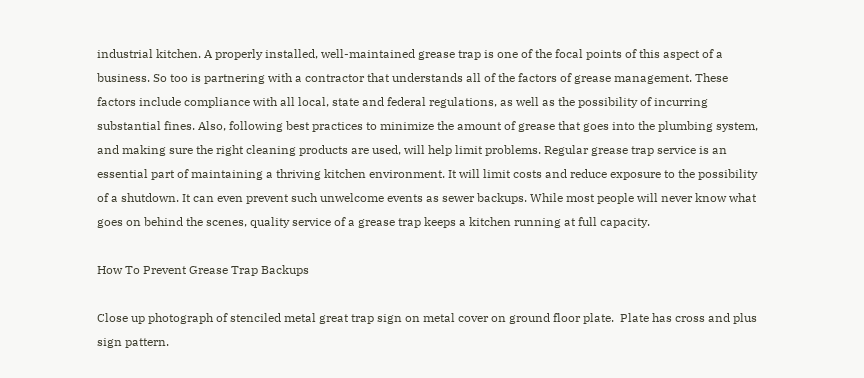industrial kitchen. A properly installed, well-maintained grease trap is one of the focal points of this aspect of a business. So too is partnering with a contractor that understands all of the factors of grease management. These factors include compliance with all local, state and federal regulations, as well as the possibility of incurring substantial fines. Also, following best practices to minimize the amount of grease that goes into the plumbing system, and making sure the right cleaning products are used, will help limit problems. Regular grease trap service is an essential part of maintaining a thriving kitchen environment. It will limit costs and reduce exposure to the possibility of a shutdown. It can even prevent such unwelcome events as sewer backups. While most people will never know what goes on behind the scenes, quality service of a grease trap keeps a kitchen running at full capacity.

How To Prevent Grease Trap Backups

Close up photograph of stenciled metal great trap sign on metal cover on ground floor plate.  Plate has cross and plus sign pattern.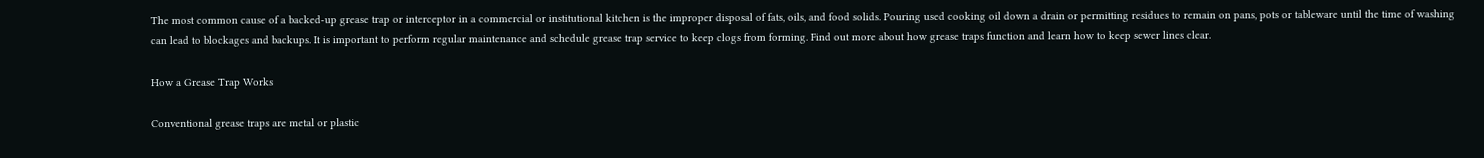The most common cause of a backed-up grease trap or interceptor in a commercial or institutional kitchen is the improper disposal of fats, oils, and food solids. Pouring used cooking oil down a drain or permitting residues to remain on pans, pots or tableware until the time of washing can lead to blockages and backups. It is important to perform regular maintenance and schedule grease trap service to keep clogs from forming. Find out more about how grease traps function and learn how to keep sewer lines clear.

How a Grease Trap Works

Conventional grease traps are metal or plastic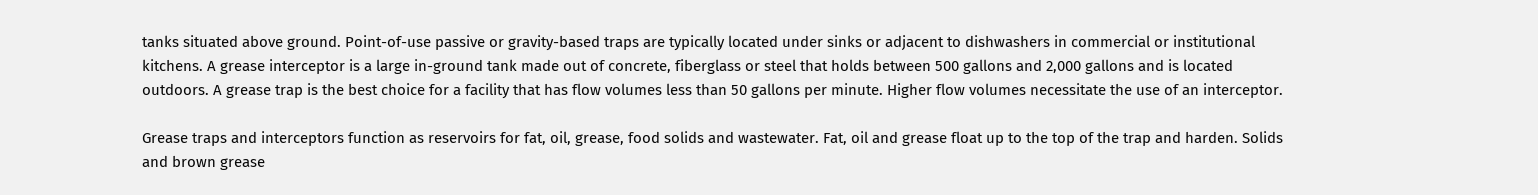tanks situated above ground. Point-of-use passive or gravity-based traps are typically located under sinks or adjacent to dishwashers in commercial or institutional kitchens. A grease interceptor is a large in-ground tank made out of concrete, fiberglass or steel that holds between 500 gallons and 2,000 gallons and is located outdoors. A grease trap is the best choice for a facility that has flow volumes less than 50 gallons per minute. Higher flow volumes necessitate the use of an interceptor.

Grease traps and interceptors function as reservoirs for fat, oil, grease, food solids and wastewater. Fat, oil and grease float up to the top of the trap and harden. Solids and brown grease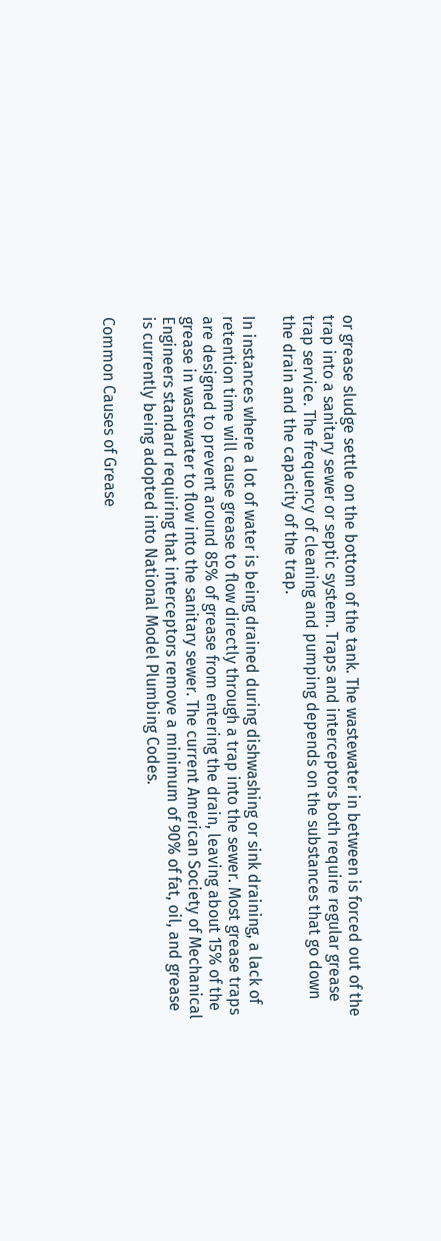or grease sludge settle on the bottom of the tank. The wastewater in between is forced out of the trap into a sanitary sewer or septic system. Traps and interceptors both require regular grease trap service. The frequency of cleaning and pumping depends on the substances that go down the drain and the capacity of the trap.

In instances where a lot of water is being drained during dishwashing or sink draining, a lack of retention time will cause grease to flow directly through a trap into the sewer. Most grease traps are designed to prevent around 85% of grease from entering the drain, leaving about 15% of the grease in wastewater to flow into the sanitary sewer. The current American Society of Mechanical Engineers standard requiring that interceptors remove a minimum of 90% of fat, oil, and grease is currently being adopted into National Model Plumbing Codes.

Common Causes of Grease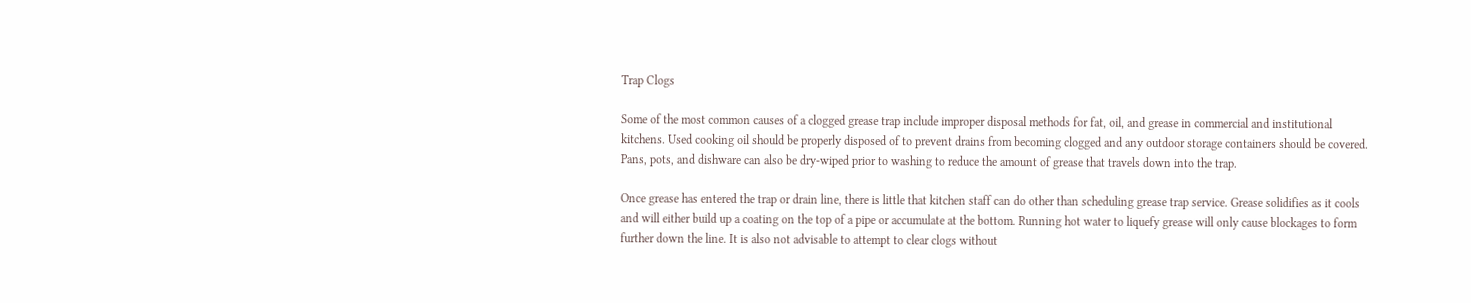Trap Clogs

Some of the most common causes of a clogged grease trap include improper disposal methods for fat, oil, and grease in commercial and institutional kitchens. Used cooking oil should be properly disposed of to prevent drains from becoming clogged and any outdoor storage containers should be covered. Pans, pots, and dishware can also be dry-wiped prior to washing to reduce the amount of grease that travels down into the trap.

Once grease has entered the trap or drain line, there is little that kitchen staff can do other than scheduling grease trap service. Grease solidifies as it cools and will either build up a coating on the top of a pipe or accumulate at the bottom. Running hot water to liquefy grease will only cause blockages to form further down the line. It is also not advisable to attempt to clear clogs without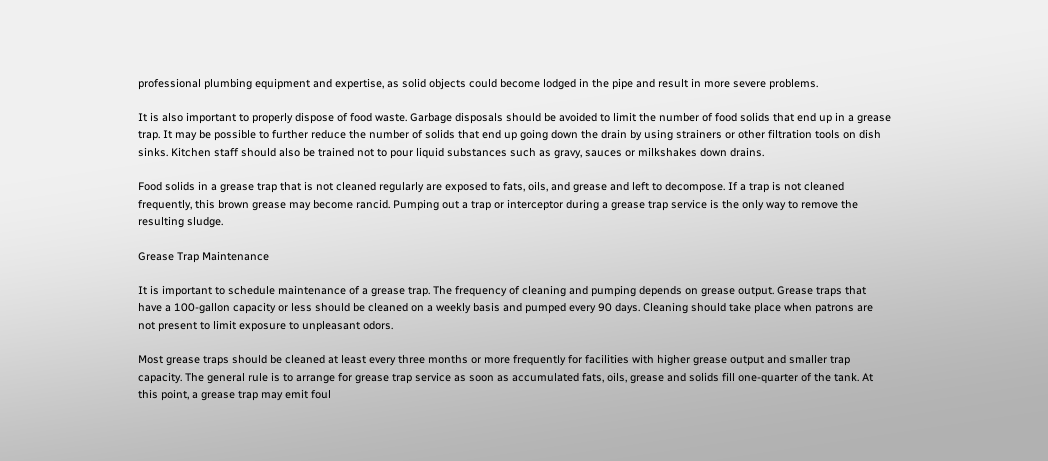professional plumbing equipment and expertise, as solid objects could become lodged in the pipe and result in more severe problems.

It is also important to properly dispose of food waste. Garbage disposals should be avoided to limit the number of food solids that end up in a grease trap. It may be possible to further reduce the number of solids that end up going down the drain by using strainers or other filtration tools on dish sinks. Kitchen staff should also be trained not to pour liquid substances such as gravy, sauces or milkshakes down drains.

Food solids in a grease trap that is not cleaned regularly are exposed to fats, oils, and grease and left to decompose. If a trap is not cleaned frequently, this brown grease may become rancid. Pumping out a trap or interceptor during a grease trap service is the only way to remove the resulting sludge.

Grease Trap Maintenance

It is important to schedule maintenance of a grease trap. The frequency of cleaning and pumping depends on grease output. Grease traps that have a 100-gallon capacity or less should be cleaned on a weekly basis and pumped every 90 days. Cleaning should take place when patrons are not present to limit exposure to unpleasant odors.

Most grease traps should be cleaned at least every three months or more frequently for facilities with higher grease output and smaller trap capacity. The general rule is to arrange for grease trap service as soon as accumulated fats, oils, grease and solids fill one-quarter of the tank. At this point, a grease trap may emit foul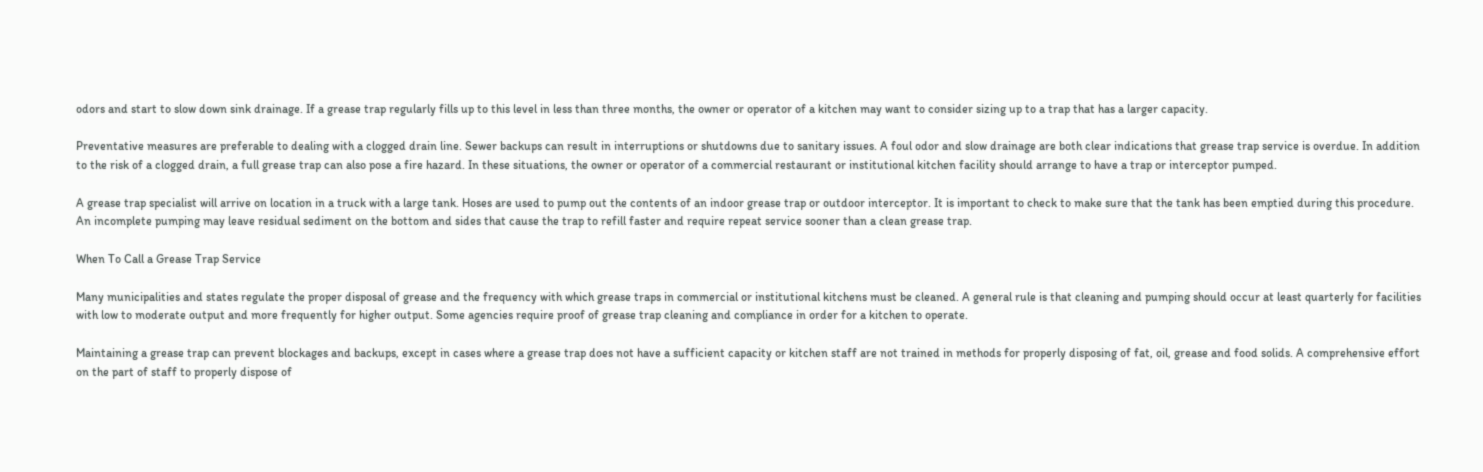odors and start to slow down sink drainage. If a grease trap regularly fills up to this level in less than three months, the owner or operator of a kitchen may want to consider sizing up to a trap that has a larger capacity.

Preventative measures are preferable to dealing with a clogged drain line. Sewer backups can result in interruptions or shutdowns due to sanitary issues. A foul odor and slow drainage are both clear indications that grease trap service is overdue. In addition to the risk of a clogged drain, a full grease trap can also pose a fire hazard. In these situations, the owner or operator of a commercial restaurant or institutional kitchen facility should arrange to have a trap or interceptor pumped.

A grease trap specialist will arrive on location in a truck with a large tank. Hoses are used to pump out the contents of an indoor grease trap or outdoor interceptor. It is important to check to make sure that the tank has been emptied during this procedure. An incomplete pumping may leave residual sediment on the bottom and sides that cause the trap to refill faster and require repeat service sooner than a clean grease trap.

When To Call a Grease Trap Service

Many municipalities and states regulate the proper disposal of grease and the frequency with which grease traps in commercial or institutional kitchens must be cleaned. A general rule is that cleaning and pumping should occur at least quarterly for facilities with low to moderate output and more frequently for higher output. Some agencies require proof of grease trap cleaning and compliance in order for a kitchen to operate.

Maintaining a grease trap can prevent blockages and backups, except in cases where a grease trap does not have a sufficient capacity or kitchen staff are not trained in methods for properly disposing of fat, oil, grease and food solids. A comprehensive effort on the part of staff to properly dispose of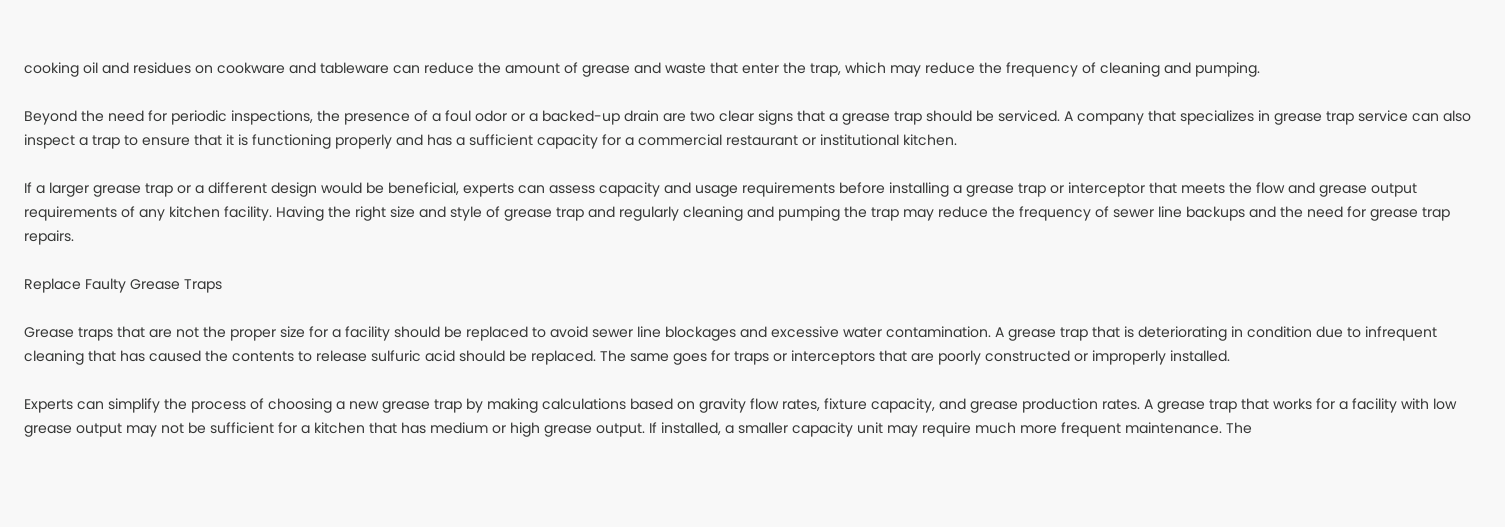cooking oil and residues on cookware and tableware can reduce the amount of grease and waste that enter the trap, which may reduce the frequency of cleaning and pumping.

Beyond the need for periodic inspections, the presence of a foul odor or a backed-up drain are two clear signs that a grease trap should be serviced. A company that specializes in grease trap service can also inspect a trap to ensure that it is functioning properly and has a sufficient capacity for a commercial restaurant or institutional kitchen.

If a larger grease trap or a different design would be beneficial, experts can assess capacity and usage requirements before installing a grease trap or interceptor that meets the flow and grease output requirements of any kitchen facility. Having the right size and style of grease trap and regularly cleaning and pumping the trap may reduce the frequency of sewer line backups and the need for grease trap repairs.

Replace Faulty Grease Traps

Grease traps that are not the proper size for a facility should be replaced to avoid sewer line blockages and excessive water contamination. A grease trap that is deteriorating in condition due to infrequent cleaning that has caused the contents to release sulfuric acid should be replaced. The same goes for traps or interceptors that are poorly constructed or improperly installed.

Experts can simplify the process of choosing a new grease trap by making calculations based on gravity flow rates, fixture capacity, and grease production rates. A grease trap that works for a facility with low grease output may not be sufficient for a kitchen that has medium or high grease output. If installed, a smaller capacity unit may require much more frequent maintenance. The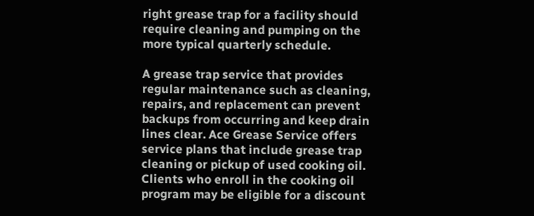right grease trap for a facility should require cleaning and pumping on the more typical quarterly schedule.

A grease trap service that provides regular maintenance such as cleaning, repairs, and replacement can prevent backups from occurring and keep drain lines clear. Ace Grease Service offers service plans that include grease trap cleaning or pickup of used cooking oil. Clients who enroll in the cooking oil program may be eligible for a discount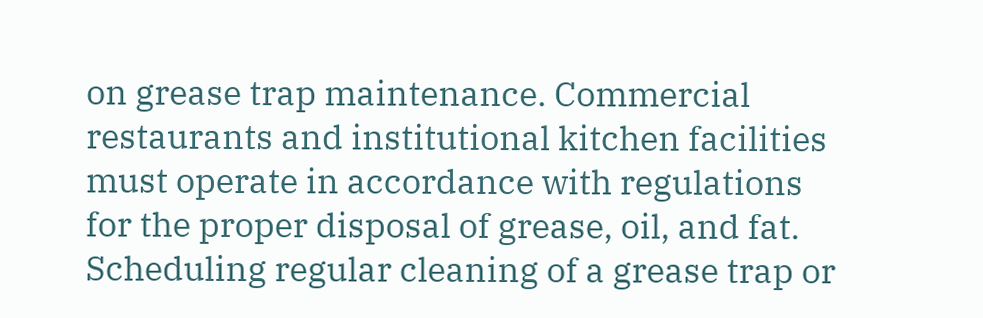on grease trap maintenance. Commercial restaurants and institutional kitchen facilities must operate in accordance with regulations for the proper disposal of grease, oil, and fat. Scheduling regular cleaning of a grease trap or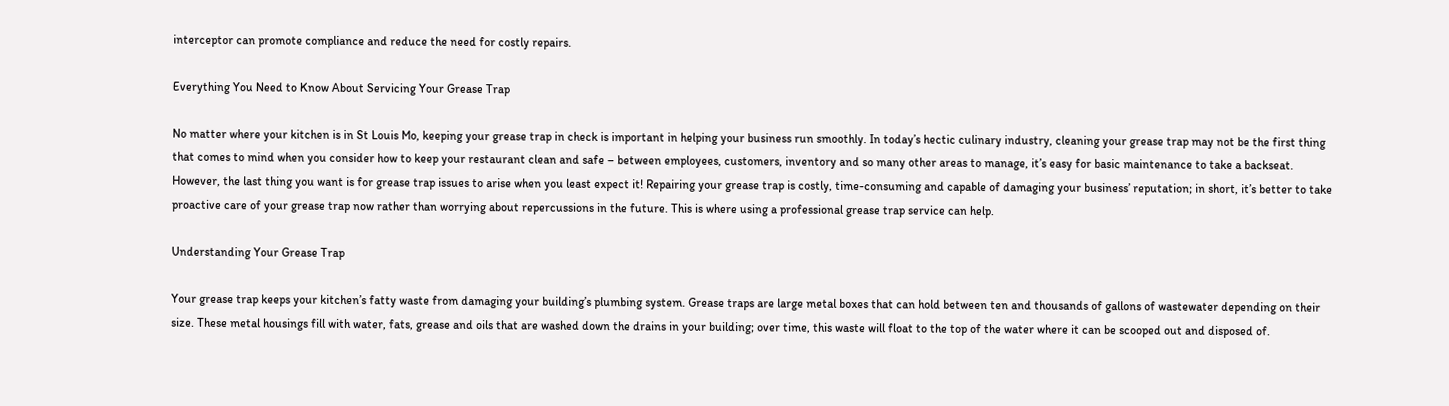interceptor can promote compliance and reduce the need for costly repairs.

Everything You Need to Know About Servicing Your Grease Trap

No matter where your kitchen is in St Louis Mo, keeping your grease trap in check is important in helping your business run smoothly. In today’s hectic culinary industry, cleaning your grease trap may not be the first thing that comes to mind when you consider how to keep your restaurant clean and safe – between employees, customers, inventory and so many other areas to manage, it’s easy for basic maintenance to take a backseat. However, the last thing you want is for grease trap issues to arise when you least expect it! Repairing your grease trap is costly, time-consuming and capable of damaging your business’ reputation; in short, it’s better to take proactive care of your grease trap now rather than worrying about repercussions in the future. This is where using a professional grease trap service can help.

Understanding Your Grease Trap

Your grease trap keeps your kitchen’s fatty waste from damaging your building’s plumbing system. Grease traps are large metal boxes that can hold between ten and thousands of gallons of wastewater depending on their size. These metal housings fill with water, fats, grease and oils that are washed down the drains in your building; over time, this waste will float to the top of the water where it can be scooped out and disposed of.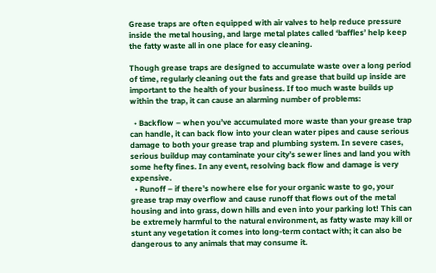Grease traps are often equipped with air valves to help reduce pressure inside the metal housing, and large metal plates called ‘baffles’ help keep the fatty waste all in one place for easy cleaning.

Though grease traps are designed to accumulate waste over a long period of time, regularly cleaning out the fats and grease that build up inside are important to the health of your business. If too much waste builds up within the trap, it can cause an alarming number of problems:

  • Backflow – when you’ve accumulated more waste than your grease trap can handle, it can back flow into your clean water pipes and cause serious damage to both your grease trap and plumbing system. In severe cases, serious buildup may contaminate your city’s sewer lines and land you with some hefty fines. In any event, resolving back flow and damage is very expensive.
  • Runoff – if there’s nowhere else for your organic waste to go, your grease trap may overflow and cause runoff that flows out of the metal housing and into grass, down hills and even into your parking lot! This can be extremely harmful to the natural environment, as fatty waste may kill or stunt any vegetation it comes into long-term contact with; it can also be dangerous to any animals that may consume it.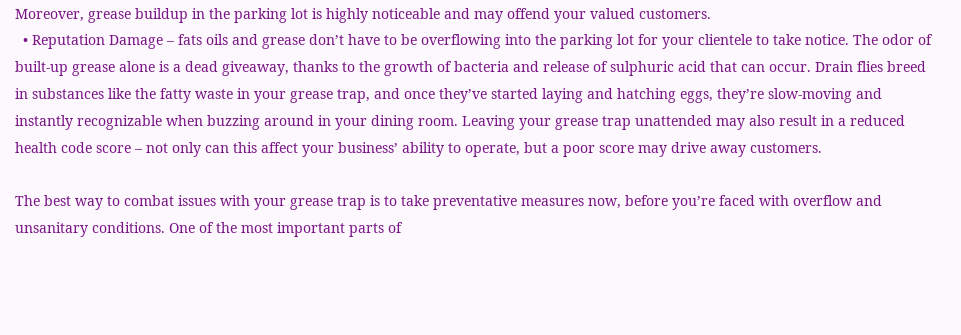Moreover, grease buildup in the parking lot is highly noticeable and may offend your valued customers.
  • Reputation Damage – fats oils and grease don’t have to be overflowing into the parking lot for your clientele to take notice. The odor of built-up grease alone is a dead giveaway, thanks to the growth of bacteria and release of sulphuric acid that can occur. Drain flies breed in substances like the fatty waste in your grease trap, and once they’ve started laying and hatching eggs, they’re slow-moving and instantly recognizable when buzzing around in your dining room. Leaving your grease trap unattended may also result in a reduced health code score – not only can this affect your business’ ability to operate, but a poor score may drive away customers.

The best way to combat issues with your grease trap is to take preventative measures now, before you’re faced with overflow and unsanitary conditions. One of the most important parts of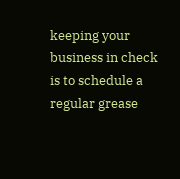keeping your business in check is to schedule a regular grease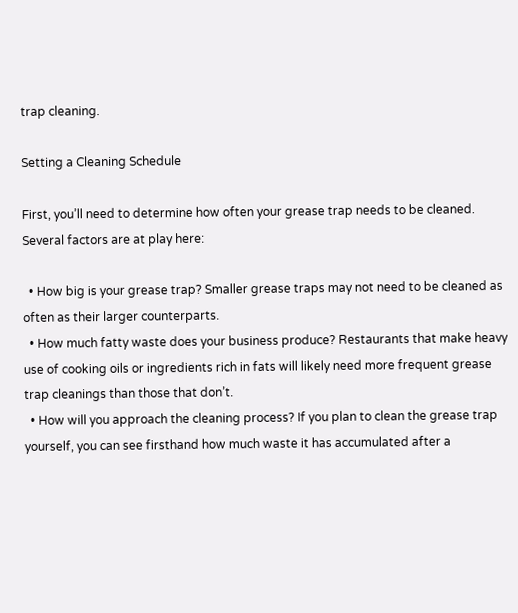trap cleaning.

Setting a Cleaning Schedule

First, you’ll need to determine how often your grease trap needs to be cleaned. Several factors are at play here:

  • How big is your grease trap? Smaller grease traps may not need to be cleaned as often as their larger counterparts.
  • How much fatty waste does your business produce? Restaurants that make heavy use of cooking oils or ingredients rich in fats will likely need more frequent grease trap cleanings than those that don’t.
  • How will you approach the cleaning process? If you plan to clean the grease trap yourself, you can see firsthand how much waste it has accumulated after a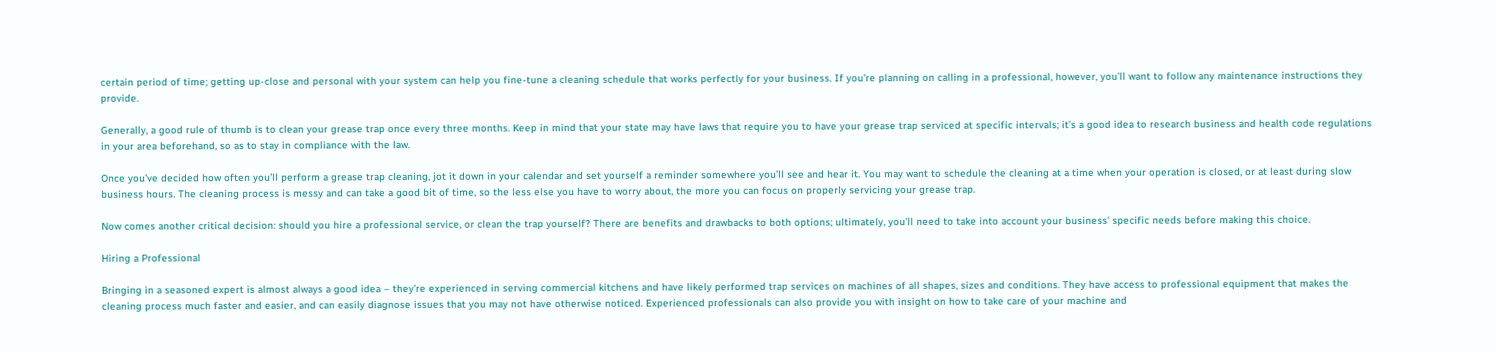certain period of time; getting up-close and personal with your system can help you fine-tune a cleaning schedule that works perfectly for your business. If you’re planning on calling in a professional, however, you’ll want to follow any maintenance instructions they provide.

Generally, a good rule of thumb is to clean your grease trap once every three months. Keep in mind that your state may have laws that require you to have your grease trap serviced at specific intervals; it’s a good idea to research business and health code regulations in your area beforehand, so as to stay in compliance with the law.

Once you’ve decided how often you’ll perform a grease trap cleaning, jot it down in your calendar and set yourself a reminder somewhere you’ll see and hear it. You may want to schedule the cleaning at a time when your operation is closed, or at least during slow business hours. The cleaning process is messy and can take a good bit of time, so the less else you have to worry about, the more you can focus on properly servicing your grease trap.

Now comes another critical decision: should you hire a professional service, or clean the trap yourself? There are benefits and drawbacks to both options; ultimately, you’ll need to take into account your business’ specific needs before making this choice.

Hiring a Professional

Bringing in a seasoned expert is almost always a good idea – they’re experienced in serving commercial kitchens and have likely performed trap services on machines of all shapes, sizes and conditions. They have access to professional equipment that makes the cleaning process much faster and easier, and can easily diagnose issues that you may not have otherwise noticed. Experienced professionals can also provide you with insight on how to take care of your machine and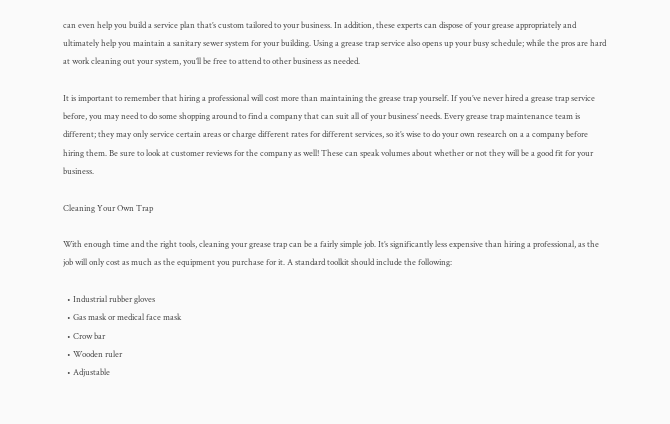can even help you build a service plan that’s custom tailored to your business. In addition, these experts can dispose of your grease appropriately and ultimately help you maintain a sanitary sewer system for your building. Using a grease trap service also opens up your busy schedule; while the pros are hard at work cleaning out your system, you’ll be free to attend to other business as needed.

It is important to remember that hiring a professional will cost more than maintaining the grease trap yourself. If you’ve never hired a grease trap service before, you may need to do some shopping around to find a company that can suit all of your business’ needs. Every grease trap maintenance team is different; they may only service certain areas or charge different rates for different services, so it’s wise to do your own research on a a company before hiring them. Be sure to look at customer reviews for the company as well! These can speak volumes about whether or not they will be a good fit for your business.

Cleaning Your Own Trap

With enough time and the right tools, cleaning your grease trap can be a fairly simple job. It’s significantly less expensive than hiring a professional, as the job will only cost as much as the equipment you purchase for it. A standard toolkit should include the following:

  • Industrial rubber gloves
  • Gas mask or medical face mask
  • Crow bar
  • Wooden ruler
  • Adjustable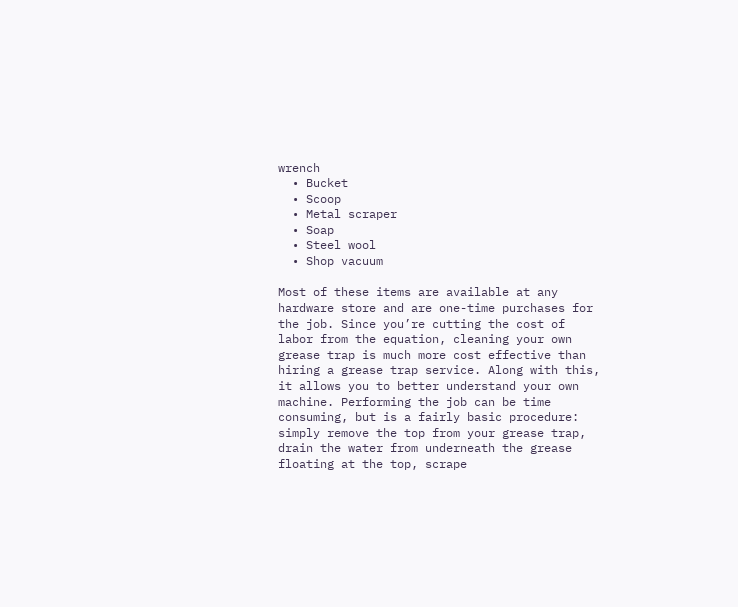wrench
  • Bucket
  • Scoop
  • Metal scraper
  • Soap
  • Steel wool
  • Shop vacuum

Most of these items are available at any hardware store and are one-time purchases for the job. Since you’re cutting the cost of labor from the equation, cleaning your own grease trap is much more cost effective than hiring a grease trap service. Along with this, it allows you to better understand your own machine. Performing the job can be time consuming, but is a fairly basic procedure: simply remove the top from your grease trap, drain the water from underneath the grease floating at the top, scrape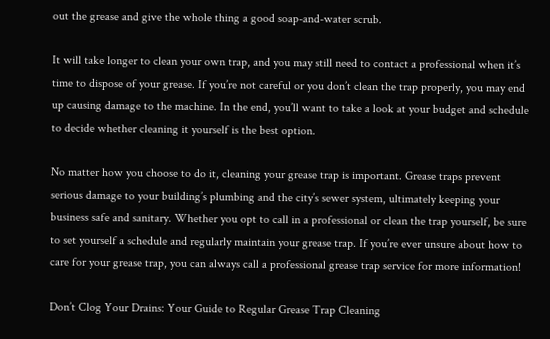out the grease and give the whole thing a good soap-and-water scrub.

It will take longer to clean your own trap, and you may still need to contact a professional when it’s time to dispose of your grease. If you’re not careful or you don’t clean the trap properly, you may end up causing damage to the machine. In the end, you’ll want to take a look at your budget and schedule to decide whether cleaning it yourself is the best option.

No matter how you choose to do it, cleaning your grease trap is important. Grease traps prevent serious damage to your building’s plumbing and the city’s sewer system, ultimately keeping your business safe and sanitary. Whether you opt to call in a professional or clean the trap yourself, be sure to set yourself a schedule and regularly maintain your grease trap. If you’re ever unsure about how to care for your grease trap, you can always call a professional grease trap service for more information!

Don’t Clog Your Drains: Your Guide to Regular Grease Trap Cleaning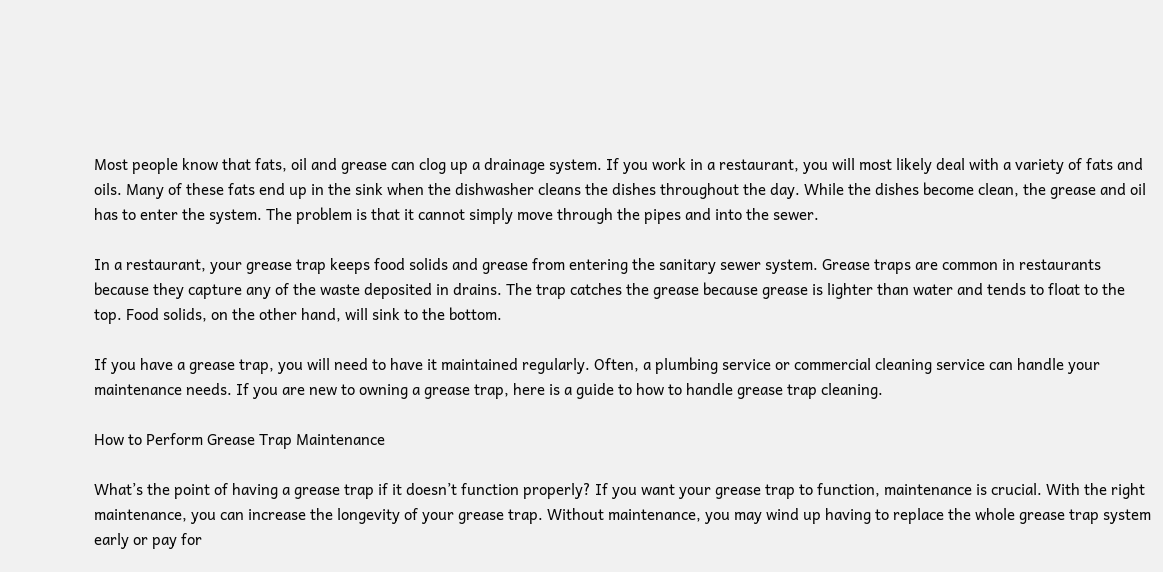Most people know that fats, oil and grease can clog up a drainage system. If you work in a restaurant, you will most likely deal with a variety of fats and oils. Many of these fats end up in the sink when the dishwasher cleans the dishes throughout the day. While the dishes become clean, the grease and oil has to enter the system. The problem is that it cannot simply move through the pipes and into the sewer.

In a restaurant, your grease trap keeps food solids and grease from entering the sanitary sewer system. Grease traps are common in restaurants because they capture any of the waste deposited in drains. The trap catches the grease because grease is lighter than water and tends to float to the top. Food solids, on the other hand, will sink to the bottom.

If you have a grease trap, you will need to have it maintained regularly. Often, a plumbing service or commercial cleaning service can handle your maintenance needs. If you are new to owning a grease trap, here is a guide to how to handle grease trap cleaning.

How to Perform Grease Trap Maintenance

What’s the point of having a grease trap if it doesn’t function properly? If you want your grease trap to function, maintenance is crucial. With the right maintenance, you can increase the longevity of your grease trap. Without maintenance, you may wind up having to replace the whole grease trap system early or pay for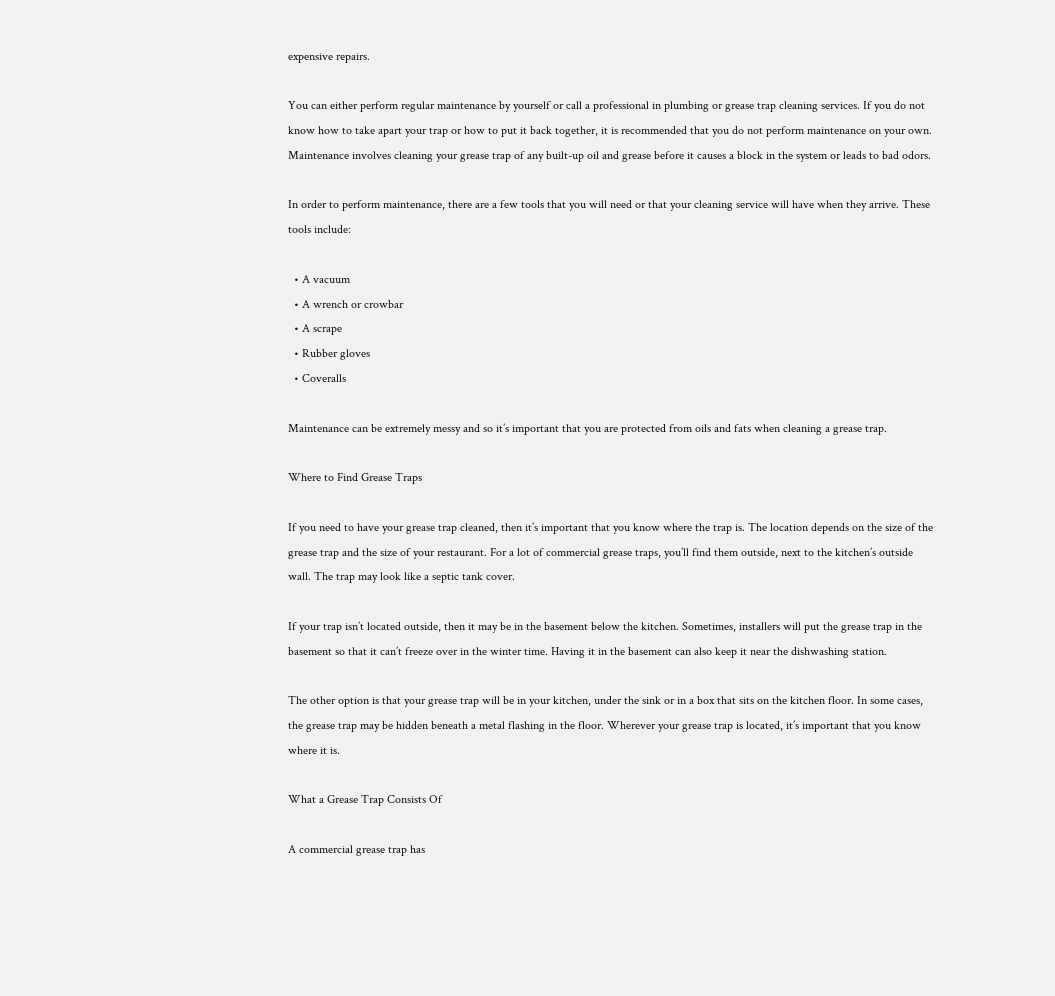expensive repairs.

You can either perform regular maintenance by yourself or call a professional in plumbing or grease trap cleaning services. If you do not know how to take apart your trap or how to put it back together, it is recommended that you do not perform maintenance on your own. Maintenance involves cleaning your grease trap of any built-up oil and grease before it causes a block in the system or leads to bad odors.

In order to perform maintenance, there are a few tools that you will need or that your cleaning service will have when they arrive. These tools include:

  • A vacuum
  • A wrench or crowbar
  • A scrape
  • Rubber gloves
  • Coveralls

Maintenance can be extremely messy and so it’s important that you are protected from oils and fats when cleaning a grease trap.

Where to Find Grease Traps

If you need to have your grease trap cleaned, then it’s important that you know where the trap is. The location depends on the size of the grease trap and the size of your restaurant. For a lot of commercial grease traps, you’ll find them outside, next to the kitchen’s outside wall. The trap may look like a septic tank cover.

If your trap isn’t located outside, then it may be in the basement below the kitchen. Sometimes, installers will put the grease trap in the basement so that it can’t freeze over in the winter time. Having it in the basement can also keep it near the dishwashing station.

The other option is that your grease trap will be in your kitchen, under the sink or in a box that sits on the kitchen floor. In some cases, the grease trap may be hidden beneath a metal flashing in the floor. Wherever your grease trap is located, it’s important that you know where it is.

What a Grease Trap Consists Of

A commercial grease trap has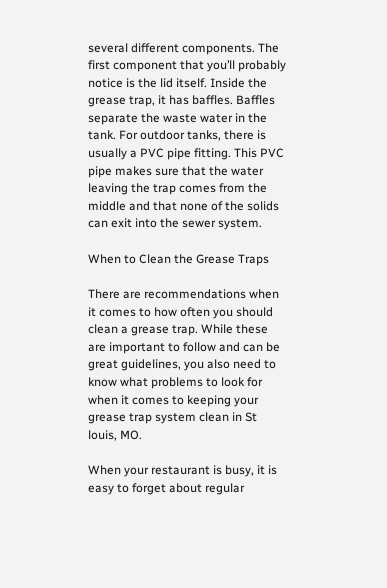several different components. The first component that you’ll probably notice is the lid itself. Inside the grease trap, it has baffles. Baffles separate the waste water in the tank. For outdoor tanks, there is usually a PVC pipe fitting. This PVC pipe makes sure that the water leaving the trap comes from the middle and that none of the solids can exit into the sewer system.

When to Clean the Grease Traps

There are recommendations when it comes to how often you should clean a grease trap. While these are important to follow and can be great guidelines, you also need to know what problems to look for when it comes to keeping your grease trap system clean in St louis, MO.

When your restaurant is busy, it is easy to forget about regular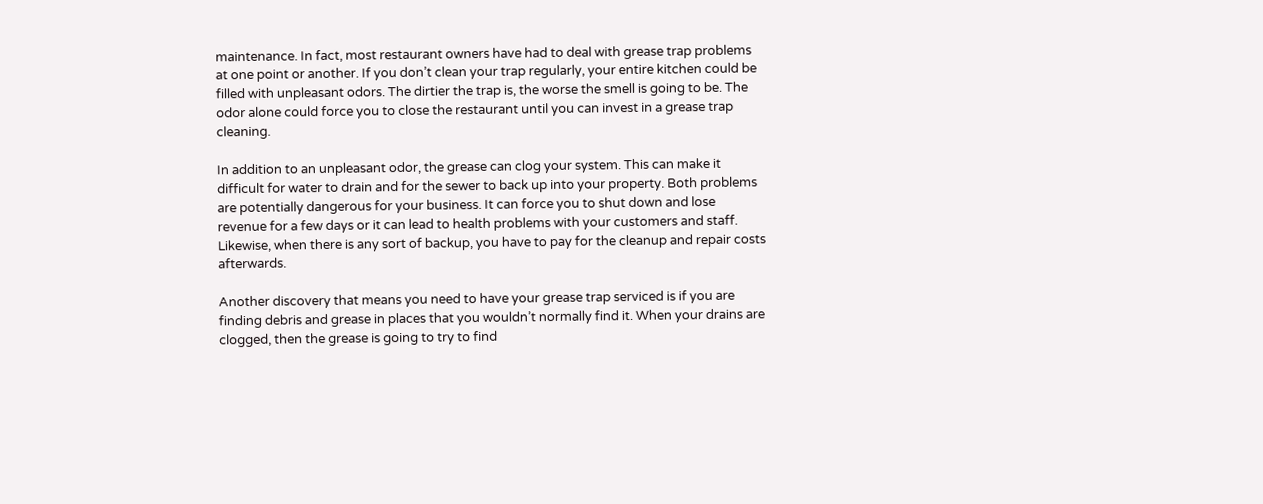maintenance. In fact, most restaurant owners have had to deal with grease trap problems at one point or another. If you don’t clean your trap regularly, your entire kitchen could be filled with unpleasant odors. The dirtier the trap is, the worse the smell is going to be. The odor alone could force you to close the restaurant until you can invest in a grease trap cleaning.

In addition to an unpleasant odor, the grease can clog your system. This can make it difficult for water to drain and for the sewer to back up into your property. Both problems are potentially dangerous for your business. It can force you to shut down and lose revenue for a few days or it can lead to health problems with your customers and staff. Likewise, when there is any sort of backup, you have to pay for the cleanup and repair costs afterwards.

Another discovery that means you need to have your grease trap serviced is if you are finding debris and grease in places that you wouldn’t normally find it. When your drains are clogged, then the grease is going to try to find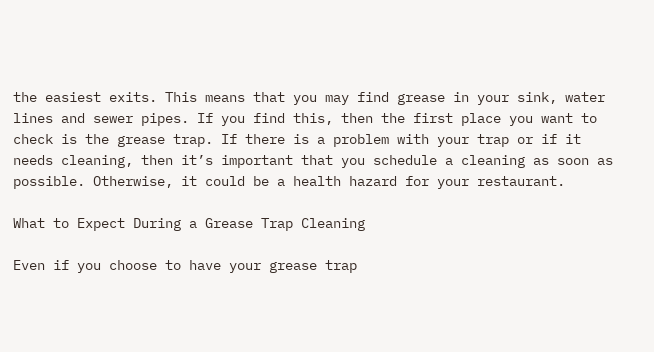the easiest exits. This means that you may find grease in your sink, water lines and sewer pipes. If you find this, then the first place you want to check is the grease trap. If there is a problem with your trap or if it needs cleaning, then it’s important that you schedule a cleaning as soon as possible. Otherwise, it could be a health hazard for your restaurant.

What to Expect During a Grease Trap Cleaning

Even if you choose to have your grease trap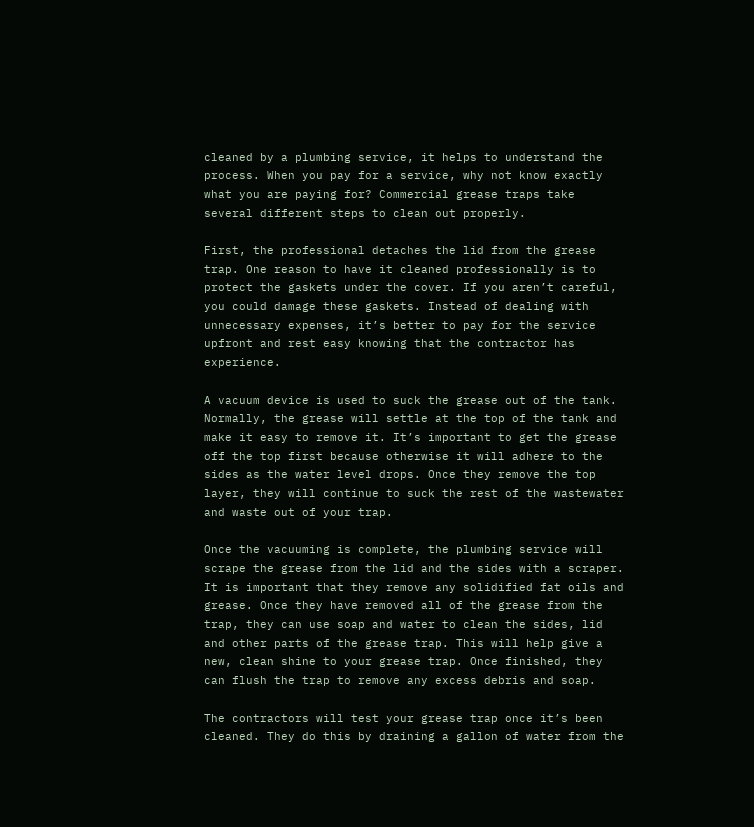cleaned by a plumbing service, it helps to understand the process. When you pay for a service, why not know exactly what you are paying for? Commercial grease traps take several different steps to clean out properly.

First, the professional detaches the lid from the grease trap. One reason to have it cleaned professionally is to protect the gaskets under the cover. If you aren’t careful, you could damage these gaskets. Instead of dealing with unnecessary expenses, it’s better to pay for the service upfront and rest easy knowing that the contractor has experience.

A vacuum device is used to suck the grease out of the tank. Normally, the grease will settle at the top of the tank and make it easy to remove it. It’s important to get the grease off the top first because otherwise it will adhere to the sides as the water level drops. Once they remove the top layer, they will continue to suck the rest of the wastewater and waste out of your trap.

Once the vacuuming is complete, the plumbing service will scrape the grease from the lid and the sides with a scraper. It is important that they remove any solidified fat oils and grease. Once they have removed all of the grease from the trap, they can use soap and water to clean the sides, lid and other parts of the grease trap. This will help give a new, clean shine to your grease trap. Once finished, they can flush the trap to remove any excess debris and soap.

The contractors will test your grease trap once it’s been cleaned. They do this by draining a gallon of water from the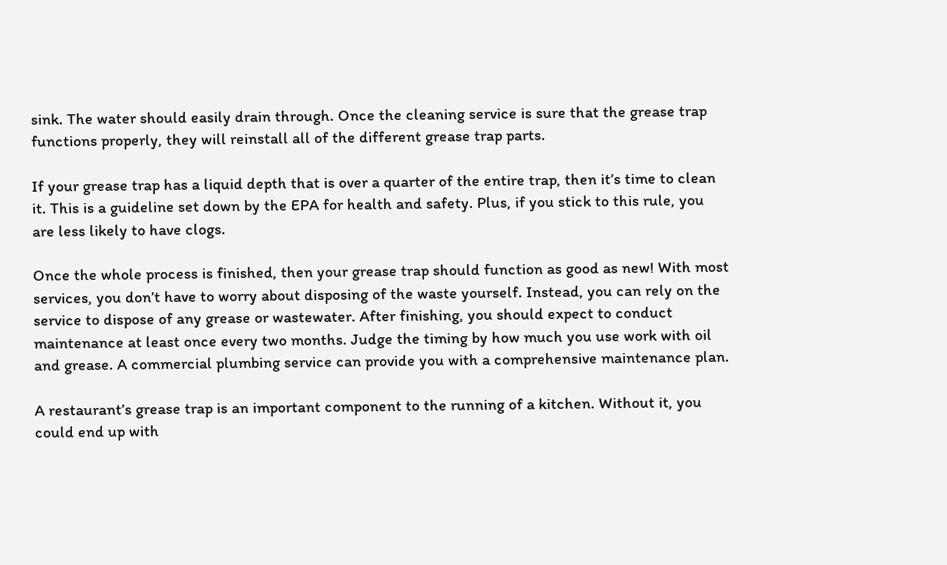sink. The water should easily drain through. Once the cleaning service is sure that the grease trap functions properly, they will reinstall all of the different grease trap parts.

If your grease trap has a liquid depth that is over a quarter of the entire trap, then it’s time to clean it. This is a guideline set down by the EPA for health and safety. Plus, if you stick to this rule, you are less likely to have clogs.

Once the whole process is finished, then your grease trap should function as good as new! With most services, you don’t have to worry about disposing of the waste yourself. Instead, you can rely on the service to dispose of any grease or wastewater. After finishing, you should expect to conduct maintenance at least once every two months. Judge the timing by how much you use work with oil and grease. A commercial plumbing service can provide you with a comprehensive maintenance plan.

A restaurant’s grease trap is an important component to the running of a kitchen. Without it, you could end up with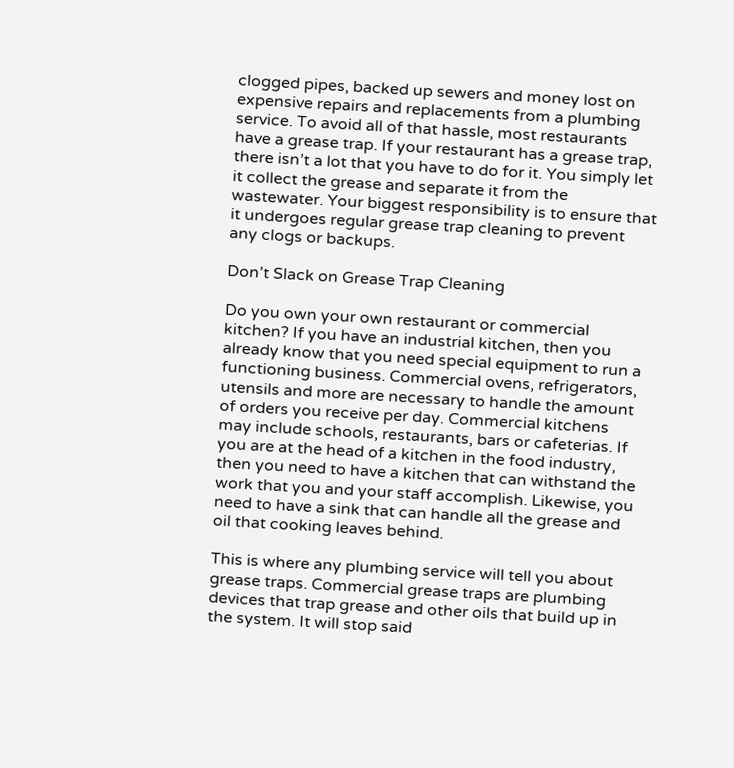clogged pipes, backed up sewers and money lost on expensive repairs and replacements from a plumbing service. To avoid all of that hassle, most restaurants have a grease trap. If your restaurant has a grease trap, there isn’t a lot that you have to do for it. You simply let it collect the grease and separate it from the wastewater. Your biggest responsibility is to ensure that it undergoes regular grease trap cleaning to prevent any clogs or backups.

Don’t Slack on Grease Trap Cleaning

Do you own your own restaurant or commercial kitchen? If you have an industrial kitchen, then you already know that you need special equipment to run a functioning business. Commercial ovens, refrigerators, utensils and more are necessary to handle the amount of orders you receive per day. Commercial kitchens may include schools, restaurants, bars or cafeterias. If you are at the head of a kitchen in the food industry, then you need to have a kitchen that can withstand the work that you and your staff accomplish. Likewise, you need to have a sink that can handle all the grease and oil that cooking leaves behind.

This is where any plumbing service will tell you about grease traps. Commercial grease traps are plumbing devices that trap grease and other oils that build up in the system. It will stop said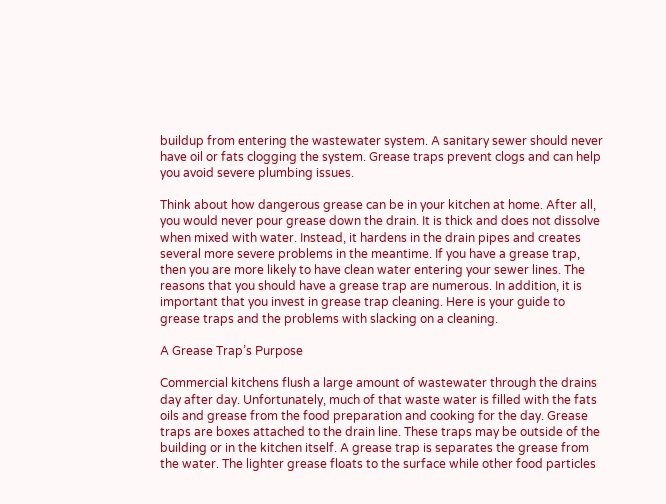buildup from entering the wastewater system. A sanitary sewer should never have oil or fats clogging the system. Grease traps prevent clogs and can help you avoid severe plumbing issues.

Think about how dangerous grease can be in your kitchen at home. After all, you would never pour grease down the drain. It is thick and does not dissolve when mixed with water. Instead, it hardens in the drain pipes and creates several more severe problems in the meantime. If you have a grease trap, then you are more likely to have clean water entering your sewer lines. The reasons that you should have a grease trap are numerous. In addition, it is important that you invest in grease trap cleaning. Here is your guide to grease traps and the problems with slacking on a cleaning.

A Grease Trap’s Purpose

Commercial kitchens flush a large amount of wastewater through the drains day after day. Unfortunately, much of that waste water is filled with the fats oils and grease from the food preparation and cooking for the day. Grease traps are boxes attached to the drain line. These traps may be outside of the building or in the kitchen itself. A grease trap is separates the grease from the water. The lighter grease floats to the surface while other food particles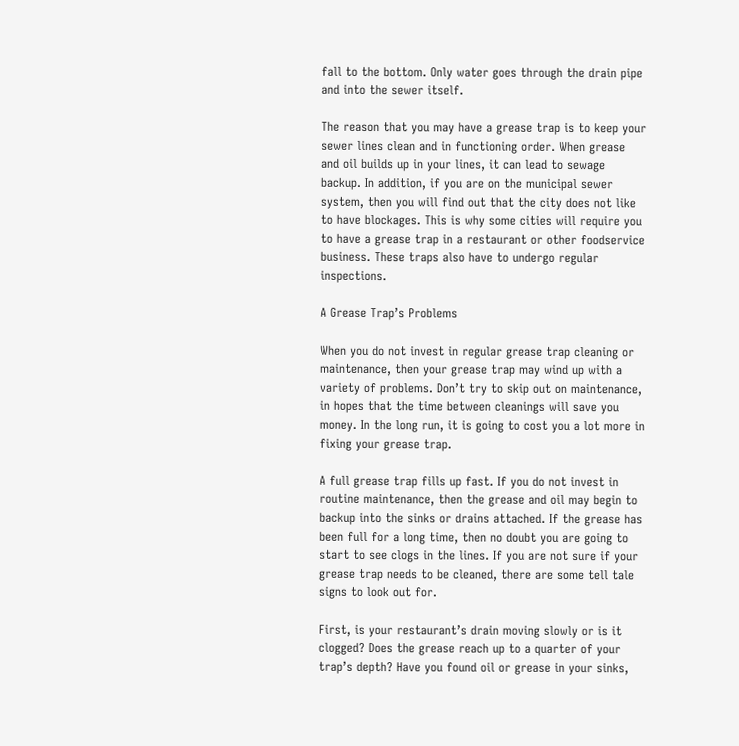fall to the bottom. Only water goes through the drain pipe and into the sewer itself.

The reason that you may have a grease trap is to keep your sewer lines clean and in functioning order. When grease and oil builds up in your lines, it can lead to sewage backup. In addition, if you are on the municipal sewer system, then you will find out that the city does not like to have blockages. This is why some cities will require you to have a grease trap in a restaurant or other foodservice business. These traps also have to undergo regular inspections.

A Grease Trap’s Problems

When you do not invest in regular grease trap cleaning or maintenance, then your grease trap may wind up with a variety of problems. Don’t try to skip out on maintenance, in hopes that the time between cleanings will save you money. In the long run, it is going to cost you a lot more in fixing your grease trap.

A full grease trap fills up fast. If you do not invest in routine maintenance, then the grease and oil may begin to backup into the sinks or drains attached. If the grease has been full for a long time, then no doubt you are going to start to see clogs in the lines. If you are not sure if your grease trap needs to be cleaned, there are some tell tale signs to look out for.

First, is your restaurant’s drain moving slowly or is it clogged? Does the grease reach up to a quarter of your trap’s depth? Have you found oil or grease in your sinks,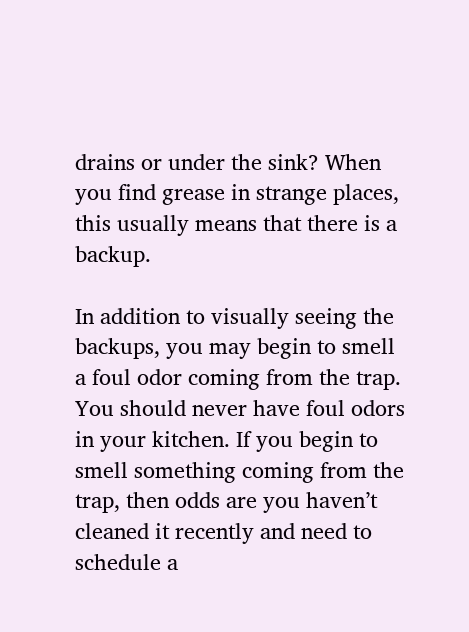drains or under the sink? When you find grease in strange places, this usually means that there is a backup.

In addition to visually seeing the backups, you may begin to smell a foul odor coming from the trap. You should never have foul odors in your kitchen. If you begin to smell something coming from the trap, then odds are you haven’t cleaned it recently and need to schedule a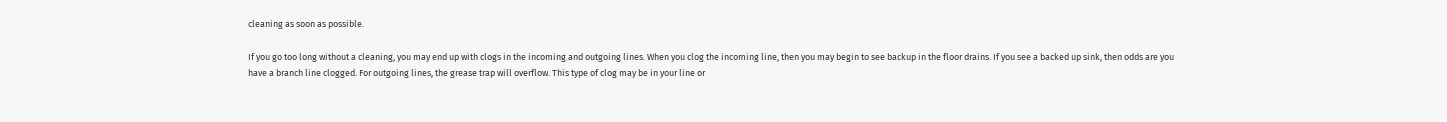cleaning as soon as possible.

If you go too long without a cleaning, you may end up with clogs in the incoming and outgoing lines. When you clog the incoming line, then you may begin to see backup in the floor drains. If you see a backed up sink, then odds are you have a branch line clogged. For outgoing lines, the grease trap will overflow. This type of clog may be in your line or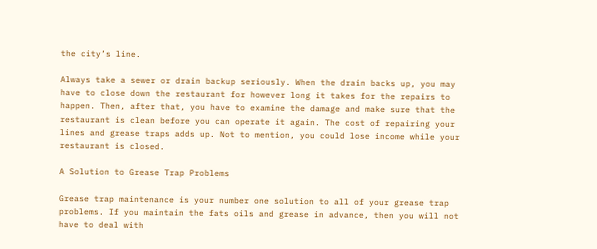the city’s line.

Always take a sewer or drain backup seriously. When the drain backs up, you may have to close down the restaurant for however long it takes for the repairs to happen. Then, after that, you have to examine the damage and make sure that the restaurant is clean before you can operate it again. The cost of repairing your lines and grease traps adds up. Not to mention, you could lose income while your restaurant is closed.

A Solution to Grease Trap Problems

Grease trap maintenance is your number one solution to all of your grease trap problems. If you maintain the fats oils and grease in advance, then you will not have to deal with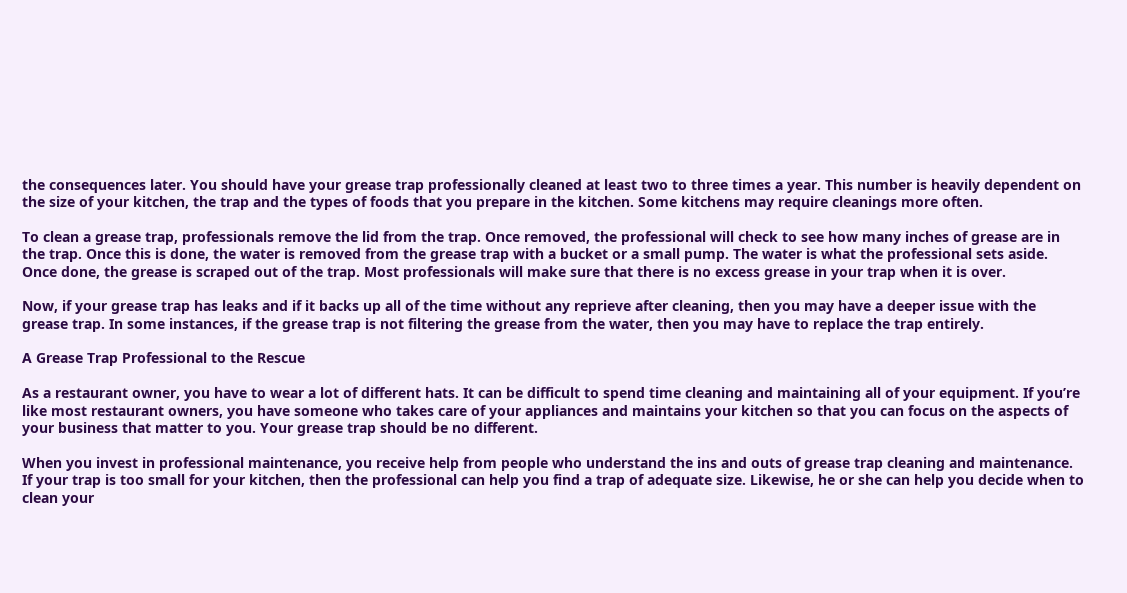the consequences later. You should have your grease trap professionally cleaned at least two to three times a year. This number is heavily dependent on the size of your kitchen, the trap and the types of foods that you prepare in the kitchen. Some kitchens may require cleanings more often.

To clean a grease trap, professionals remove the lid from the trap. Once removed, the professional will check to see how many inches of grease are in the trap. Once this is done, the water is removed from the grease trap with a bucket or a small pump. The water is what the professional sets aside. Once done, the grease is scraped out of the trap. Most professionals will make sure that there is no excess grease in your trap when it is over.

Now, if your grease trap has leaks and if it backs up all of the time without any reprieve after cleaning, then you may have a deeper issue with the grease trap. In some instances, if the grease trap is not filtering the grease from the water, then you may have to replace the trap entirely.

A Grease Trap Professional to the Rescue

As a restaurant owner, you have to wear a lot of different hats. It can be difficult to spend time cleaning and maintaining all of your equipment. If you’re like most restaurant owners, you have someone who takes care of your appliances and maintains your kitchen so that you can focus on the aspects of your business that matter to you. Your grease trap should be no different.

When you invest in professional maintenance, you receive help from people who understand the ins and outs of grease trap cleaning and maintenance. If your trap is too small for your kitchen, then the professional can help you find a trap of adequate size. Likewise, he or she can help you decide when to clean your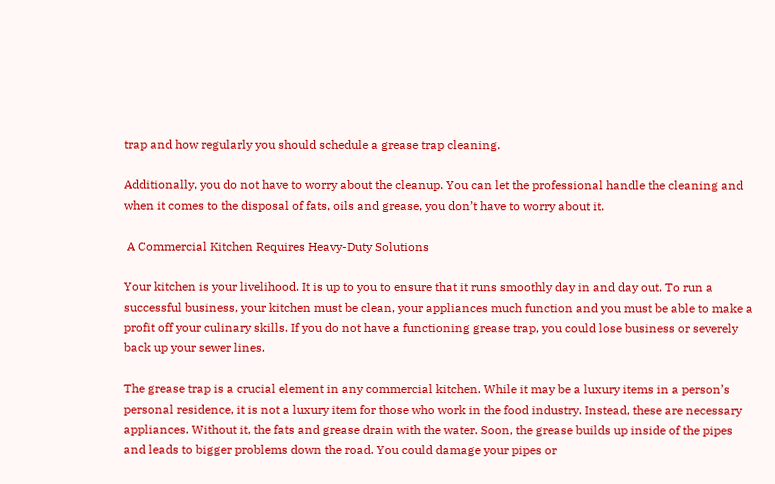trap and how regularly you should schedule a grease trap cleaning.

Additionally, you do not have to worry about the cleanup. You can let the professional handle the cleaning and when it comes to the disposal of fats, oils and grease, you don’t have to worry about it.

 A Commercial Kitchen Requires Heavy-Duty Solutions

Your kitchen is your livelihood. It is up to you to ensure that it runs smoothly day in and day out. To run a successful business, your kitchen must be clean, your appliances much function and you must be able to make a profit off your culinary skills. If you do not have a functioning grease trap, you could lose business or severely back up your sewer lines.

The grease trap is a crucial element in any commercial kitchen. While it may be a luxury items in a person’s personal residence, it is not a luxury item for those who work in the food industry. Instead, these are necessary appliances. Without it, the fats and grease drain with the water. Soon, the grease builds up inside of the pipes and leads to bigger problems down the road. You could damage your pipes or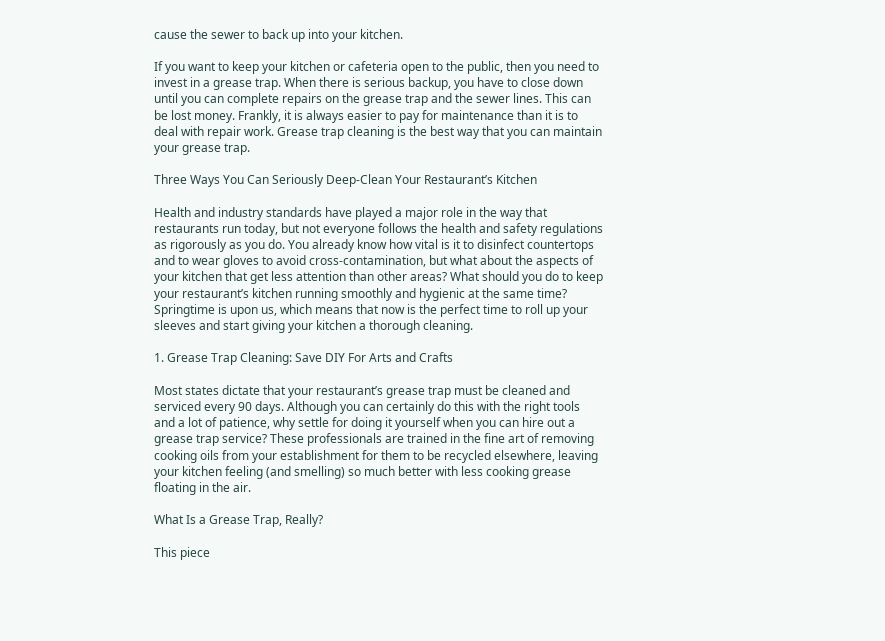cause the sewer to back up into your kitchen.

If you want to keep your kitchen or cafeteria open to the public, then you need to invest in a grease trap. When there is serious backup, you have to close down until you can complete repairs on the grease trap and the sewer lines. This can be lost money. Frankly, it is always easier to pay for maintenance than it is to deal with repair work. Grease trap cleaning is the best way that you can maintain your grease trap.

Three Ways You Can Seriously Deep-Clean Your Restaurant’s Kitchen

Health and industry standards have played a major role in the way that restaurants run today, but not everyone follows the health and safety regulations as rigorously as you do. You already know how vital is it to disinfect countertops and to wear gloves to avoid cross-contamination, but what about the aspects of your kitchen that get less attention than other areas? What should you do to keep your restaurant’s kitchen running smoothly and hygienic at the same time? Springtime is upon us, which means that now is the perfect time to roll up your sleeves and start giving your kitchen a thorough cleaning.

1. Grease Trap Cleaning: Save DIY For Arts and Crafts

Most states dictate that your restaurant’s grease trap must be cleaned and serviced every 90 days. Although you can certainly do this with the right tools and a lot of patience, why settle for doing it yourself when you can hire out a grease trap service? These professionals are trained in the fine art of removing cooking oils from your establishment for them to be recycled elsewhere, leaving your kitchen feeling (and smelling) so much better with less cooking grease floating in the air.

What Is a Grease Trap, Really?

This piece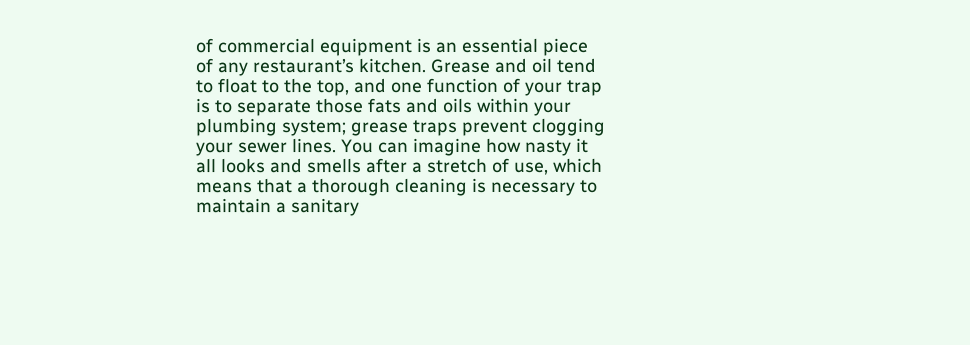of commercial equipment is an essential piece of any restaurant’s kitchen. Grease and oil tend to float to the top, and one function of your trap is to separate those fats and oils within your plumbing system; grease traps prevent clogging your sewer lines. You can imagine how nasty it all looks and smells after a stretch of use, which means that a thorough cleaning is necessary to maintain a sanitary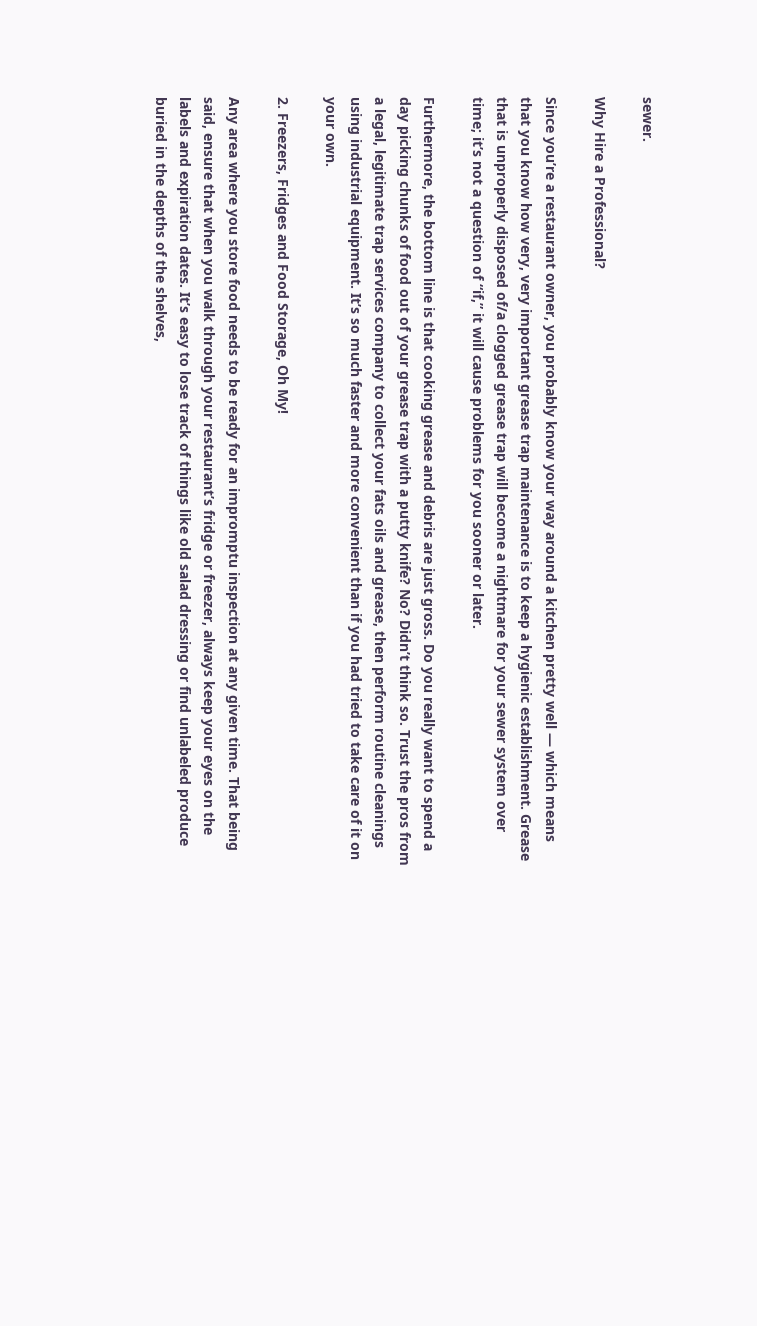sewer.

Why Hire a Professional?

Since you’re a restaurant owner, you probably know your way around a kitchen pretty well — which means that you know how very, very important grease trap maintenance is to keep a hygienic establishment. Grease that is unproperly disposed of/a clogged grease trap will become a nightmare for your sewer system over time; it’s not a question of “if,” it will cause problems for you sooner or later.

Furthermore, the bottom line is that cooking grease and debris are just gross. Do you really want to spend a day picking chunks of food out of your grease trap with a putty knife? No? Didn’t think so. Trust the pros from a legal, legitimate trap services company to collect your fats oils and grease, then perform routine cleanings using industrial equipment. It’s so much faster and more convenient than if you had tried to take care of it on your own.

2. Freezers, Fridges and Food Storage, Oh My!

Any area where you store food needs to be ready for an impromptu inspection at any given time. That being said, ensure that when you walk through your restaurant’s fridge or freezer, always keep your eyes on the labels and expiration dates. It’s easy to lose track of things like old salad dressing or find unlabeled produce buried in the depths of the shelves,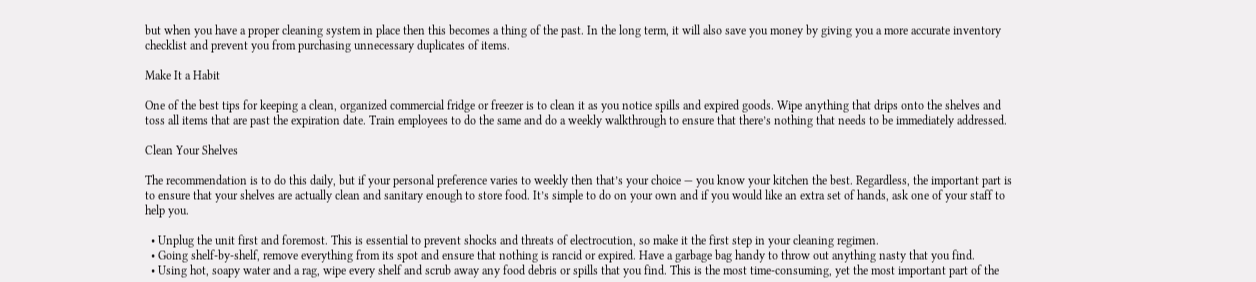but when you have a proper cleaning system in place then this becomes a thing of the past. In the long term, it will also save you money by giving you a more accurate inventory checklist and prevent you from purchasing unnecessary duplicates of items.

Make It a Habit

One of the best tips for keeping a clean, organized commercial fridge or freezer is to clean it as you notice spills and expired goods. Wipe anything that drips onto the shelves and toss all items that are past the expiration date. Train employees to do the same and do a weekly walkthrough to ensure that there’s nothing that needs to be immediately addressed.

Clean Your Shelves

The recommendation is to do this daily, but if your personal preference varies to weekly then that’s your choice — you know your kitchen the best. Regardless, the important part is to ensure that your shelves are actually clean and sanitary enough to store food. It’s simple to do on your own and if you would like an extra set of hands, ask one of your staff to help you.

  • Unplug the unit first and foremost. This is essential to prevent shocks and threats of electrocution, so make it the first step in your cleaning regimen.
  • Going shelf-by-shelf, remove everything from its spot and ensure that nothing is rancid or expired. Have a garbage bag handy to throw out anything nasty that you find.
  • Using hot, soapy water and a rag, wipe every shelf and scrub away any food debris or spills that you find. This is the most time-consuming, yet the most important part of the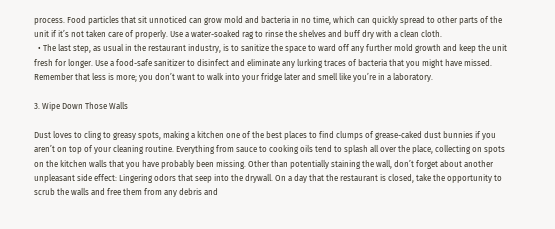process. Food particles that sit unnoticed can grow mold and bacteria in no time, which can quickly spread to other parts of the unit if it’s not taken care of properly. Use a water-soaked rag to rinse the shelves and buff dry with a clean cloth.
  • The last step, as usual in the restaurant industry, is to sanitize the space to ward off any further mold growth and keep the unit fresh for longer. Use a food-safe sanitizer to disinfect and eliminate any lurking traces of bacteria that you might have missed. Remember that less is more; you don’t want to walk into your fridge later and smell like you’re in a laboratory.

3. Wipe Down Those Walls

Dust loves to cling to greasy spots, making a kitchen one of the best places to find clumps of grease-caked dust bunnies if you aren’t on top of your cleaning routine. Everything from sauce to cooking oils tend to splash all over the place, collecting on spots on the kitchen walls that you have probably been missing. Other than potentially staining the wall, don’t forget about another unpleasant side effect: Lingering odors that seep into the drywall. On a day that the restaurant is closed, take the opportunity to scrub the walls and free them from any debris and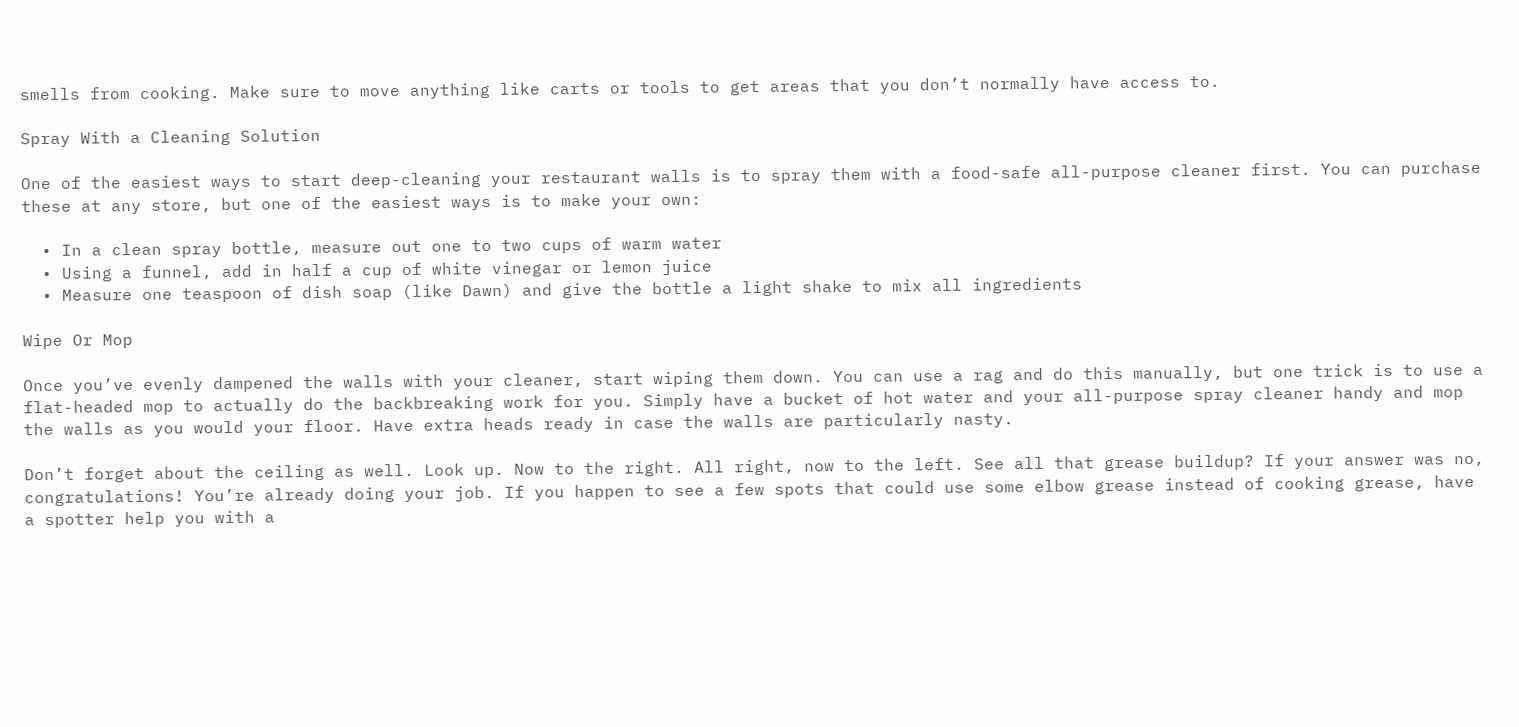smells from cooking. Make sure to move anything like carts or tools to get areas that you don’t normally have access to.

Spray With a Cleaning Solution

One of the easiest ways to start deep-cleaning your restaurant walls is to spray them with a food-safe all-purpose cleaner first. You can purchase these at any store, but one of the easiest ways is to make your own:

  • In a clean spray bottle, measure out one to two cups of warm water
  • Using a funnel, add in half a cup of white vinegar or lemon juice
  • Measure one teaspoon of dish soap (like Dawn) and give the bottle a light shake to mix all ingredients

Wipe Or Mop

Once you’ve evenly dampened the walls with your cleaner, start wiping them down. You can use a rag and do this manually, but one trick is to use a flat-headed mop to actually do the backbreaking work for you. Simply have a bucket of hot water and your all-purpose spray cleaner handy and mop the walls as you would your floor. Have extra heads ready in case the walls are particularly nasty.

Don’t forget about the ceiling as well. Look up. Now to the right. All right, now to the left. See all that grease buildup? If your answer was no, congratulations! You’re already doing your job. If you happen to see a few spots that could use some elbow grease instead of cooking grease, have a spotter help you with a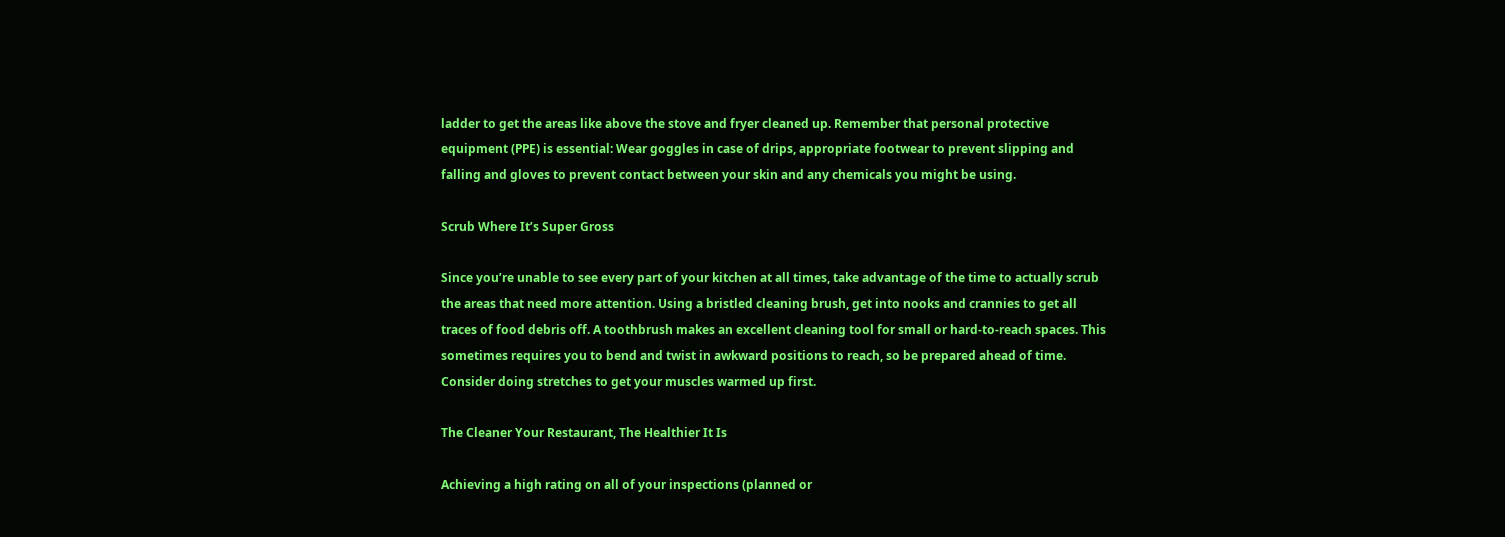ladder to get the areas like above the stove and fryer cleaned up. Remember that personal protective equipment (PPE) is essential: Wear goggles in case of drips, appropriate footwear to prevent slipping and falling and gloves to prevent contact between your skin and any chemicals you might be using.

Scrub Where It’s Super Gross

Since you’re unable to see every part of your kitchen at all times, take advantage of the time to actually scrub the areas that need more attention. Using a bristled cleaning brush, get into nooks and crannies to get all traces of food debris off. A toothbrush makes an excellent cleaning tool for small or hard-to-reach spaces. This sometimes requires you to bend and twist in awkward positions to reach, so be prepared ahead of time. Consider doing stretches to get your muscles warmed up first.

The Cleaner Your Restaurant, The Healthier It Is

Achieving a high rating on all of your inspections (planned or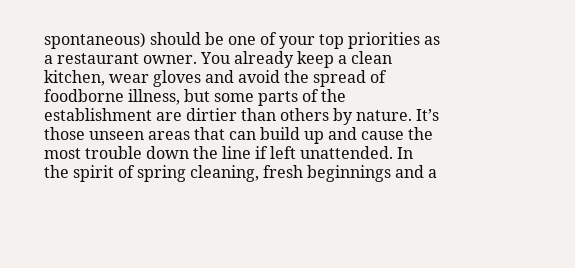spontaneous) should be one of your top priorities as a restaurant owner. You already keep a clean kitchen, wear gloves and avoid the spread of foodborne illness, but some parts of the establishment are dirtier than others by nature. It’s those unseen areas that can build up and cause the most trouble down the line if left unattended. In the spirit of spring cleaning, fresh beginnings and a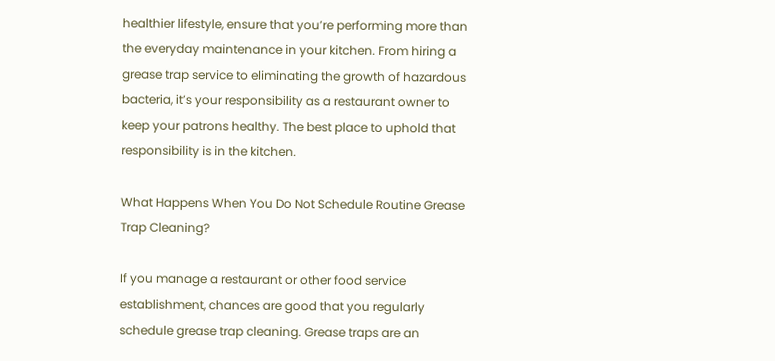healthier lifestyle, ensure that you’re performing more than the everyday maintenance in your kitchen. From hiring a grease trap service to eliminating the growth of hazardous bacteria, it’s your responsibility as a restaurant owner to keep your patrons healthy. The best place to uphold that responsibility is in the kitchen.

What Happens When You Do Not Schedule Routine Grease Trap Cleaning?

If you manage a restaurant or other food service establishment, chances are good that you regularly schedule grease trap cleaning. Grease traps are an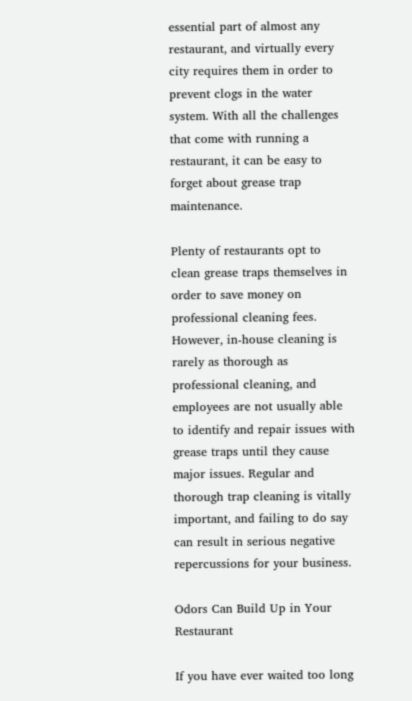essential part of almost any restaurant, and virtually every city requires them in order to prevent clogs in the water system. With all the challenges that come with running a restaurant, it can be easy to forget about grease trap maintenance.

Plenty of restaurants opt to clean grease traps themselves in order to save money on professional cleaning fees. However, in-house cleaning is rarely as thorough as professional cleaning, and employees are not usually able to identify and repair issues with grease traps until they cause major issues. Regular and thorough trap cleaning is vitally important, and failing to do say can result in serious negative repercussions for your business.

Odors Can Build Up in Your Restaurant

If you have ever waited too long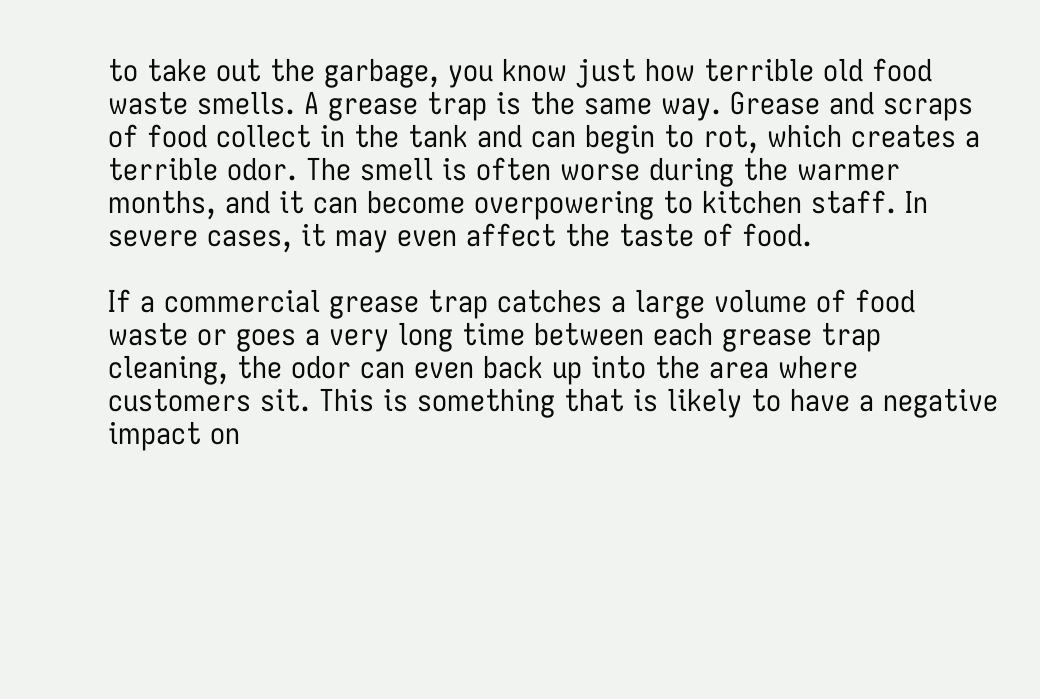to take out the garbage, you know just how terrible old food waste smells. A grease trap is the same way. Grease and scraps of food collect in the tank and can begin to rot, which creates a terrible odor. The smell is often worse during the warmer months, and it can become overpowering to kitchen staff. In severe cases, it may even affect the taste of food.

If a commercial grease trap catches a large volume of food waste or goes a very long time between each grease trap cleaning, the odor can even back up into the area where customers sit. This is something that is likely to have a negative impact on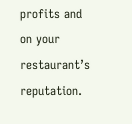profits and on your restaurant’s reputation.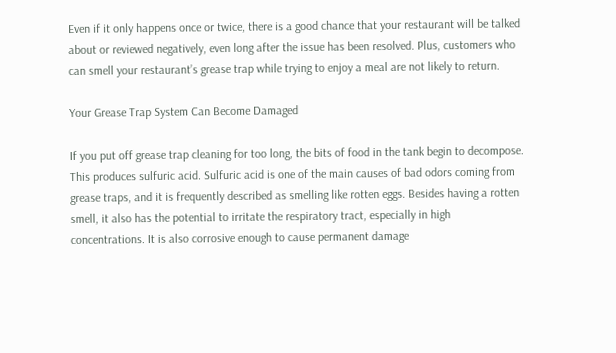Even if it only happens once or twice, there is a good chance that your restaurant will be talked about or reviewed negatively, even long after the issue has been resolved. Plus, customers who can smell your restaurant’s grease trap while trying to enjoy a meal are not likely to return.

Your Grease Trap System Can Become Damaged

If you put off grease trap cleaning for too long, the bits of food in the tank begin to decompose. This produces sulfuric acid. Sulfuric acid is one of the main causes of bad odors coming from grease traps, and it is frequently described as smelling like rotten eggs. Besides having a rotten smell, it also has the potential to irritate the respiratory tract, especially in high concentrations. It is also corrosive enough to cause permanent damage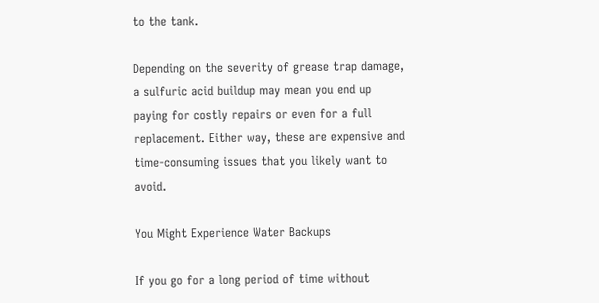to the tank.

Depending on the severity of grease trap damage, a sulfuric acid buildup may mean you end up paying for costly repairs or even for a full replacement. Either way, these are expensive and time-consuming issues that you likely want to avoid.

You Might Experience Water Backups

If you go for a long period of time without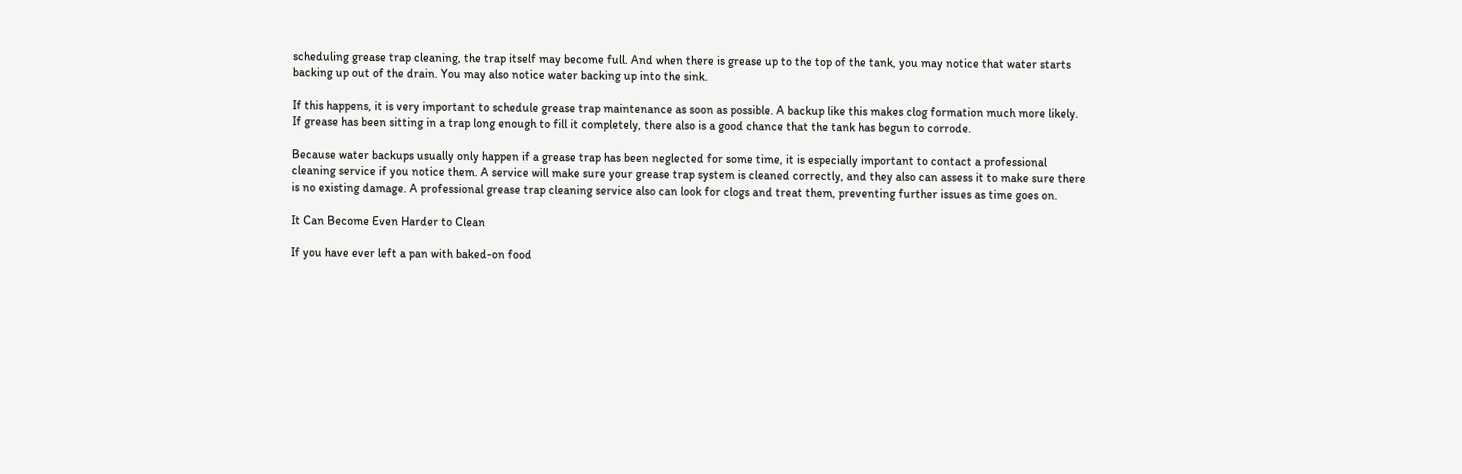scheduling grease trap cleaning, the trap itself may become full. And when there is grease up to the top of the tank, you may notice that water starts backing up out of the drain. You may also notice water backing up into the sink.

If this happens, it is very important to schedule grease trap maintenance as soon as possible. A backup like this makes clog formation much more likely. If grease has been sitting in a trap long enough to fill it completely, there also is a good chance that the tank has begun to corrode.

Because water backups usually only happen if a grease trap has been neglected for some time, it is especially important to contact a professional cleaning service if you notice them. A service will make sure your grease trap system is cleaned correctly, and they also can assess it to make sure there is no existing damage. A professional grease trap cleaning service also can look for clogs and treat them, preventing further issues as time goes on.

It Can Become Even Harder to Clean

If you have ever left a pan with baked-on food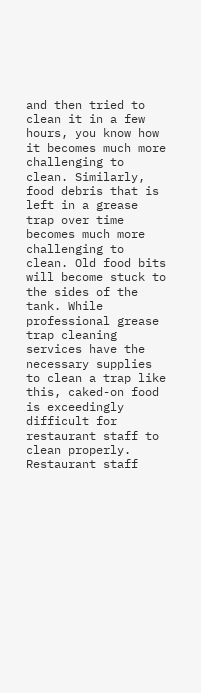and then tried to clean it in a few hours, you know how it becomes much more challenging to clean. Similarly, food debris that is left in a grease trap over time becomes much more challenging to clean. Old food bits will become stuck to the sides of the tank. While professional grease trap cleaning services have the necessary supplies to clean a trap like this, caked-on food is exceedingly difficult for restaurant staff to clean properly. Restaurant staff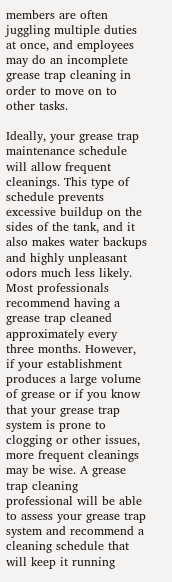members are often juggling multiple duties at once, and employees may do an incomplete grease trap cleaning in order to move on to other tasks.

Ideally, your grease trap maintenance schedule will allow frequent cleanings. This type of schedule prevents excessive buildup on the sides of the tank, and it also makes water backups and highly unpleasant odors much less likely. Most professionals recommend having a grease trap cleaned approximately every three months. However, if your establishment produces a large volume of grease or if you know that your grease trap system is prone to clogging or other issues, more frequent cleanings may be wise. A grease trap cleaning professional will be able to assess your grease trap system and recommend a cleaning schedule that will keep it running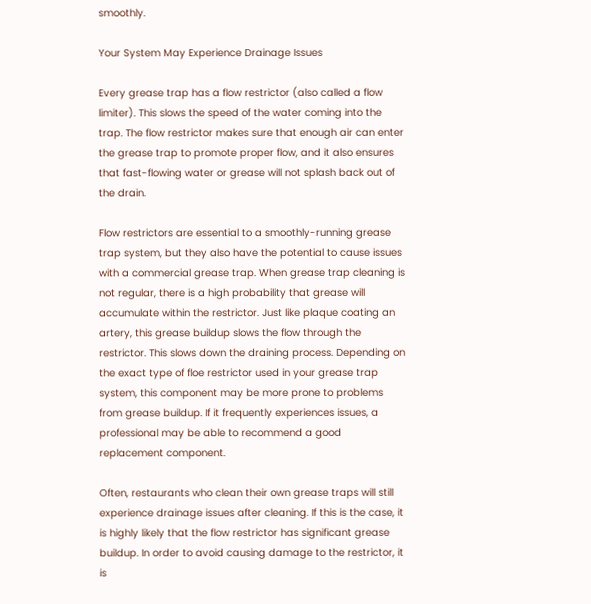smoothly.

Your System May Experience Drainage Issues

Every grease trap has a flow restrictor (also called a flow limiter). This slows the speed of the water coming into the trap. The flow restrictor makes sure that enough air can enter the grease trap to promote proper flow, and it also ensures that fast-flowing water or grease will not splash back out of the drain.

Flow restrictors are essential to a smoothly-running grease trap system, but they also have the potential to cause issues with a commercial grease trap. When grease trap cleaning is not regular, there is a high probability that grease will accumulate within the restrictor. Just like plaque coating an artery, this grease buildup slows the flow through the restrictor. This slows down the draining process. Depending on the exact type of floe restrictor used in your grease trap system, this component may be more prone to problems from grease buildup. If it frequently experiences issues, a professional may be able to recommend a good replacement component.

Often, restaurants who clean their own grease traps will still experience drainage issues after cleaning. If this is the case, it is highly likely that the flow restrictor has significant grease buildup. In order to avoid causing damage to the restrictor, it is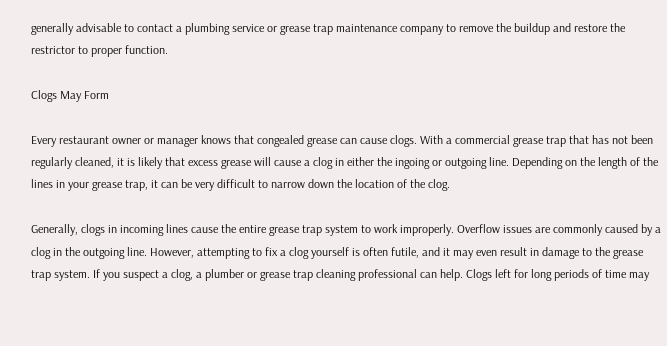generally advisable to contact a plumbing service or grease trap maintenance company to remove the buildup and restore the restrictor to proper function.

Clogs May Form

Every restaurant owner or manager knows that congealed grease can cause clogs. With a commercial grease trap that has not been regularly cleaned, it is likely that excess grease will cause a clog in either the ingoing or outgoing line. Depending on the length of the lines in your grease trap, it can be very difficult to narrow down the location of the clog.

Generally, clogs in incoming lines cause the entire grease trap system to work improperly. Overflow issues are commonly caused by a clog in the outgoing line. However, attempting to fix a clog yourself is often futile, and it may even result in damage to the grease trap system. If you suspect a clog, a plumber or grease trap cleaning professional can help. Clogs left for long periods of time may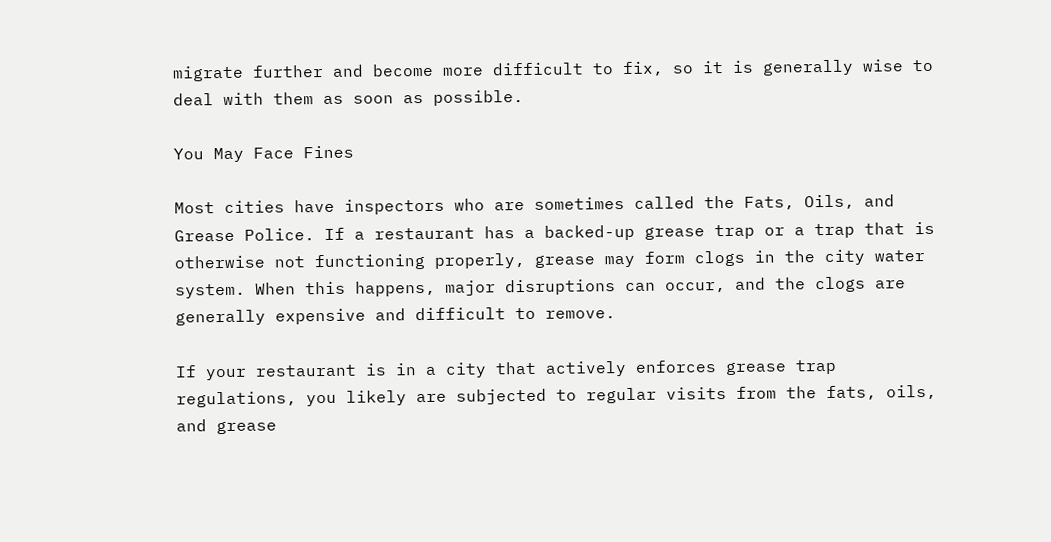migrate further and become more difficult to fix, so it is generally wise to deal with them as soon as possible.

You May Face Fines

Most cities have inspectors who are sometimes called the Fats, Oils, and Grease Police. If a restaurant has a backed-up grease trap or a trap that is otherwise not functioning properly, grease may form clogs in the city water system. When this happens, major disruptions can occur, and the clogs are generally expensive and difficult to remove.

If your restaurant is in a city that actively enforces grease trap regulations, you likely are subjected to regular visits from the fats, oils, and grease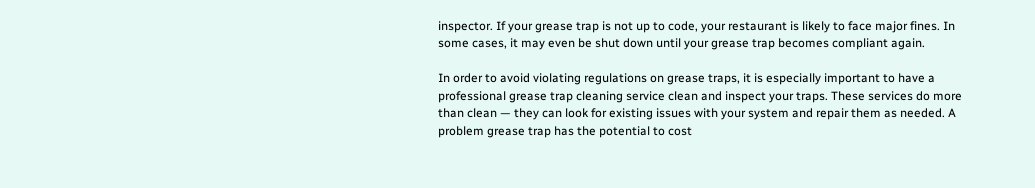inspector. If your grease trap is not up to code, your restaurant is likely to face major fines. In some cases, it may even be shut down until your grease trap becomes compliant again.

In order to avoid violating regulations on grease traps, it is especially important to have a professional grease trap cleaning service clean and inspect your traps. These services do more than clean — they can look for existing issues with your system and repair them as needed. A problem grease trap has the potential to cost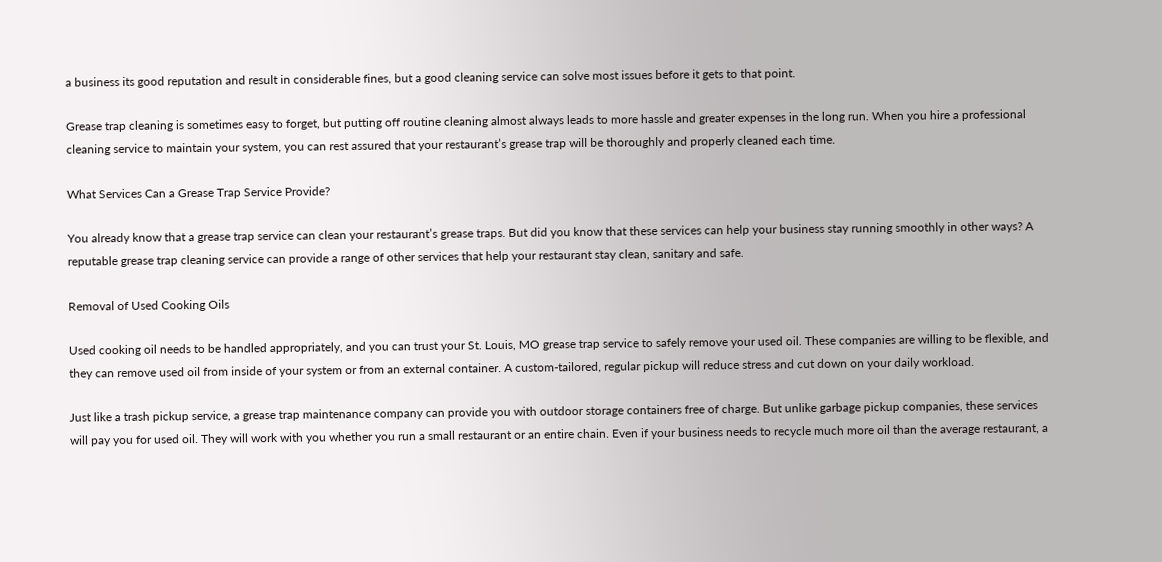a business its good reputation and result in considerable fines, but a good cleaning service can solve most issues before it gets to that point.

Grease trap cleaning is sometimes easy to forget, but putting off routine cleaning almost always leads to more hassle and greater expenses in the long run. When you hire a professional cleaning service to maintain your system, you can rest assured that your restaurant’s grease trap will be thoroughly and properly cleaned each time.

What Services Can a Grease Trap Service Provide?

You already know that a grease trap service can clean your restaurant’s grease traps. But did you know that these services can help your business stay running smoothly in other ways? A reputable grease trap cleaning service can provide a range of other services that help your restaurant stay clean, sanitary and safe.

Removal of Used Cooking Oils

Used cooking oil needs to be handled appropriately, and you can trust your St. Louis, MO grease trap service to safely remove your used oil. These companies are willing to be flexible, and they can remove used oil from inside of your system or from an external container. A custom-tailored, regular pickup will reduce stress and cut down on your daily workload.

Just like a trash pickup service, a grease trap maintenance company can provide you with outdoor storage containers free of charge. But unlike garbage pickup companies, these services will pay you for used oil. They will work with you whether you run a small restaurant or an entire chain. Even if your business needs to recycle much more oil than the average restaurant, a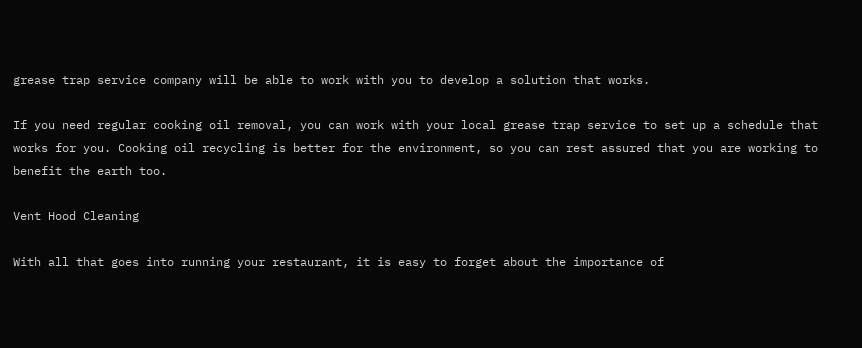grease trap service company will be able to work with you to develop a solution that works.

If you need regular cooking oil removal, you can work with your local grease trap service to set up a schedule that works for you. Cooking oil recycling is better for the environment, so you can rest assured that you are working to benefit the earth too.

Vent Hood Cleaning

With all that goes into running your restaurant, it is easy to forget about the importance of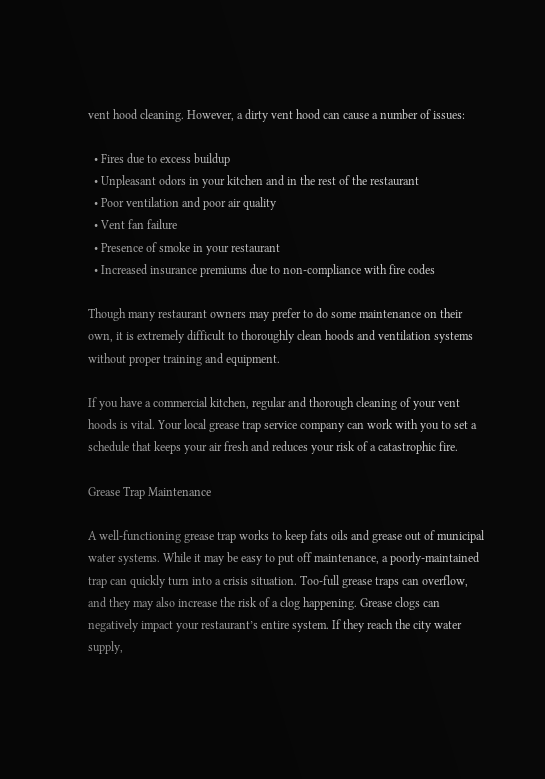vent hood cleaning. However, a dirty vent hood can cause a number of issues:

  • Fires due to excess buildup
  • Unpleasant odors in your kitchen and in the rest of the restaurant
  • Poor ventilation and poor air quality
  • Vent fan failure
  • Presence of smoke in your restaurant
  • Increased insurance premiums due to non-compliance with fire codes

Though many restaurant owners may prefer to do some maintenance on their own, it is extremely difficult to thoroughly clean hoods and ventilation systems without proper training and equipment.

If you have a commercial kitchen, regular and thorough cleaning of your vent hoods is vital. Your local grease trap service company can work with you to set a schedule that keeps your air fresh and reduces your risk of a catastrophic fire.

Grease Trap Maintenance

A well-functioning grease trap works to keep fats oils and grease out of municipal water systems. While it may be easy to put off maintenance, a poorly-maintained trap can quickly turn into a crisis situation. Too-full grease traps can overflow, and they may also increase the risk of a clog happening. Grease clogs can negatively impact your restaurant’s entire system. If they reach the city water supply,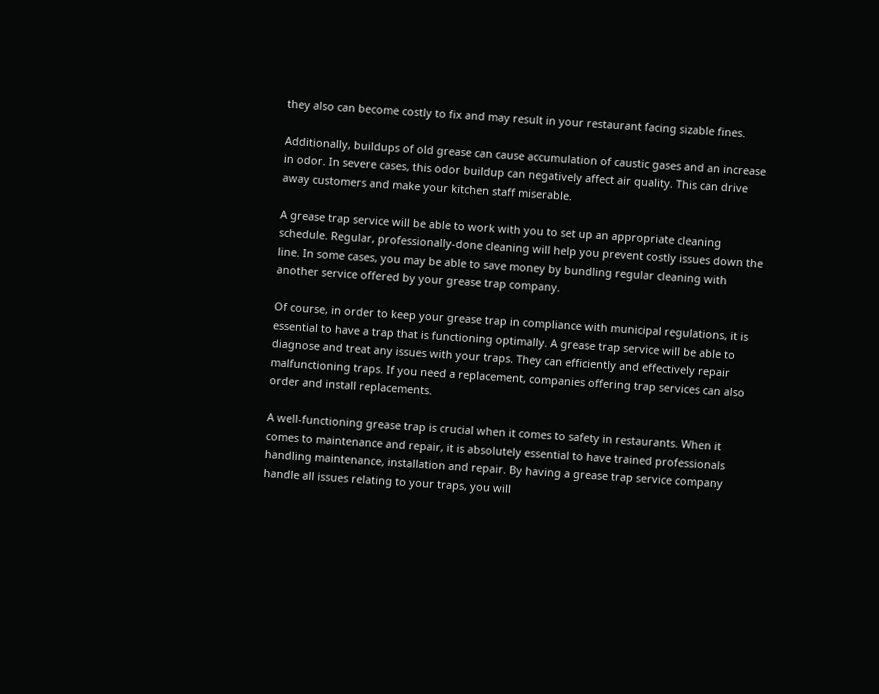they also can become costly to fix and may result in your restaurant facing sizable fines.

Additionally, buildups of old grease can cause accumulation of caustic gases and an increase in odor. In severe cases, this odor buildup can negatively affect air quality. This can drive away customers and make your kitchen staff miserable.

A grease trap service will be able to work with you to set up an appropriate cleaning schedule. Regular, professionally-done cleaning will help you prevent costly issues down the line. In some cases, you may be able to save money by bundling regular cleaning with another service offered by your grease trap company.

Of course, in order to keep your grease trap in compliance with municipal regulations, it is essential to have a trap that is functioning optimally. A grease trap service will be able to diagnose and treat any issues with your traps. They can efficiently and effectively repair malfunctioning traps. If you need a replacement, companies offering trap services can also order and install replacements.

A well-functioning grease trap is crucial when it comes to safety in restaurants. When it comes to maintenance and repair, it is absolutely essential to have trained professionals handling maintenance, installation and repair. By having a grease trap service company handle all issues relating to your traps, you will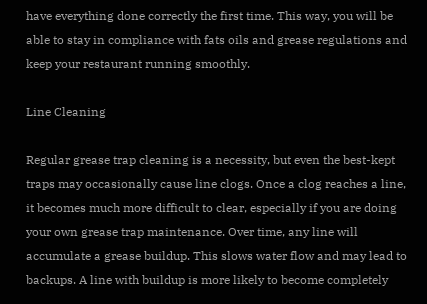have everything done correctly the first time. This way, you will be able to stay in compliance with fats oils and grease regulations and keep your restaurant running smoothly.

Line Cleaning

Regular grease trap cleaning is a necessity, but even the best-kept traps may occasionally cause line clogs. Once a clog reaches a line, it becomes much more difficult to clear, especially if you are doing your own grease trap maintenance. Over time, any line will accumulate a grease buildup. This slows water flow and may lead to backups. A line with buildup is more likely to become completely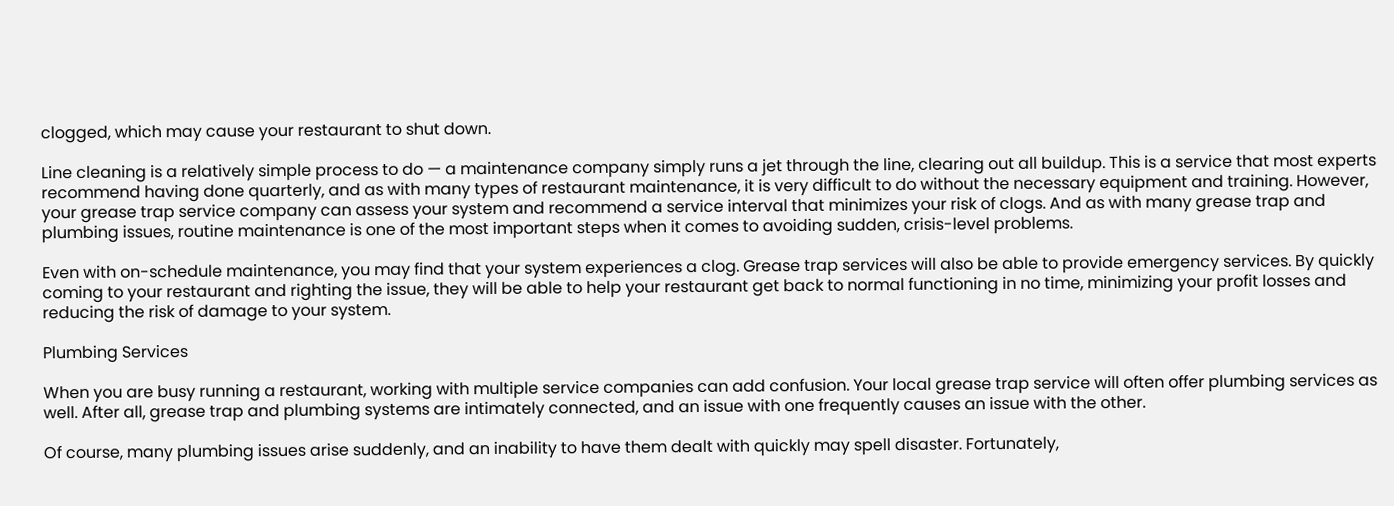clogged, which may cause your restaurant to shut down.

Line cleaning is a relatively simple process to do — a maintenance company simply runs a jet through the line, clearing out all buildup. This is a service that most experts recommend having done quarterly, and as with many types of restaurant maintenance, it is very difficult to do without the necessary equipment and training. However, your grease trap service company can assess your system and recommend a service interval that minimizes your risk of clogs. And as with many grease trap and plumbing issues, routine maintenance is one of the most important steps when it comes to avoiding sudden, crisis-level problems.

Even with on-schedule maintenance, you may find that your system experiences a clog. Grease trap services will also be able to provide emergency services. By quickly coming to your restaurant and righting the issue, they will be able to help your restaurant get back to normal functioning in no time, minimizing your profit losses and reducing the risk of damage to your system.

Plumbing Services

When you are busy running a restaurant, working with multiple service companies can add confusion. Your local grease trap service will often offer plumbing services as well. After all, grease trap and plumbing systems are intimately connected, and an issue with one frequently causes an issue with the other.

Of course, many plumbing issues arise suddenly, and an inability to have them dealt with quickly may spell disaster. Fortunately,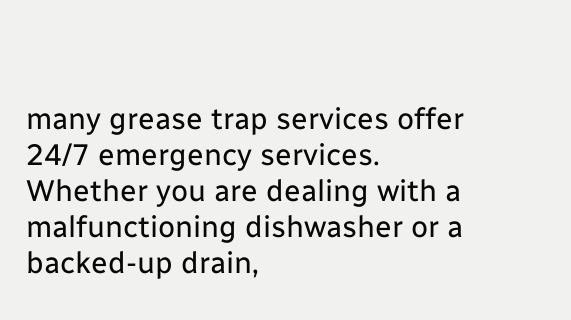many grease trap services offer 24/7 emergency services. Whether you are dealing with a malfunctioning dishwasher or a backed-up drain,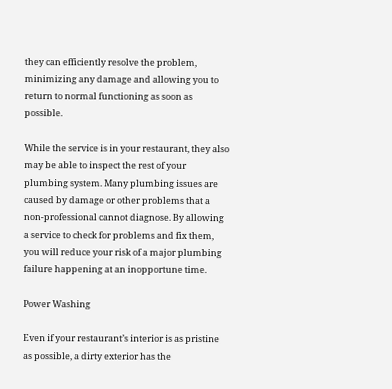they can efficiently resolve the problem, minimizing any damage and allowing you to return to normal functioning as soon as possible.

While the service is in your restaurant, they also may be able to inspect the rest of your plumbing system. Many plumbing issues are caused by damage or other problems that a non-professional cannot diagnose. By allowing a service to check for problems and fix them, you will reduce your risk of a major plumbing failure happening at an inopportune time.

Power Washing

Even if your restaurant’s interior is as pristine as possible, a dirty exterior has the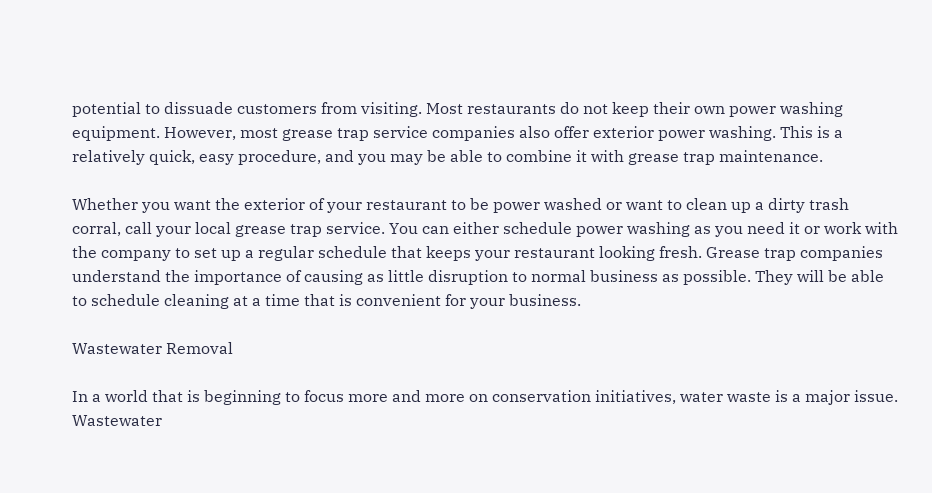potential to dissuade customers from visiting. Most restaurants do not keep their own power washing equipment. However, most grease trap service companies also offer exterior power washing. This is a relatively quick, easy procedure, and you may be able to combine it with grease trap maintenance.

Whether you want the exterior of your restaurant to be power washed or want to clean up a dirty trash corral, call your local grease trap service. You can either schedule power washing as you need it or work with the company to set up a regular schedule that keeps your restaurant looking fresh. Grease trap companies understand the importance of causing as little disruption to normal business as possible. They will be able to schedule cleaning at a time that is convenient for your business.

Wastewater Removal

In a world that is beginning to focus more and more on conservation initiatives, water waste is a major issue. Wastewater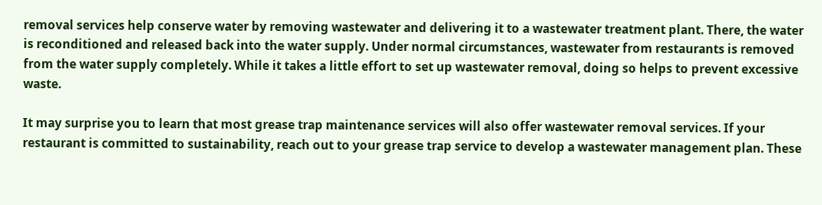removal services help conserve water by removing wastewater and delivering it to a wastewater treatment plant. There, the water is reconditioned and released back into the water supply. Under normal circumstances, wastewater from restaurants is removed from the water supply completely. While it takes a little effort to set up wastewater removal, doing so helps to prevent excessive waste.

It may surprise you to learn that most grease trap maintenance services will also offer wastewater removal services. If your restaurant is committed to sustainability, reach out to your grease trap service to develop a wastewater management plan. These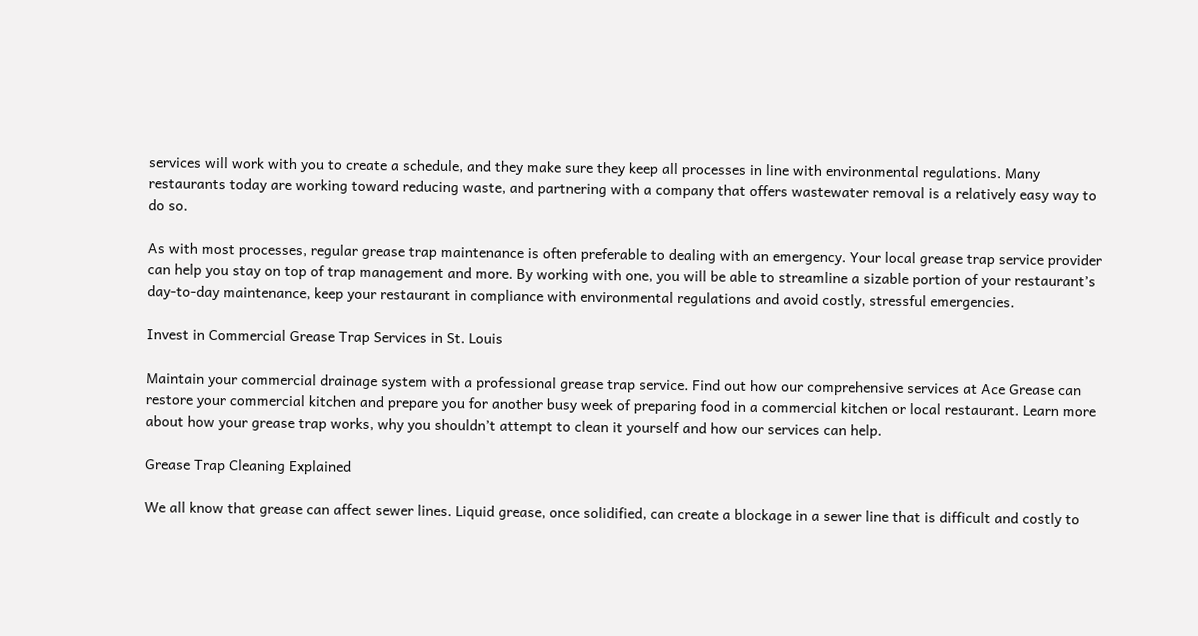services will work with you to create a schedule, and they make sure they keep all processes in line with environmental regulations. Many restaurants today are working toward reducing waste, and partnering with a company that offers wastewater removal is a relatively easy way to do so.

As with most processes, regular grease trap maintenance is often preferable to dealing with an emergency. Your local grease trap service provider can help you stay on top of trap management and more. By working with one, you will be able to streamline a sizable portion of your restaurant’s day-to-day maintenance, keep your restaurant in compliance with environmental regulations and avoid costly, stressful emergencies.

Invest in Commercial Grease Trap Services in St. Louis

Maintain your commercial drainage system with a professional grease trap service. Find out how our comprehensive services at Ace Grease can restore your commercial kitchen and prepare you for another busy week of preparing food in a commercial kitchen or local restaurant. Learn more about how your grease trap works, why you shouldn’t attempt to clean it yourself and how our services can help.

Grease Trap Cleaning Explained

We all know that grease can affect sewer lines. Liquid grease, once solidified, can create a blockage in a sewer line that is difficult and costly to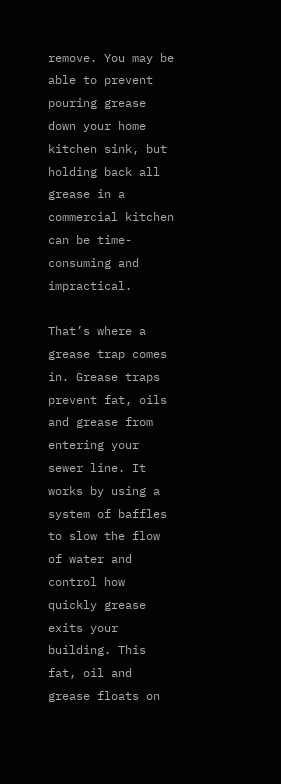remove. You may be able to prevent pouring grease down your home kitchen sink, but holding back all grease in a commercial kitchen can be time-consuming and impractical.

That’s where a grease trap comes in. Grease traps prevent fat, oils and grease from entering your sewer line. It works by using a system of baffles to slow the flow of water and control how quickly grease exits your building. This fat, oil and grease floats on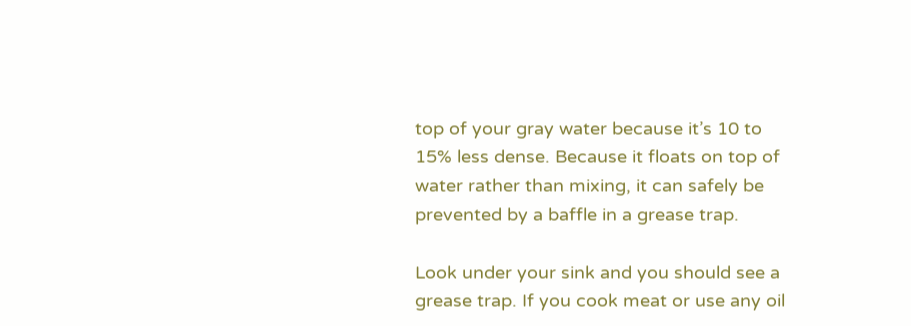top of your gray water because it’s 10 to 15% less dense. Because it floats on top of water rather than mixing, it can safely be prevented by a baffle in a grease trap.

Look under your sink and you should see a grease trap. If you cook meat or use any oil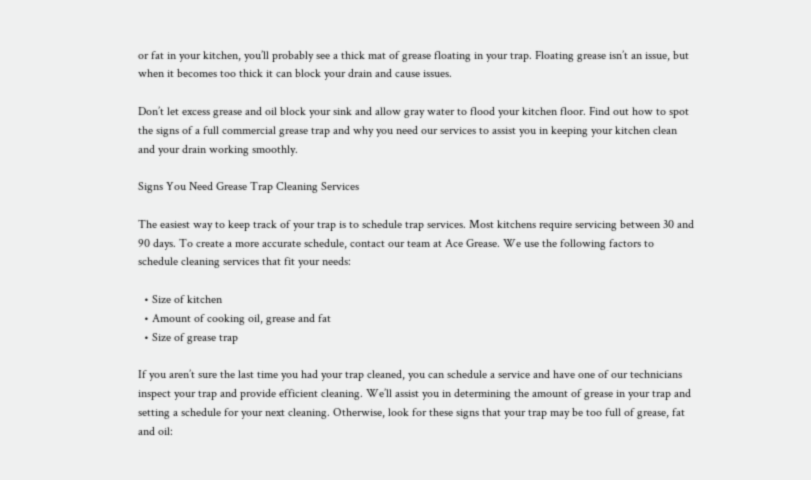or fat in your kitchen, you’ll probably see a thick mat of grease floating in your trap. Floating grease isn’t an issue, but when it becomes too thick it can block your drain and cause issues.

Don’t let excess grease and oil block your sink and allow gray water to flood your kitchen floor. Find out how to spot the signs of a full commercial grease trap and why you need our services to assist you in keeping your kitchen clean and your drain working smoothly.

Signs You Need Grease Trap Cleaning Services

The easiest way to keep track of your trap is to schedule trap services. Most kitchens require servicing between 30 and 90 days. To create a more accurate schedule, contact our team at Ace Grease. We use the following factors to schedule cleaning services that fit your needs:

  • Size of kitchen
  • Amount of cooking oil, grease and fat
  • Size of grease trap

If you aren’t sure the last time you had your trap cleaned, you can schedule a service and have one of our technicians inspect your trap and provide efficient cleaning. We’ll assist you in determining the amount of grease in your trap and setting a schedule for your next cleaning. Otherwise, look for these signs that your trap may be too full of grease, fat and oil: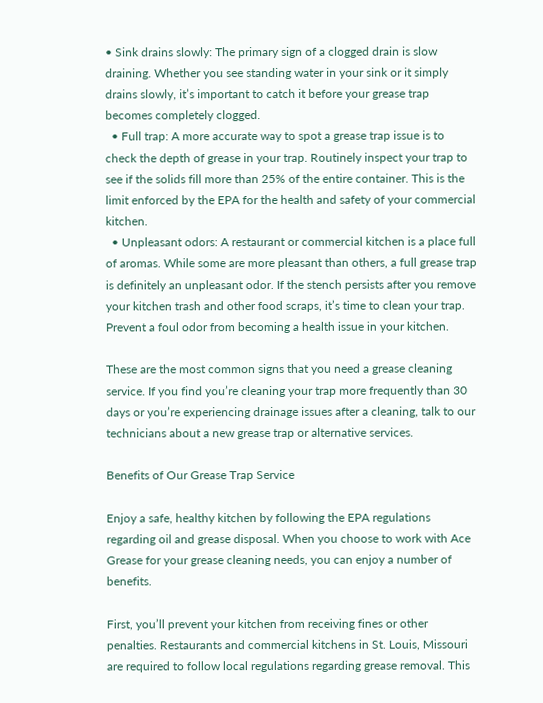• Sink drains slowly: The primary sign of a clogged drain is slow draining. Whether you see standing water in your sink or it simply drains slowly, it’s important to catch it before your grease trap becomes completely clogged.
  • Full trap: A more accurate way to spot a grease trap issue is to check the depth of grease in your trap. Routinely inspect your trap to see if the solids fill more than 25% of the entire container. This is the limit enforced by the EPA for the health and safety of your commercial kitchen.
  • Unpleasant odors: A restaurant or commercial kitchen is a place full of aromas. While some are more pleasant than others, a full grease trap is definitely an unpleasant odor. If the stench persists after you remove your kitchen trash and other food scraps, it’s time to clean your trap. Prevent a foul odor from becoming a health issue in your kitchen.

These are the most common signs that you need a grease cleaning service. If you find you’re cleaning your trap more frequently than 30 days or you’re experiencing drainage issues after a cleaning, talk to our technicians about a new grease trap or alternative services.

Benefits of Our Grease Trap Service

Enjoy a safe, healthy kitchen by following the EPA regulations regarding oil and grease disposal. When you choose to work with Ace Grease for your grease cleaning needs, you can enjoy a number of benefits.

First, you’ll prevent your kitchen from receiving fines or other penalties. Restaurants and commercial kitchens in St. Louis, Missouri are required to follow local regulations regarding grease removal. This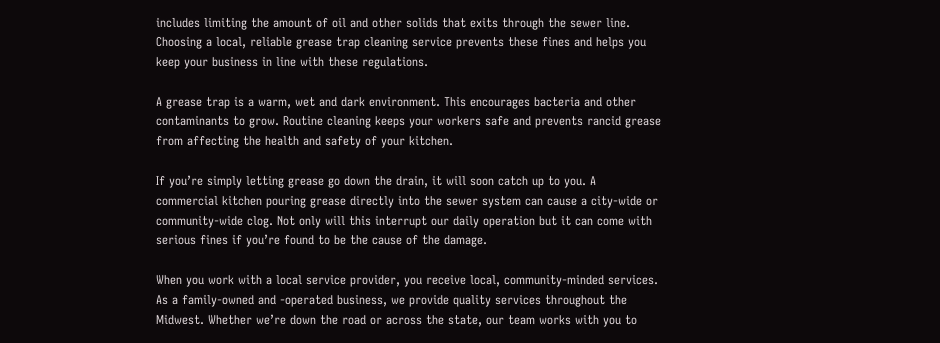includes limiting the amount of oil and other solids that exits through the sewer line. Choosing a local, reliable grease trap cleaning service prevents these fines and helps you keep your business in line with these regulations.

A grease trap is a warm, wet and dark environment. This encourages bacteria and other contaminants to grow. Routine cleaning keeps your workers safe and prevents rancid grease from affecting the health and safety of your kitchen.

If you’re simply letting grease go down the drain, it will soon catch up to you. A commercial kitchen pouring grease directly into the sewer system can cause a city-wide or community-wide clog. Not only will this interrupt our daily operation but it can come with serious fines if you’re found to be the cause of the damage.

When you work with a local service provider, you receive local, community-minded services. As a family-owned and -operated business, we provide quality services throughout the Midwest. Whether we’re down the road or across the state, our team works with you to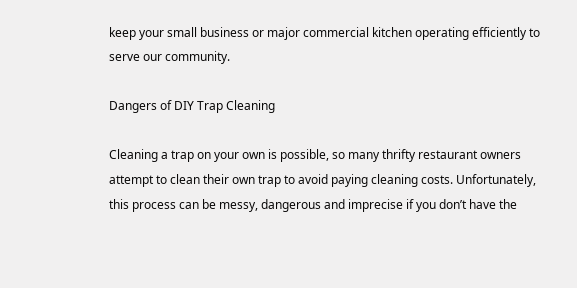keep your small business or major commercial kitchen operating efficiently to serve our community.

Dangers of DIY Trap Cleaning

Cleaning a trap on your own is possible, so many thrifty restaurant owners attempt to clean their own trap to avoid paying cleaning costs. Unfortunately, this process can be messy, dangerous and imprecise if you don’t have the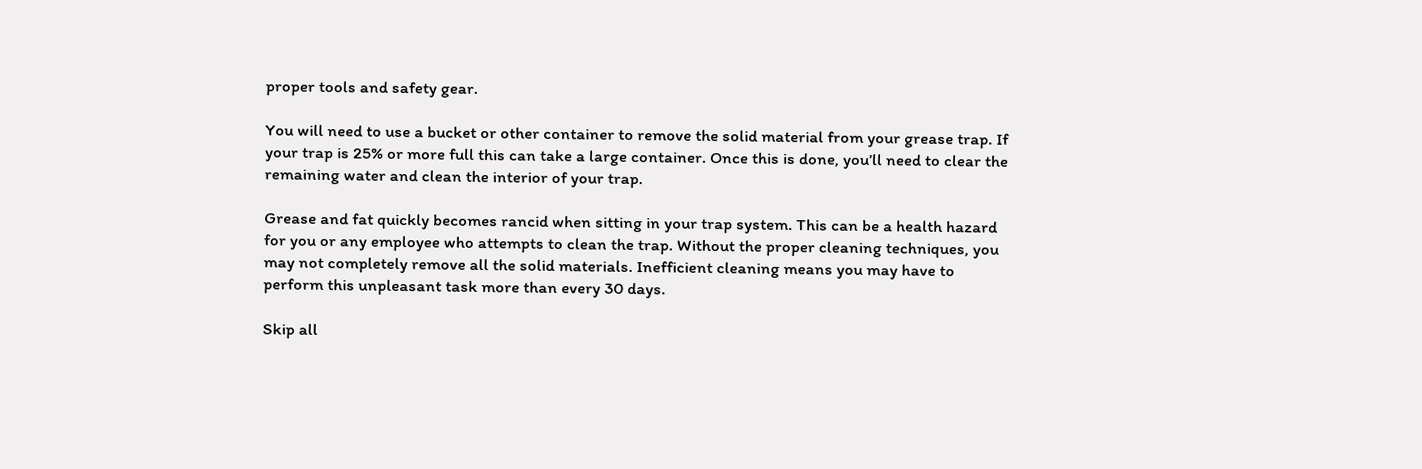proper tools and safety gear.

You will need to use a bucket or other container to remove the solid material from your grease trap. If your trap is 25% or more full this can take a large container. Once this is done, you’ll need to clear the remaining water and clean the interior of your trap.

Grease and fat quickly becomes rancid when sitting in your trap system. This can be a health hazard for you or any employee who attempts to clean the trap. Without the proper cleaning techniques, you may not completely remove all the solid materials. Inefficient cleaning means you may have to perform this unpleasant task more than every 30 days.

Skip all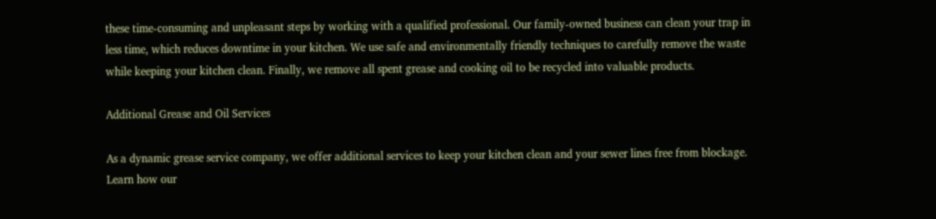these time-consuming and unpleasant steps by working with a qualified professional. Our family-owned business can clean your trap in less time, which reduces downtime in your kitchen. We use safe and environmentally friendly techniques to carefully remove the waste while keeping your kitchen clean. Finally, we remove all spent grease and cooking oil to be recycled into valuable products.

Additional Grease and Oil Services

As a dynamic grease service company, we offer additional services to keep your kitchen clean and your sewer lines free from blockage. Learn how our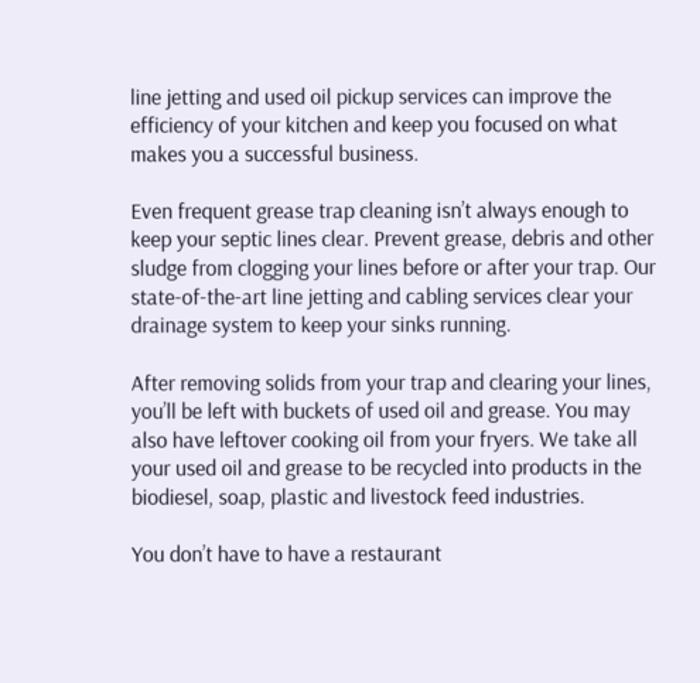line jetting and used oil pickup services can improve the efficiency of your kitchen and keep you focused on what makes you a successful business.

Even frequent grease trap cleaning isn’t always enough to keep your septic lines clear. Prevent grease, debris and other sludge from clogging your lines before or after your trap. Our state-of-the-art line jetting and cabling services clear your drainage system to keep your sinks running.

After removing solids from your trap and clearing your lines, you’ll be left with buckets of used oil and grease. You may also have leftover cooking oil from your fryers. We take all your used oil and grease to be recycled into products in the biodiesel, soap, plastic and livestock feed industries.

You don’t have to have a restaurant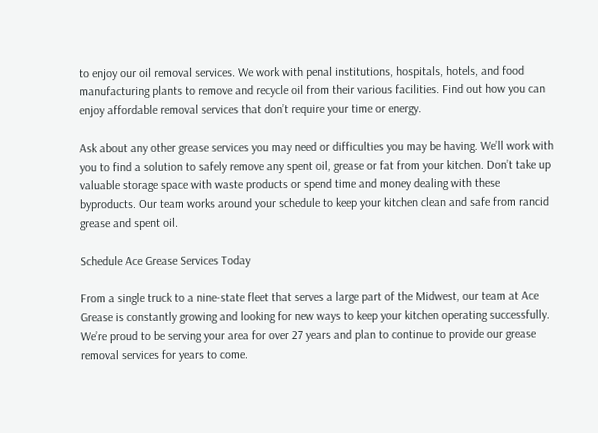to enjoy our oil removal services. We work with penal institutions, hospitals, hotels, and food manufacturing plants to remove and recycle oil from their various facilities. Find out how you can enjoy affordable removal services that don’t require your time or energy.

Ask about any other grease services you may need or difficulties you may be having. We’ll work with you to find a solution to safely remove any spent oil, grease or fat from your kitchen. Don’t take up valuable storage space with waste products or spend time and money dealing with these byproducts. Our team works around your schedule to keep your kitchen clean and safe from rancid grease and spent oil.

Schedule Ace Grease Services Today

From a single truck to a nine-state fleet that serves a large part of the Midwest, our team at Ace Grease is constantly growing and looking for new ways to keep your kitchen operating successfully. We’re proud to be serving your area for over 27 years and plan to continue to provide our grease removal services for years to come.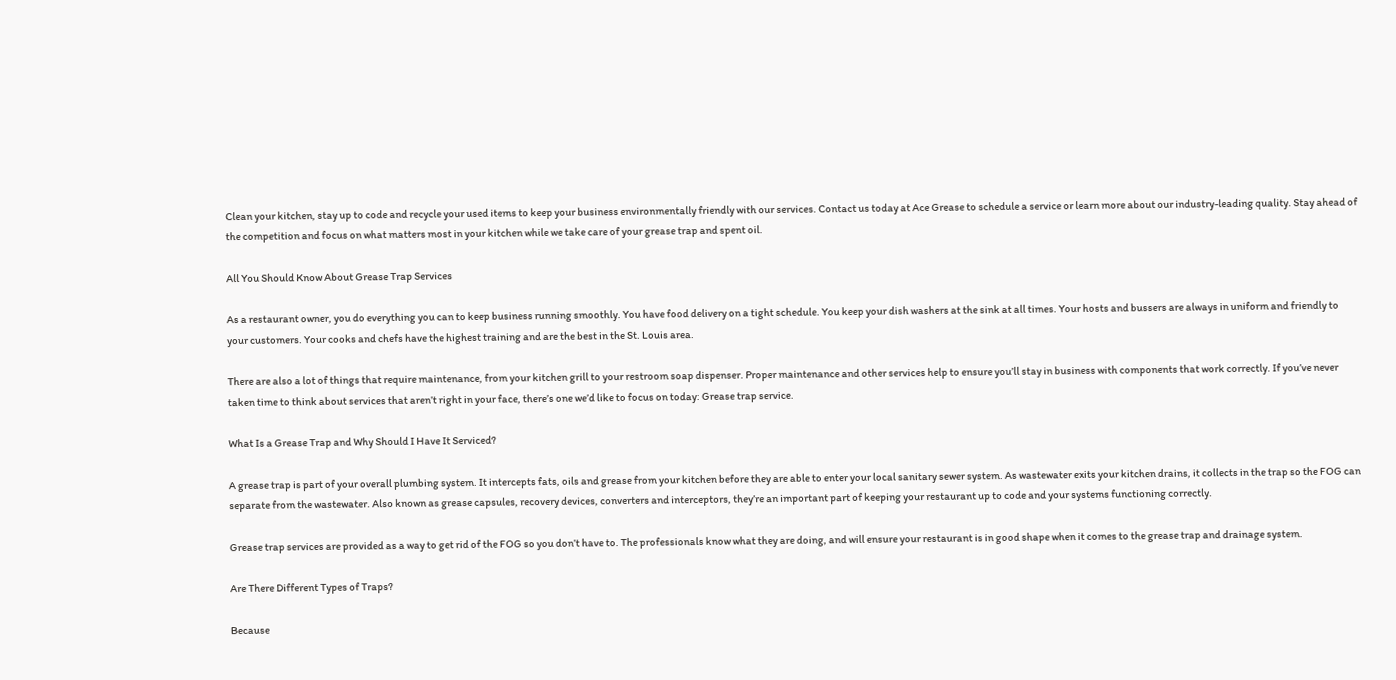Clean your kitchen, stay up to code and recycle your used items to keep your business environmentally friendly with our services. Contact us today at Ace Grease to schedule a service or learn more about our industry-leading quality. Stay ahead of the competition and focus on what matters most in your kitchen while we take care of your grease trap and spent oil.

All You Should Know About Grease Trap Services

As a restaurant owner, you do everything you can to keep business running smoothly. You have food delivery on a tight schedule. You keep your dish washers at the sink at all times. Your hosts and bussers are always in uniform and friendly to your customers. Your cooks and chefs have the highest training and are the best in the St. Louis area.

There are also a lot of things that require maintenance, from your kitchen grill to your restroom soap dispenser. Proper maintenance and other services help to ensure you’ll stay in business with components that work correctly. If you’ve never taken time to think about services that aren’t right in your face, there’s one we’d like to focus on today: Grease trap service.

What Is a Grease Trap and Why Should I Have It Serviced?

A grease trap is part of your overall plumbing system. It intercepts fats, oils and grease from your kitchen before they are able to enter your local sanitary sewer system. As wastewater exits your kitchen drains, it collects in the trap so the FOG can separate from the wastewater. Also known as grease capsules, recovery devices, converters and interceptors, they’re an important part of keeping your restaurant up to code and your systems functioning correctly.

Grease trap services are provided as a way to get rid of the FOG so you don’t have to. The professionals know what they are doing, and will ensure your restaurant is in good shape when it comes to the grease trap and drainage system.

Are There Different Types of Traps?

Because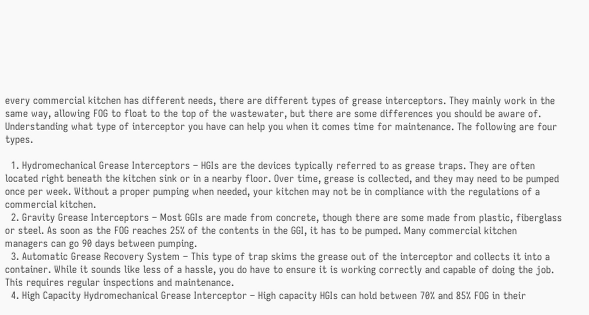every commercial kitchen has different needs, there are different types of grease interceptors. They mainly work in the same way, allowing FOG to float to the top of the wastewater, but there are some differences you should be aware of. Understanding what type of interceptor you have can help you when it comes time for maintenance. The following are four types.

  1. Hydromechanical Grease Interceptors – HGIs are the devices typically referred to as grease traps. They are often located right beneath the kitchen sink or in a nearby floor. Over time, grease is collected, and they may need to be pumped once per week. Without a proper pumping when needed, your kitchen may not be in compliance with the regulations of a commercial kitchen.
  2. Gravity Grease Interceptors – Most GGIs are made from concrete, though there are some made from plastic, fiberglass or steel. As soon as the FOG reaches 25% of the contents in the GGI, it has to be pumped. Many commercial kitchen managers can go 90 days between pumping.
  3. Automatic Grease Recovery System – This type of trap skims the grease out of the interceptor and collects it into a container. While it sounds like less of a hassle, you do have to ensure it is working correctly and capable of doing the job. This requires regular inspections and maintenance.
  4. High Capacity Hydromechanical Grease Interceptor – High capacity HGIs can hold between 70% and 85% FOG in their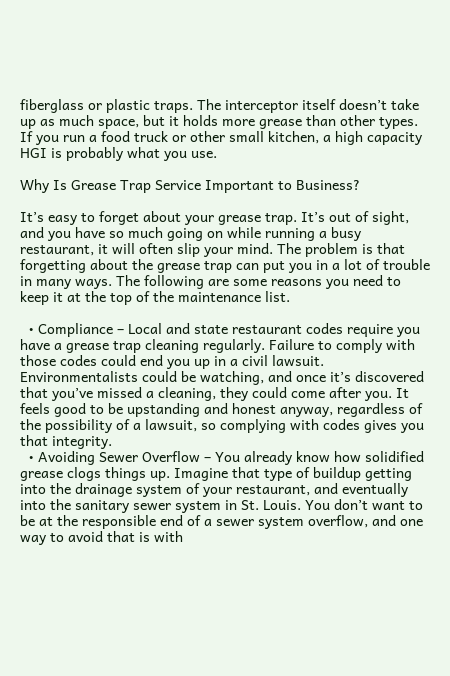fiberglass or plastic traps. The interceptor itself doesn’t take up as much space, but it holds more grease than other types. If you run a food truck or other small kitchen, a high capacity HGI is probably what you use.

Why Is Grease Trap Service Important to Business?

It’s easy to forget about your grease trap. It’s out of sight, and you have so much going on while running a busy restaurant, it will often slip your mind. The problem is that forgetting about the grease trap can put you in a lot of trouble in many ways. The following are some reasons you need to keep it at the top of the maintenance list.

  • Compliance – Local and state restaurant codes require you have a grease trap cleaning regularly. Failure to comply with those codes could end you up in a civil lawsuit. Environmentalists could be watching, and once it’s discovered that you’ve missed a cleaning, they could come after you. It feels good to be upstanding and honest anyway, regardless of the possibility of a lawsuit, so complying with codes gives you that integrity.
  • Avoiding Sewer Overflow – You already know how solidified grease clogs things up. Imagine that type of buildup getting into the drainage system of your restaurant, and eventually into the sanitary sewer system in St. Louis. You don’t want to be at the responsible end of a sewer system overflow, and one way to avoid that is with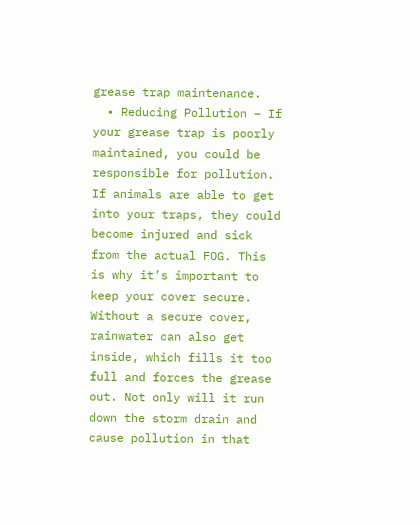grease trap maintenance.
  • Reducing Pollution – If your grease trap is poorly maintained, you could be responsible for pollution. If animals are able to get into your traps, they could become injured and sick from the actual FOG. This is why it’s important to keep your cover secure. Without a secure cover, rainwater can also get inside, which fills it too full and forces the grease out. Not only will it run down the storm drain and cause pollution in that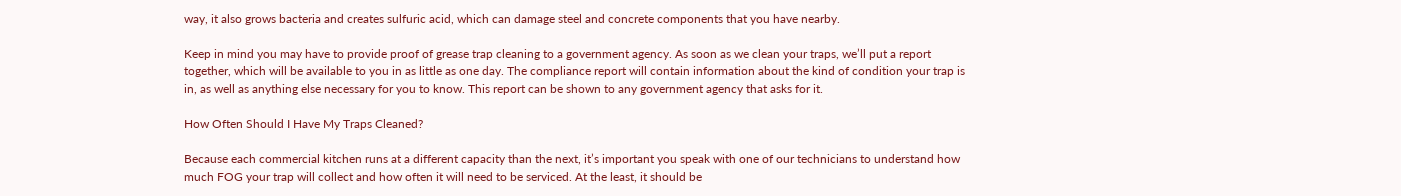way, it also grows bacteria and creates sulfuric acid, which can damage steel and concrete components that you have nearby.

Keep in mind you may have to provide proof of grease trap cleaning to a government agency. As soon as we clean your traps, we’ll put a report together, which will be available to you in as little as one day. The compliance report will contain information about the kind of condition your trap is in, as well as anything else necessary for you to know. This report can be shown to any government agency that asks for it.

How Often Should I Have My Traps Cleaned?

Because each commercial kitchen runs at a different capacity than the next, it’s important you speak with one of our technicians to understand how much FOG your trap will collect and how often it will need to be serviced. At the least, it should be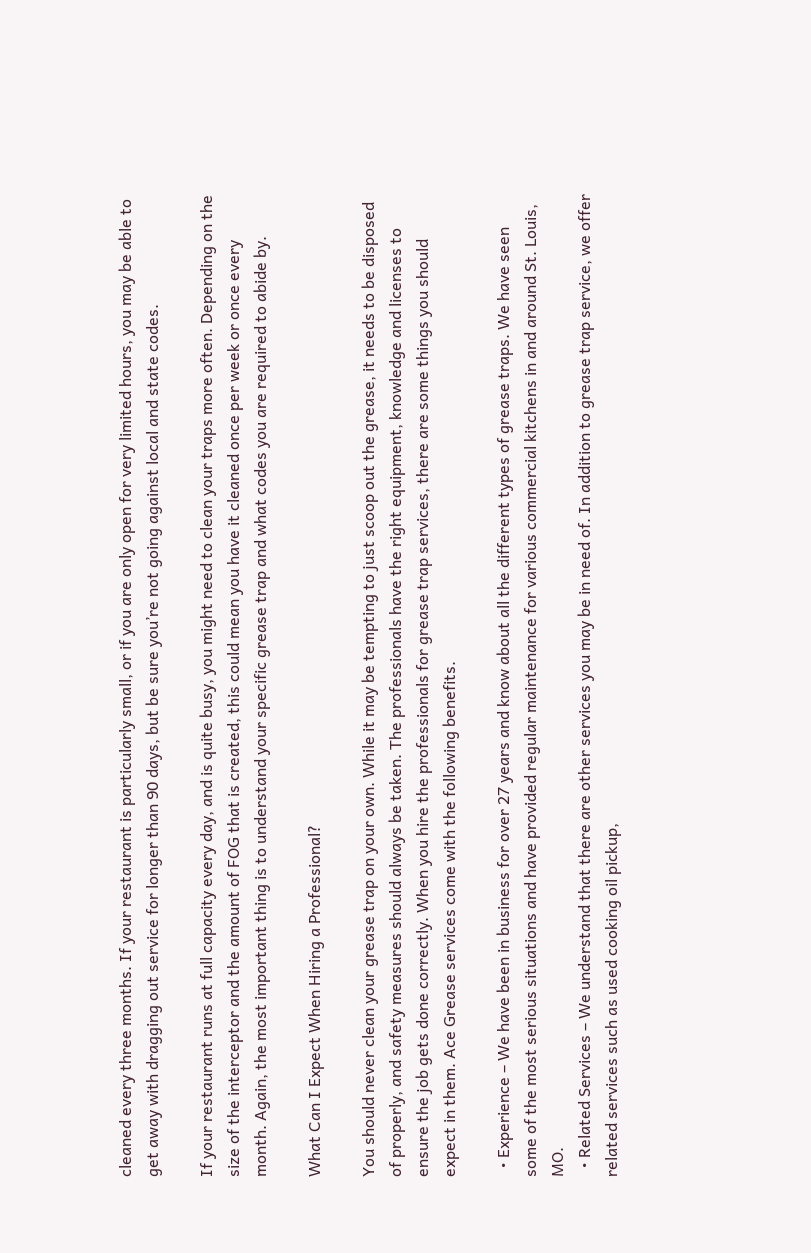cleaned every three months. If your restaurant is particularly small, or if you are only open for very limited hours, you may be able to get away with dragging out service for longer than 90 days, but be sure you’re not going against local and state codes.

If your restaurant runs at full capacity every day, and is quite busy, you might need to clean your traps more often. Depending on the size of the interceptor and the amount of FOG that is created, this could mean you have it cleaned once per week or once every month. Again, the most important thing is to understand your specific grease trap and what codes you are required to abide by.

What Can I Expect When Hiring a Professional?

You should never clean your grease trap on your own. While it may be tempting to just scoop out the grease, it needs to be disposed of properly, and safety measures should always be taken. The professionals have the right equipment, knowledge and licenses to ensure the job gets done correctly. When you hire the professionals for grease trap services, there are some things you should expect in them. Ace Grease services come with the following benefits.

  • Experience – We have been in business for over 27 years and know about all the different types of grease traps. We have seen some of the most serious situations and have provided regular maintenance for various commercial kitchens in and around St. Louis, MO.
  • Related Services – We understand that there are other services you may be in need of. In addition to grease trap service, we offer related services such as used cooking oil pickup,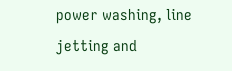power washing, line jetting and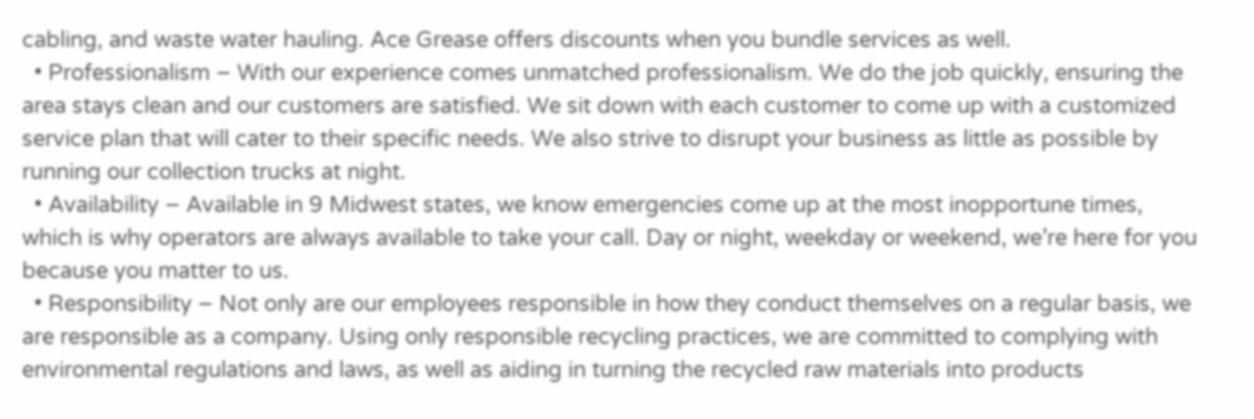cabling, and waste water hauling. Ace Grease offers discounts when you bundle services as well.
  • Professionalism – With our experience comes unmatched professionalism. We do the job quickly, ensuring the area stays clean and our customers are satisfied. We sit down with each customer to come up with a customized service plan that will cater to their specific needs. We also strive to disrupt your business as little as possible by running our collection trucks at night.
  • Availability – Available in 9 Midwest states, we know emergencies come up at the most inopportune times, which is why operators are always available to take your call. Day or night, weekday or weekend, we’re here for you because you matter to us.
  • Responsibility – Not only are our employees responsible in how they conduct themselves on a regular basis, we are responsible as a company. Using only responsible recycling practices, we are committed to complying with environmental regulations and laws, as well as aiding in turning the recycled raw materials into products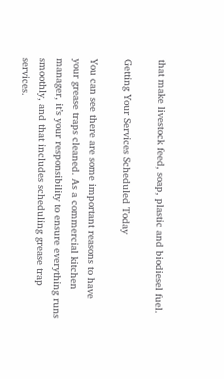that make livestock feed, soap, plastic and biodiesel fuel.

Getting Your Services Scheduled Today

You can see there are some important reasons to have your grease traps cleaned. As a commercial kitchen manager, it’s your responsibility to ensure everything runs smoothly, and that includes scheduling grease trap services.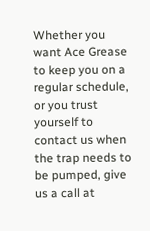Whether you want Ace Grease to keep you on a regular schedule, or you trust yourself to contact us when the trap needs to be pumped, give us a call at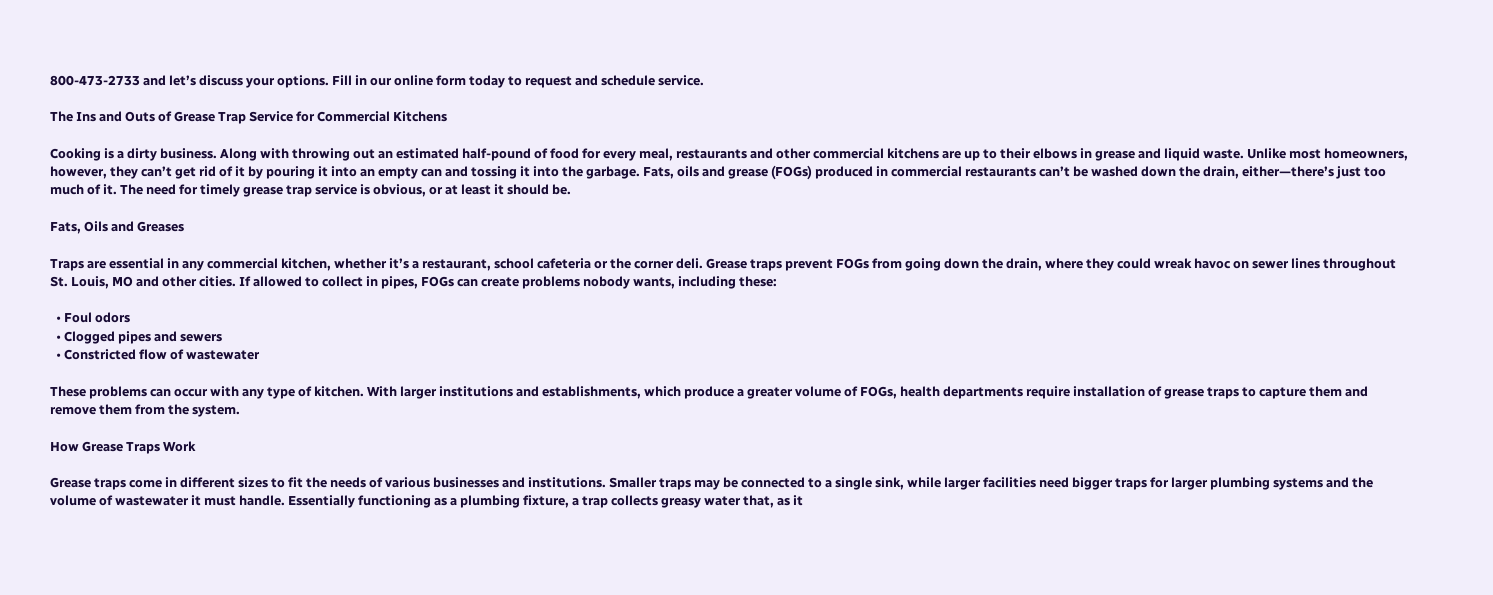800-473-2733 and let’s discuss your options. Fill in our online form today to request and schedule service.

The Ins and Outs of Grease Trap Service for Commercial Kitchens

Cooking is a dirty business. Along with throwing out an estimated half-pound of food for every meal, restaurants and other commercial kitchens are up to their elbows in grease and liquid waste. Unlike most homeowners, however, they can’t get rid of it by pouring it into an empty can and tossing it into the garbage. Fats, oils and grease (FOGs) produced in commercial restaurants can’t be washed down the drain, either—there’s just too much of it. The need for timely grease trap service is obvious, or at least it should be.

Fats, Oils and Greases

Traps are essential in any commercial kitchen, whether it’s a restaurant, school cafeteria or the corner deli. Grease traps prevent FOGs from going down the drain, where they could wreak havoc on sewer lines throughout St. Louis, MO and other cities. If allowed to collect in pipes, FOGs can create problems nobody wants, including these:

  • Foul odors
  • Clogged pipes and sewers
  • Constricted flow of wastewater

These problems can occur with any type of kitchen. With larger institutions and establishments, which produce a greater volume of FOGs, health departments require installation of grease traps to capture them and remove them from the system.

How Grease Traps Work

Grease traps come in different sizes to fit the needs of various businesses and institutions. Smaller traps may be connected to a single sink, while larger facilities need bigger traps for larger plumbing systems and the volume of wastewater it must handle. Essentially functioning as a plumbing fixture, a trap collects greasy water that, as it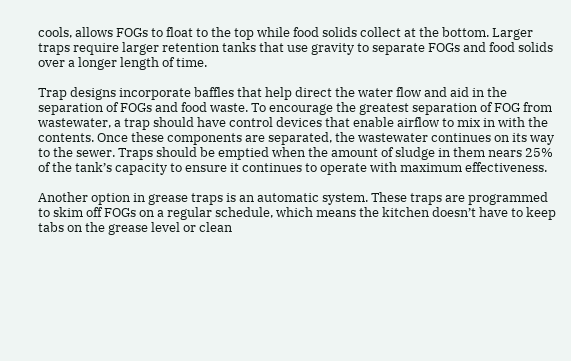cools, allows FOGs to float to the top while food solids collect at the bottom. Larger traps require larger retention tanks that use gravity to separate FOGs and food solids over a longer length of time.

Trap designs incorporate baffles that help direct the water flow and aid in the separation of FOGs and food waste. To encourage the greatest separation of FOG from wastewater, a trap should have control devices that enable airflow to mix in with the contents. Once these components are separated, the wastewater continues on its way to the sewer. Traps should be emptied when the amount of sludge in them nears 25% of the tank’s capacity to ensure it continues to operate with maximum effectiveness.

Another option in grease traps is an automatic system. These traps are programmed to skim off FOGs on a regular schedule, which means the kitchen doesn’t have to keep tabs on the grease level or clean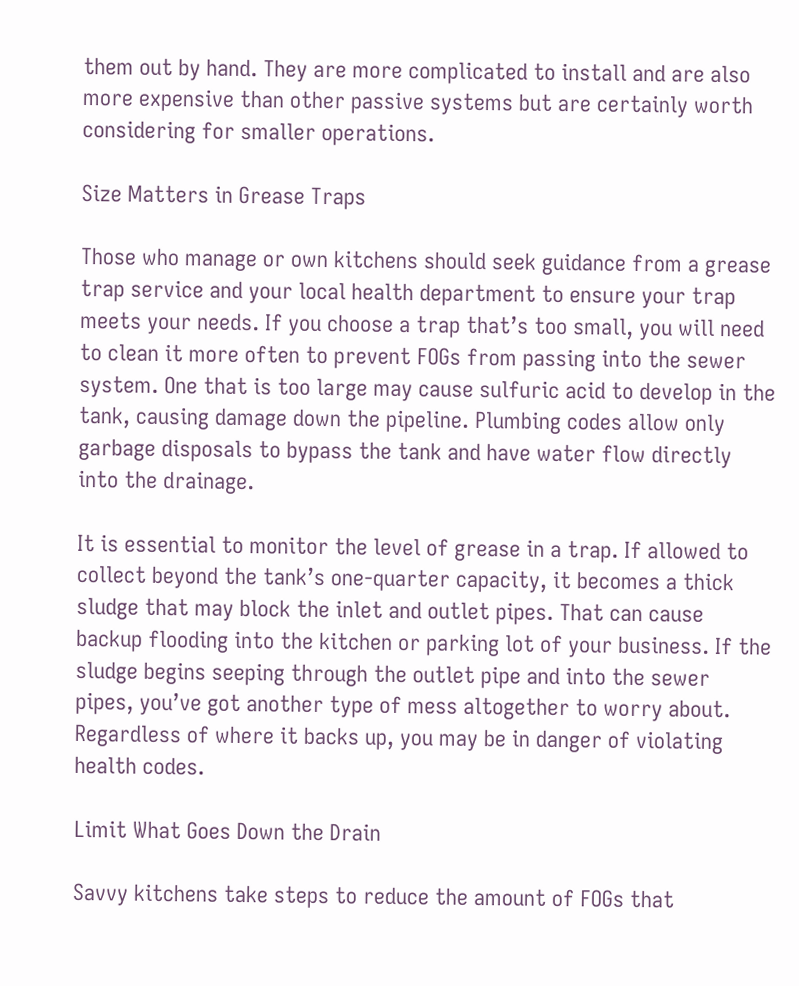them out by hand. They are more complicated to install and are also more expensive than other passive systems but are certainly worth considering for smaller operations.

Size Matters in Grease Traps

Those who manage or own kitchens should seek guidance from a grease trap service and your local health department to ensure your trap meets your needs. If you choose a trap that’s too small, you will need to clean it more often to prevent FOGs from passing into the sewer system. One that is too large may cause sulfuric acid to develop in the tank, causing damage down the pipeline. Plumbing codes allow only garbage disposals to bypass the tank and have water flow directly into the drainage.

It is essential to monitor the level of grease in a trap. If allowed to collect beyond the tank’s one-quarter capacity, it becomes a thick sludge that may block the inlet and outlet pipes. That can cause backup flooding into the kitchen or parking lot of your business. If the sludge begins seeping through the outlet pipe and into the sewer pipes, you’ve got another type of mess altogether to worry about. Regardless of where it backs up, you may be in danger of violating health codes.

Limit What Goes Down the Drain

Savvy kitchens take steps to reduce the amount of FOGs that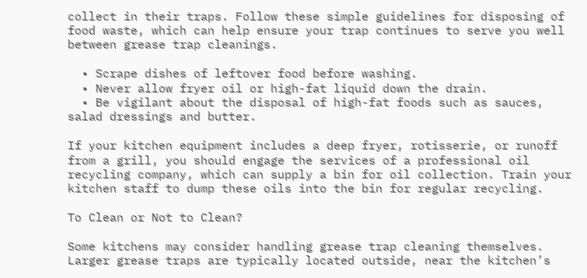collect in their traps. Follow these simple guidelines for disposing of food waste, which can help ensure your trap continues to serve you well between grease trap cleanings.

  • Scrape dishes of leftover food before washing.
  • Never allow fryer oil or high-fat liquid down the drain.
  • Be vigilant about the disposal of high-fat foods such as sauces, salad dressings and butter.

If your kitchen equipment includes a deep fryer, rotisserie, or runoff from a grill, you should engage the services of a professional oil recycling company, which can supply a bin for oil collection. Train your kitchen staff to dump these oils into the bin for regular recycling.

To Clean or Not to Clean?

Some kitchens may consider handling grease trap cleaning themselves. Larger grease traps are typically located outside, near the kitchen’s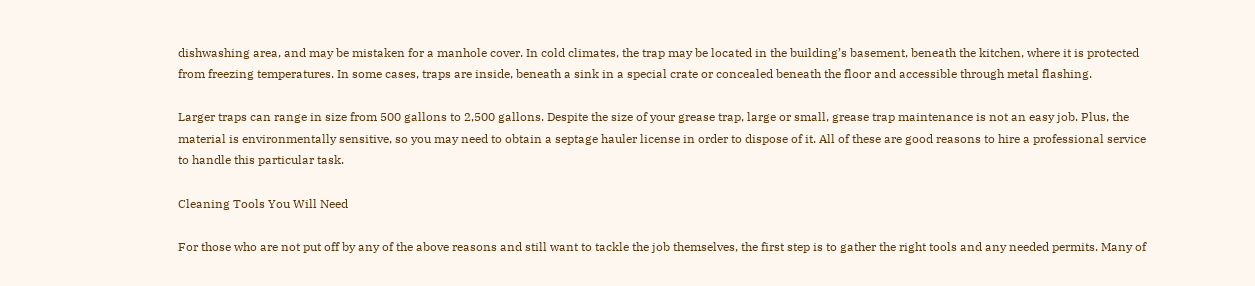dishwashing area, and may be mistaken for a manhole cover. In cold climates, the trap may be located in the building’s basement, beneath the kitchen, where it is protected from freezing temperatures. In some cases, traps are inside, beneath a sink in a special crate or concealed beneath the floor and accessible through metal flashing.

Larger traps can range in size from 500 gallons to 2,500 gallons. Despite the size of your grease trap, large or small, grease trap maintenance is not an easy job. Plus, the material is environmentally sensitive, so you may need to obtain a septage hauler license in order to dispose of it. All of these are good reasons to hire a professional service to handle this particular task.

Cleaning Tools You Will Need

For those who are not put off by any of the above reasons and still want to tackle the job themselves, the first step is to gather the right tools and any needed permits. Many of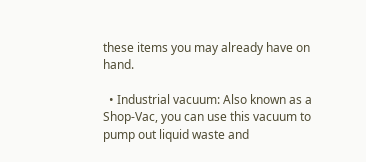these items you may already have on hand.

  • Industrial vacuum: Also known as a Shop-Vac, you can use this vacuum to pump out liquid waste and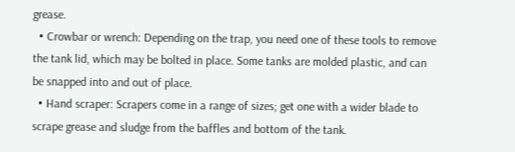grease.
  • Crowbar or wrench: Depending on the trap, you need one of these tools to remove the tank lid, which may be bolted in place. Some tanks are molded plastic, and can be snapped into and out of place.
  • Hand scraper: Scrapers come in a range of sizes; get one with a wider blade to scrape grease and sludge from the baffles and bottom of the tank.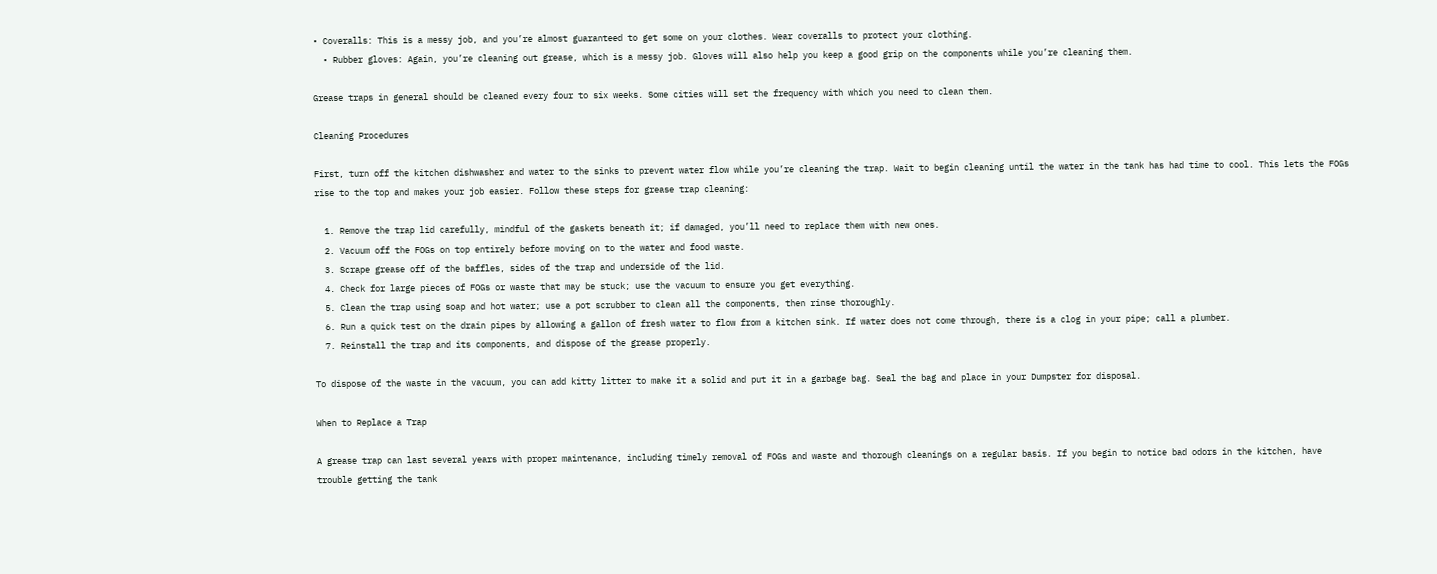• Coveralls: This is a messy job, and you’re almost guaranteed to get some on your clothes. Wear coveralls to protect your clothing.
  • Rubber gloves: Again, you’re cleaning out grease, which is a messy job. Gloves will also help you keep a good grip on the components while you’re cleaning them.

Grease traps in general should be cleaned every four to six weeks. Some cities will set the frequency with which you need to clean them.

Cleaning Procedures

First, turn off the kitchen dishwasher and water to the sinks to prevent water flow while you’re cleaning the trap. Wait to begin cleaning until the water in the tank has had time to cool. This lets the FOGs rise to the top and makes your job easier. Follow these steps for grease trap cleaning:

  1. Remove the trap lid carefully, mindful of the gaskets beneath it; if damaged, you’ll need to replace them with new ones.
  2. Vacuum off the FOGs on top entirely before moving on to the water and food waste.
  3. Scrape grease off of the baffles, sides of the trap and underside of the lid.
  4. Check for large pieces of FOGs or waste that may be stuck; use the vacuum to ensure you get everything.
  5. Clean the trap using soap and hot water; use a pot scrubber to clean all the components, then rinse thoroughly.
  6. Run a quick test on the drain pipes by allowing a gallon of fresh water to flow from a kitchen sink. If water does not come through, there is a clog in your pipe; call a plumber.
  7. Reinstall the trap and its components, and dispose of the grease properly.

To dispose of the waste in the vacuum, you can add kitty litter to make it a solid and put it in a garbage bag. Seal the bag and place in your Dumpster for disposal.

When to Replace a Trap

A grease trap can last several years with proper maintenance, including timely removal of FOGs and waste and thorough cleanings on a regular basis. If you begin to notice bad odors in the kitchen, have trouble getting the tank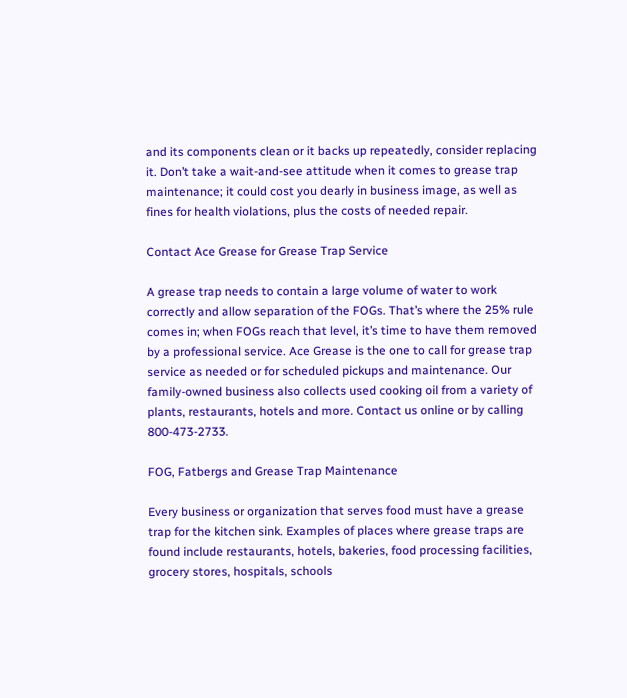and its components clean or it backs up repeatedly, consider replacing it. Don’t take a wait-and-see attitude when it comes to grease trap maintenance; it could cost you dearly in business image, as well as fines for health violations, plus the costs of needed repair.

Contact Ace Grease for Grease Trap Service

A grease trap needs to contain a large volume of water to work correctly and allow separation of the FOGs. That’s where the 25% rule comes in; when FOGs reach that level, it’s time to have them removed by a professional service. Ace Grease is the one to call for grease trap service as needed or for scheduled pickups and maintenance. Our family-owned business also collects used cooking oil from a variety of plants, restaurants, hotels and more. Contact us online or by calling 800-473-2733.

FOG, Fatbergs and Grease Trap Maintenance

Every business or organization that serves food must have a grease trap for the kitchen sink. Examples of places where grease traps are found include restaurants, hotels, bakeries, food processing facilities, grocery stores, hospitals, schools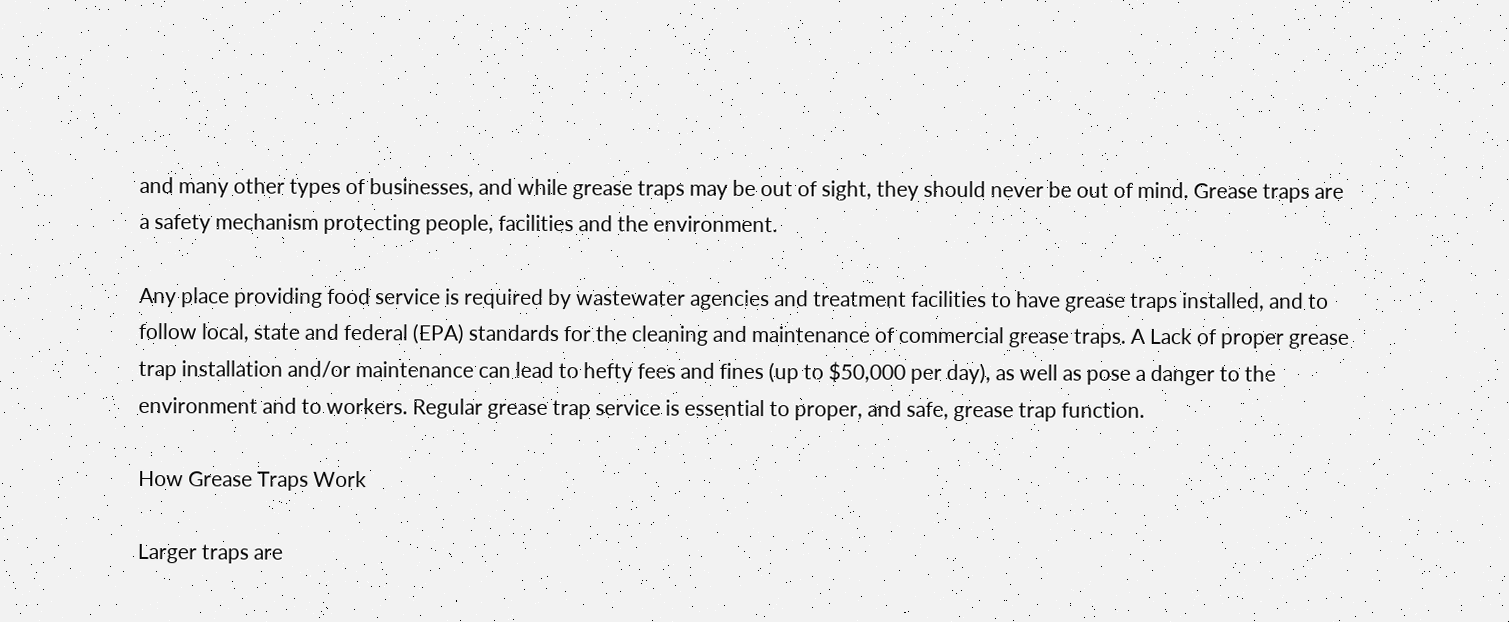and many other types of businesses, and while grease traps may be out of sight, they should never be out of mind. Grease traps are a safety mechanism protecting people, facilities and the environment.

Any place providing food service is required by wastewater agencies and treatment facilities to have grease traps installed, and to follow local, state and federal (EPA) standards for the cleaning and maintenance of commercial grease traps. A Lack of proper grease trap installation and/or maintenance can lead to hefty fees and fines (up to $50,000 per day), as well as pose a danger to the environment and to workers. Regular grease trap service is essential to proper, and safe, grease trap function.

How Grease Traps Work

Larger traps are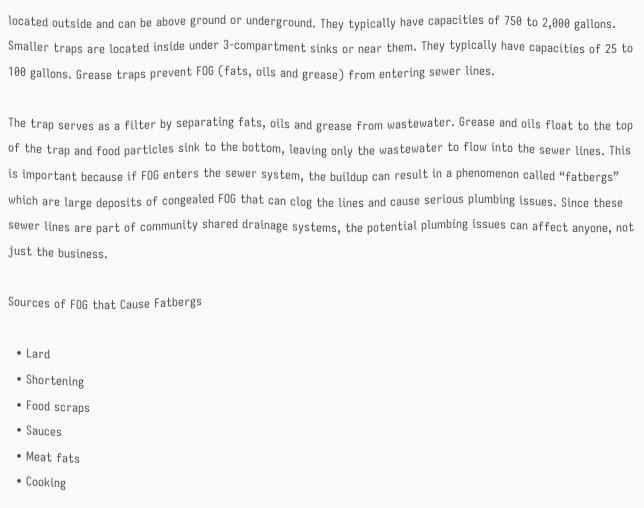located outside and can be above ground or underground. They typically have capacities of 750 to 2,000 gallons. Smaller traps are located inside under 3-compartment sinks or near them. They typically have capacities of 25 to 100 gallons. Grease traps prevent FOG (fats, oils and grease) from entering sewer lines.

The trap serves as a filter by separating fats, oils and grease from wastewater. Grease and oils float to the top of the trap and food particles sink to the bottom, leaving only the wastewater to flow into the sewer lines. This is important because if FOG enters the sewer system, the buildup can result in a phenomenon called “fatbergs” which are large deposits of congealed FOG that can clog the lines and cause serious plumbing issues. Since these sewer lines are part of community shared drainage systems, the potential plumbing issues can affect anyone, not just the business.

Sources of FOG that Cause Fatbergs

  • Lard
  • Shortening
  • Food scraps
  • Sauces
  • Meat fats
  • Cooking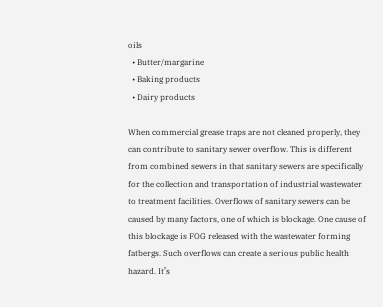oils
  • Butter/margarine
  • Baking products
  • Dairy products

When commercial grease traps are not cleaned properly, they can contribute to sanitary sewer overflow. This is different from combined sewers in that sanitary sewers are specifically for the collection and transportation of industrial wastewater to treatment facilities. Overflows of sanitary sewers can be caused by many factors, one of which is blockage. One cause of this blockage is FOG released with the wastewater forming fatbergs. Such overflows can create a serious public health hazard. It’s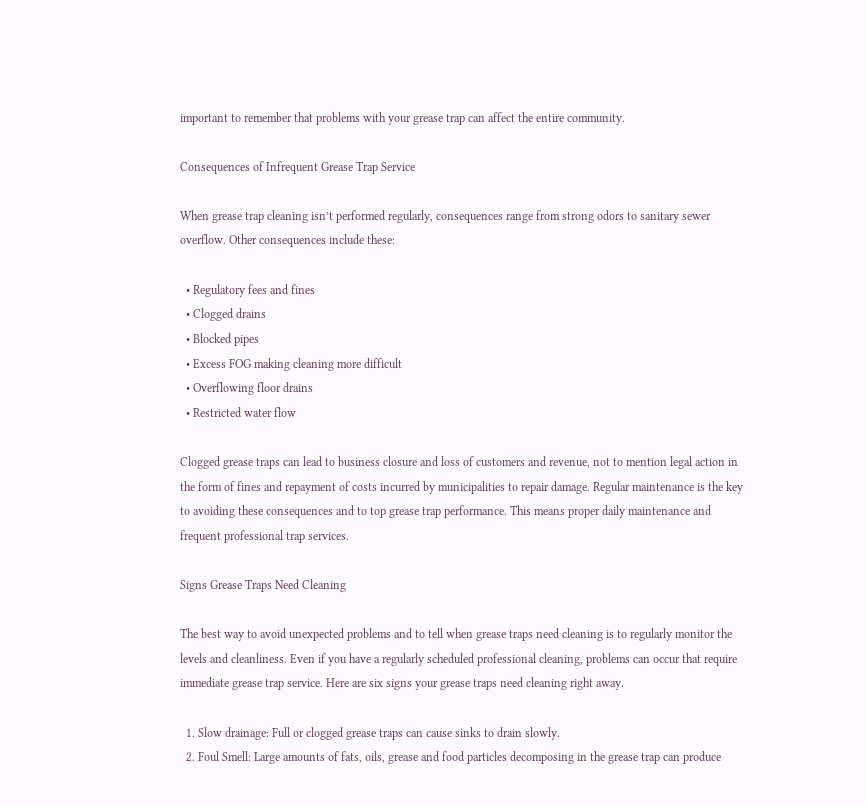important to remember that problems with your grease trap can affect the entire community.

Consequences of Infrequent Grease Trap Service

When grease trap cleaning isn’t performed regularly, consequences range from strong odors to sanitary sewer overflow. Other consequences include these:

  • Regulatory fees and fines
  • Clogged drains
  • Blocked pipes
  • Excess FOG making cleaning more difficult
  • Overflowing floor drains
  • Restricted water flow

Clogged grease traps can lead to business closure and loss of customers and revenue, not to mention legal action in the form of fines and repayment of costs incurred by municipalities to repair damage. Regular maintenance is the key to avoiding these consequences and to top grease trap performance. This means proper daily maintenance and frequent professional trap services.

Signs Grease Traps Need Cleaning

The best way to avoid unexpected problems and to tell when grease traps need cleaning is to regularly monitor the levels and cleanliness. Even if you have a regularly scheduled professional cleaning, problems can occur that require immediate grease trap service. Here are six signs your grease traps need cleaning right away.

  1. Slow drainage: Full or clogged grease traps can cause sinks to drain slowly.
  2. Foul Smell: Large amounts of fats, oils, grease and food particles decomposing in the grease trap can produce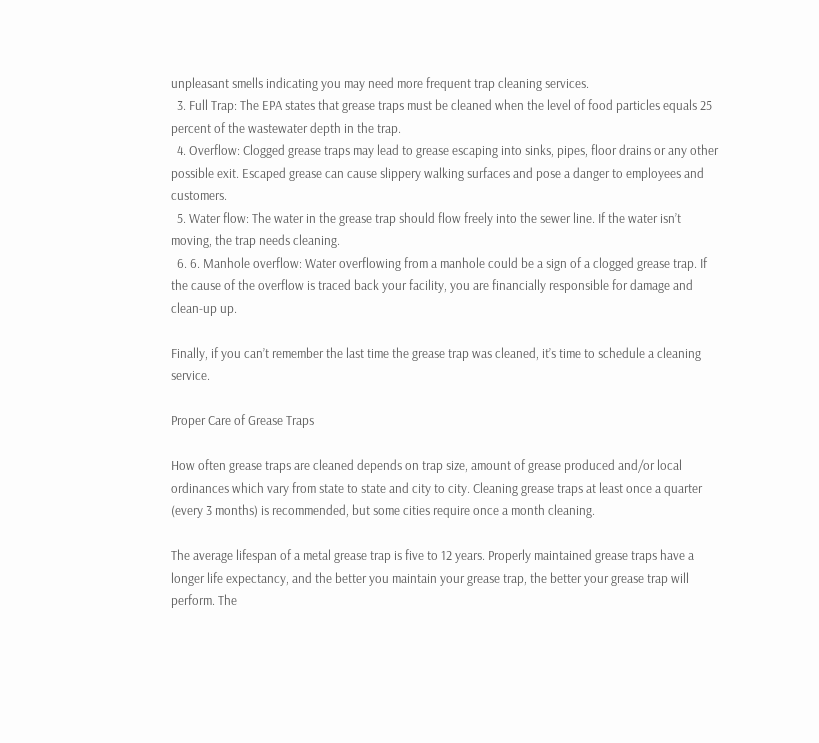unpleasant smells indicating you may need more frequent trap cleaning services.
  3. Full Trap: The EPA states that grease traps must be cleaned when the level of food particles equals 25 percent of the wastewater depth in the trap.
  4. Overflow: Clogged grease traps may lead to grease escaping into sinks, pipes, floor drains or any other possible exit. Escaped grease can cause slippery walking surfaces and pose a danger to employees and customers.
  5. Water flow: The water in the grease trap should flow freely into the sewer line. If the water isn’t moving, the trap needs cleaning.
  6. 6. Manhole overflow: Water overflowing from a manhole could be a sign of a clogged grease trap. If the cause of the overflow is traced back your facility, you are financially responsible for damage and clean-up up.

Finally, if you can’t remember the last time the grease trap was cleaned, it’s time to schedule a cleaning service.

Proper Care of Grease Traps

How often grease traps are cleaned depends on trap size, amount of grease produced and/or local ordinances which vary from state to state and city to city. Cleaning grease traps at least once a quarter (every 3 months) is recommended, but some cities require once a month cleaning.

The average lifespan of a metal grease trap is five to 12 years. Properly maintained grease traps have a longer life expectancy, and the better you maintain your grease trap, the better your grease trap will perform. The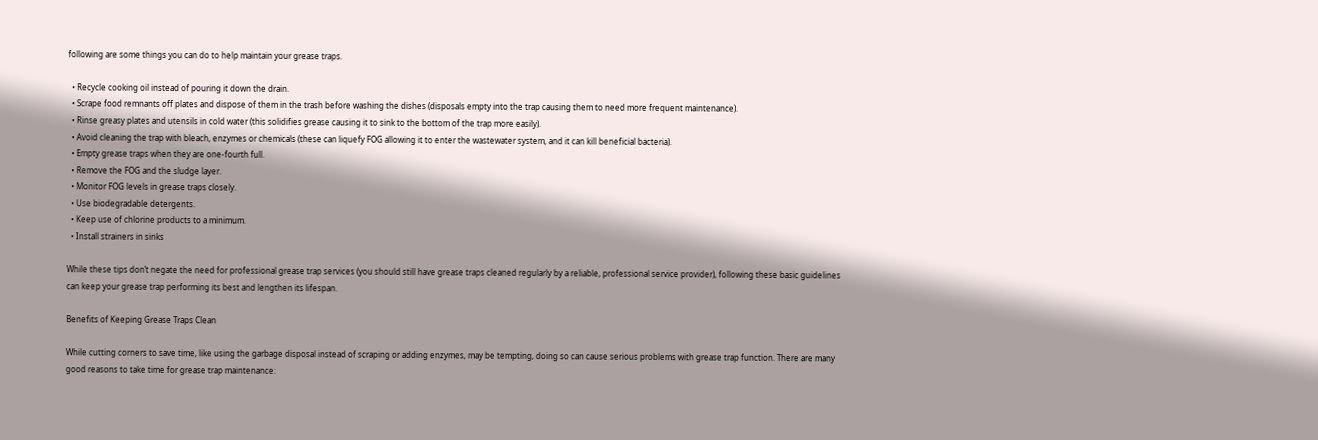following are some things you can do to help maintain your grease traps.

  • Recycle cooking oil instead of pouring it down the drain.
  • Scrape food remnants off plates and dispose of them in the trash before washing the dishes (disposals empty into the trap causing them to need more frequent maintenance).
  • Rinse greasy plates and utensils in cold water (this solidifies grease causing it to sink to the bottom of the trap more easily).
  • Avoid cleaning the trap with bleach, enzymes or chemicals (these can liquefy FOG allowing it to enter the wastewater system, and it can kill beneficial bacteria).
  • Empty grease traps when they are one-fourth full.
  • Remove the FOG and the sludge layer.
  • Monitor FOG levels in grease traps closely.
  • Use biodegradable detergents.
  • Keep use of chlorine products to a minimum.
  • Install strainers in sinks

While these tips don’t negate the need for professional grease trap services (you should still have grease traps cleaned regularly by a reliable, professional service provider), following these basic guidelines can keep your grease trap performing its best and lengthen its lifespan.

Benefits of Keeping Grease Traps Clean

While cutting corners to save time, like using the garbage disposal instead of scraping or adding enzymes, may be tempting, doing so can cause serious problems with grease trap function. There are many good reasons to take time for grease trap maintenance: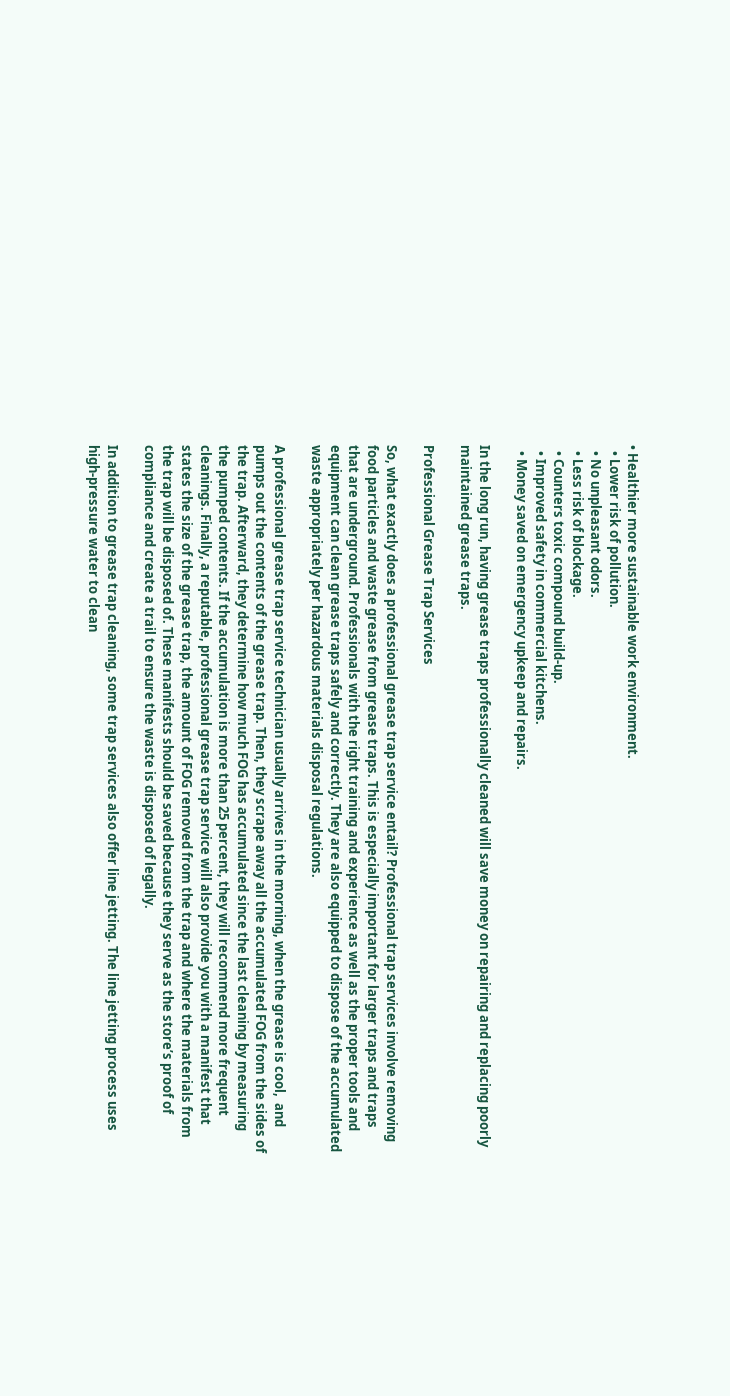• Healthier more sustainable work environment.
  • Lower risk of pollution.
  • No unpleasant odors.
  • Less risk of blockage.
  • Counters toxic compound build-up.
  • Improved safety in commercial kitchens.
  • Money saved on emergency upkeep and repairs.

In the long run, having grease traps professionally cleaned will save money on repairing and replacing poorly maintained grease traps.

Professional Grease Trap Services

So, what exactly does a professional grease trap service entail? Professional trap services involve removing food particles and waste grease from grease traps. This is especially important for larger traps and traps that are underground. Professionals with the right training and experience as well as the proper tools and equipment can clean grease traps safely and correctly. They are also equipped to dispose of the accumulated waste appropriately per hazardous materials disposal regulations.

A professional grease trap service technician usually arrives in the morning, when the grease is cool,  and pumps out the contents of the grease trap. Then, they scrape away all the accumulated FOG from the sides of the trap. Afterward, they determine how much FOG has accumulated since the last cleaning by measuring the pumped contents. If the accumulation is more than 25 percent, they will recommend more frequent cleanings. Finally, a reputable, professional grease trap service will also provide you with a manifest that states the size of the grease trap, the amount of FOG removed from the trap and where the materials from the trap will be disposed of. These manifests should be saved because they serve as the store’s proof of compliance and create a trail to ensure the waste is disposed of legally.

In addition to grease trap cleaning, some trap services also offer line jetting. The line jetting process uses high-pressure water to clean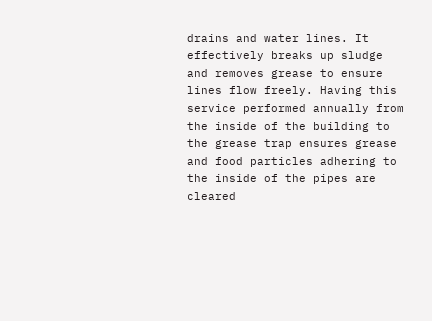drains and water lines. It effectively breaks up sludge and removes grease to ensure lines flow freely. Having this service performed annually from the inside of the building to the grease trap ensures grease and food particles adhering to the inside of the pipes are cleared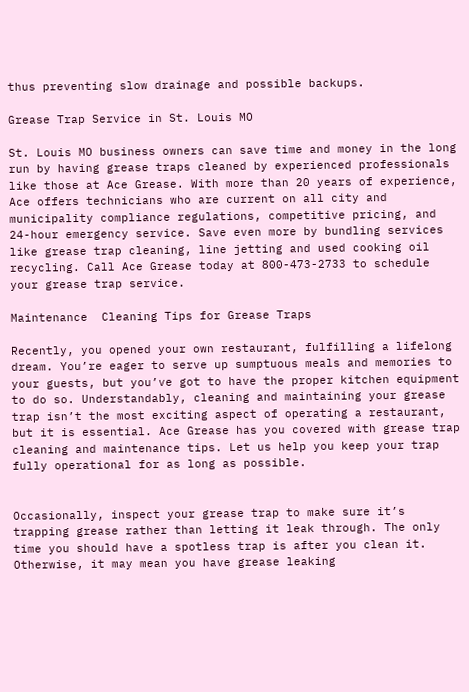thus preventing slow drainage and possible backups.

Grease Trap Service in St. Louis MO

St. Louis MO business owners can save time and money in the long run by having grease traps cleaned by experienced professionals like those at Ace Grease. With more than 20 years of experience, Ace offers technicians who are current on all city and municipality compliance regulations, competitive pricing, and 24-hour emergency service. Save even more by bundling services like grease trap cleaning, line jetting and used cooking oil recycling. Call Ace Grease today at 800-473-2733 to schedule your grease trap service.

Maintenance  Cleaning Tips for Grease Traps

Recently, you opened your own restaurant, fulfilling a lifelong dream. You’re eager to serve up sumptuous meals and memories to your guests, but you’ve got to have the proper kitchen equipment to do so. Understandably, cleaning and maintaining your grease trap isn’t the most exciting aspect of operating a restaurant, but it is essential. Ace Grease has you covered with grease trap cleaning and maintenance tips. Let us help you keep your trap fully operational for as long as possible.


Occasionally, inspect your grease trap to make sure it’s trapping grease rather than letting it leak through. The only time you should have a spotless trap is after you clean it. Otherwise, it may mean you have grease leaking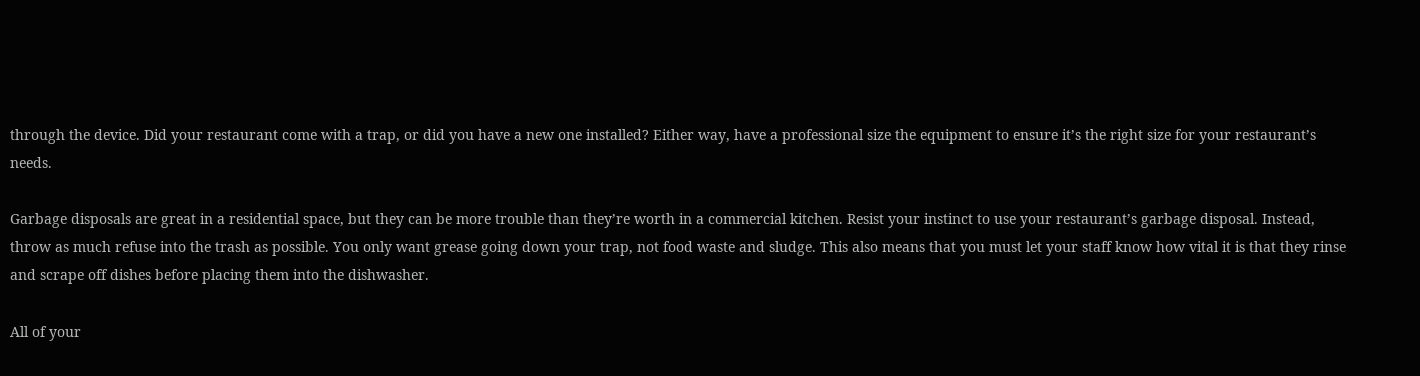through the device. Did your restaurant come with a trap, or did you have a new one installed? Either way, have a professional size the equipment to ensure it’s the right size for your restaurant’s needs.

Garbage disposals are great in a residential space, but they can be more trouble than they’re worth in a commercial kitchen. Resist your instinct to use your restaurant’s garbage disposal. Instead, throw as much refuse into the trash as possible. You only want grease going down your trap, not food waste and sludge. This also means that you must let your staff know how vital it is that they rinse and scrape off dishes before placing them into the dishwasher.

All of your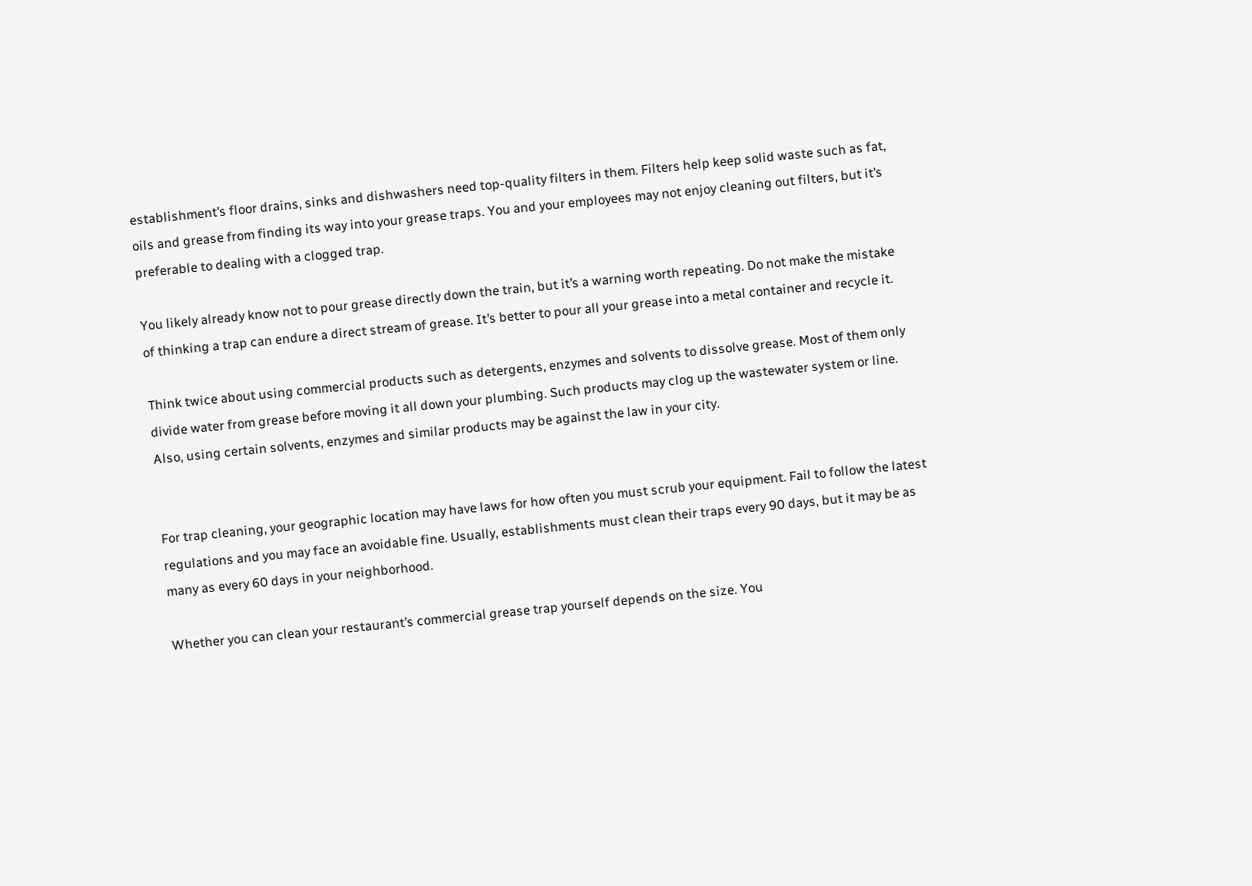establishment’s floor drains, sinks and dishwashers need top-quality filters in them. Filters help keep solid waste such as fat, oils and grease from finding its way into your grease traps. You and your employees may not enjoy cleaning out filters, but it’s preferable to dealing with a clogged trap.

You likely already know not to pour grease directly down the train, but it’s a warning worth repeating. Do not make the mistake of thinking a trap can endure a direct stream of grease. It’s better to pour all your grease into a metal container and recycle it.

Think twice about using commercial products such as detergents, enzymes and solvents to dissolve grease. Most of them only divide water from grease before moving it all down your plumbing. Such products may clog up the wastewater system or line. Also, using certain solvents, enzymes and similar products may be against the law in your city.


For trap cleaning, your geographic location may have laws for how often you must scrub your equipment. Fail to follow the latest regulations and you may face an avoidable fine. Usually, establishments must clean their traps every 90 days, but it may be as many as every 60 days in your neighborhood.

Whether you can clean your restaurant’s commercial grease trap yourself depends on the size. You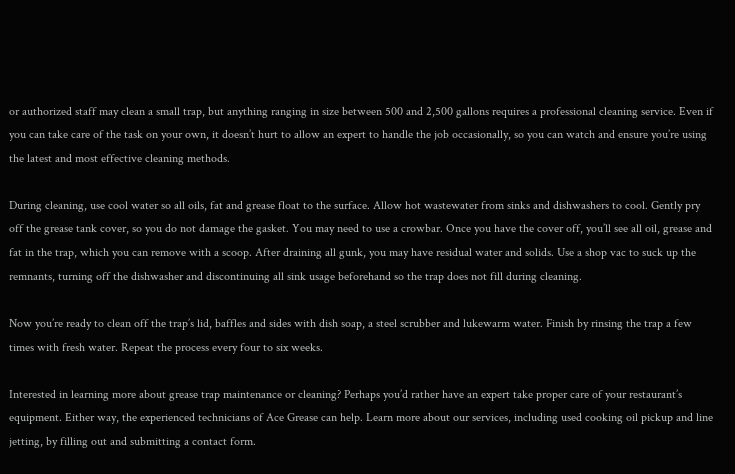or authorized staff may clean a small trap, but anything ranging in size between 500 and 2,500 gallons requires a professional cleaning service. Even if you can take care of the task on your own, it doesn’t hurt to allow an expert to handle the job occasionally, so you can watch and ensure you’re using the latest and most effective cleaning methods.

During cleaning, use cool water so all oils, fat and grease float to the surface. Allow hot wastewater from sinks and dishwashers to cool. Gently pry off the grease tank cover, so you do not damage the gasket. You may need to use a crowbar. Once you have the cover off, you’ll see all oil, grease and fat in the trap, which you can remove with a scoop. After draining all gunk, you may have residual water and solids. Use a shop vac to suck up the remnants, turning off the dishwasher and discontinuing all sink usage beforehand so the trap does not fill during cleaning.

Now you’re ready to clean off the trap’s lid, baffles and sides with dish soap, a steel scrubber and lukewarm water. Finish by rinsing the trap a few times with fresh water. Repeat the process every four to six weeks.

Interested in learning more about grease trap maintenance or cleaning? Perhaps you’d rather have an expert take proper care of your restaurant’s equipment. Either way, the experienced technicians of Ace Grease can help. Learn more about our services, including used cooking oil pickup and line jetting, by filling out and submitting a contact form.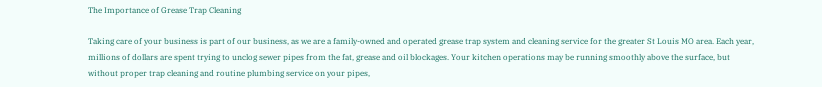The Importance of Grease Trap Cleaning

Taking care of your business is part of our business, as we are a family-owned and operated grease trap system and cleaning service for the greater St Louis MO area. Each year, millions of dollars are spent trying to unclog sewer pipes from the fat, grease and oil blockages. Your kitchen operations may be running smoothly above the surface, but without proper trap cleaning and routine plumbing service on your pipes,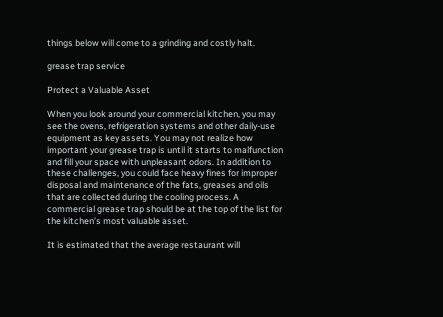things below will come to a grinding and costly halt.

grease trap service

Protect a Valuable Asset

When you look around your commercial kitchen, you may see the ovens, refrigeration systems and other daily-use equipment as key assets. You may not realize how important your grease trap is until it starts to malfunction and fill your space with unpleasant odors. In addition to these challenges, you could face heavy fines for improper disposal and maintenance of the fats, greases and oils that are collected during the cooling process. A commercial grease trap should be at the top of the list for the kitchen’s most valuable asset.

It is estimated that the average restaurant will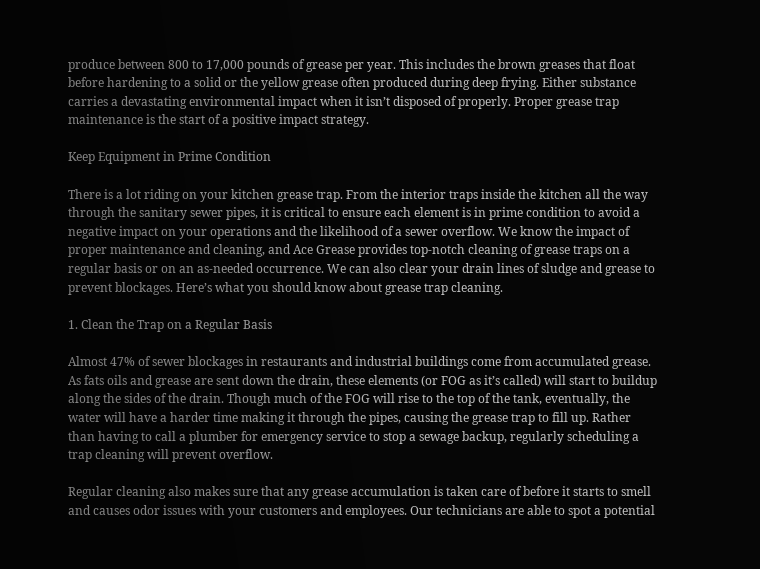produce between 800 to 17,000 pounds of grease per year. This includes the brown greases that float before hardening to a solid or the yellow grease often produced during deep frying. Either substance carries a devastating environmental impact when it isn’t disposed of properly. Proper grease trap maintenance is the start of a positive impact strategy.

Keep Equipment in Prime Condition

There is a lot riding on your kitchen grease trap. From the interior traps inside the kitchen all the way through the sanitary sewer pipes, it is critical to ensure each element is in prime condition to avoid a negative impact on your operations and the likelihood of a sewer overflow. We know the impact of proper maintenance and cleaning, and Ace Grease provides top-notch cleaning of grease traps on a regular basis or on an as-needed occurrence. We can also clear your drain lines of sludge and grease to prevent blockages. Here’s what you should know about grease trap cleaning.

1. Clean the Trap on a Regular Basis

Almost 47% of sewer blockages in restaurants and industrial buildings come from accumulated grease. As fats oils and grease are sent down the drain, these elements (or FOG as it’s called) will start to buildup along the sides of the drain. Though much of the FOG will rise to the top of the tank, eventually, the water will have a harder time making it through the pipes, causing the grease trap to fill up. Rather than having to call a plumber for emergency service to stop a sewage backup, regularly scheduling a trap cleaning will prevent overflow.

Regular cleaning also makes sure that any grease accumulation is taken care of before it starts to smell and causes odor issues with your customers and employees. Our technicians are able to spot a potential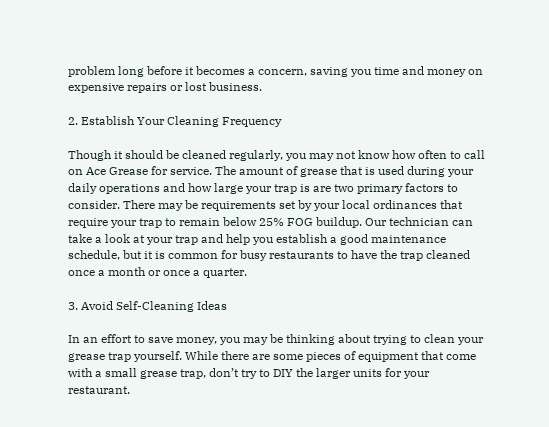problem long before it becomes a concern, saving you time and money on expensive repairs or lost business.

2. Establish Your Cleaning Frequency

Though it should be cleaned regularly, you may not know how often to call on Ace Grease for service. The amount of grease that is used during your daily operations and how large your trap is are two primary factors to consider. There may be requirements set by your local ordinances that require your trap to remain below 25% FOG buildup. Our technician can take a look at your trap and help you establish a good maintenance schedule, but it is common for busy restaurants to have the trap cleaned once a month or once a quarter.

3. Avoid Self-Cleaning Ideas

In an effort to save money, you may be thinking about trying to clean your grease trap yourself. While there are some pieces of equipment that come with a small grease trap, don’t try to DIY the larger units for your restaurant.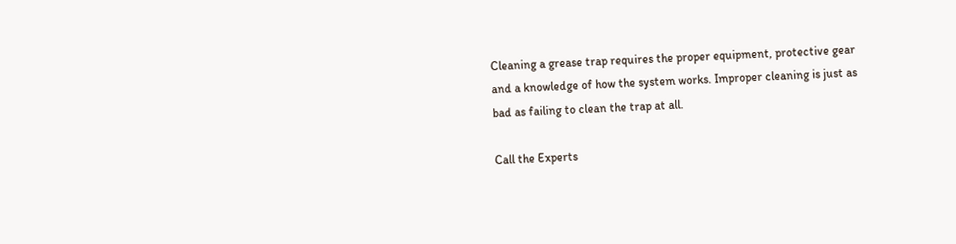Cleaning a grease trap requires the proper equipment, protective gear and a knowledge of how the system works. Improper cleaning is just as bad as failing to clean the trap at all.

Call the Experts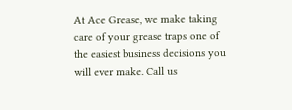At Ace Grease, we make taking care of your grease traps one of the easiest business decisions you will ever make. Call us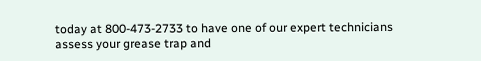today at 800-473-2733 to have one of our expert technicians assess your grease trap and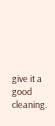give it a good cleaning.